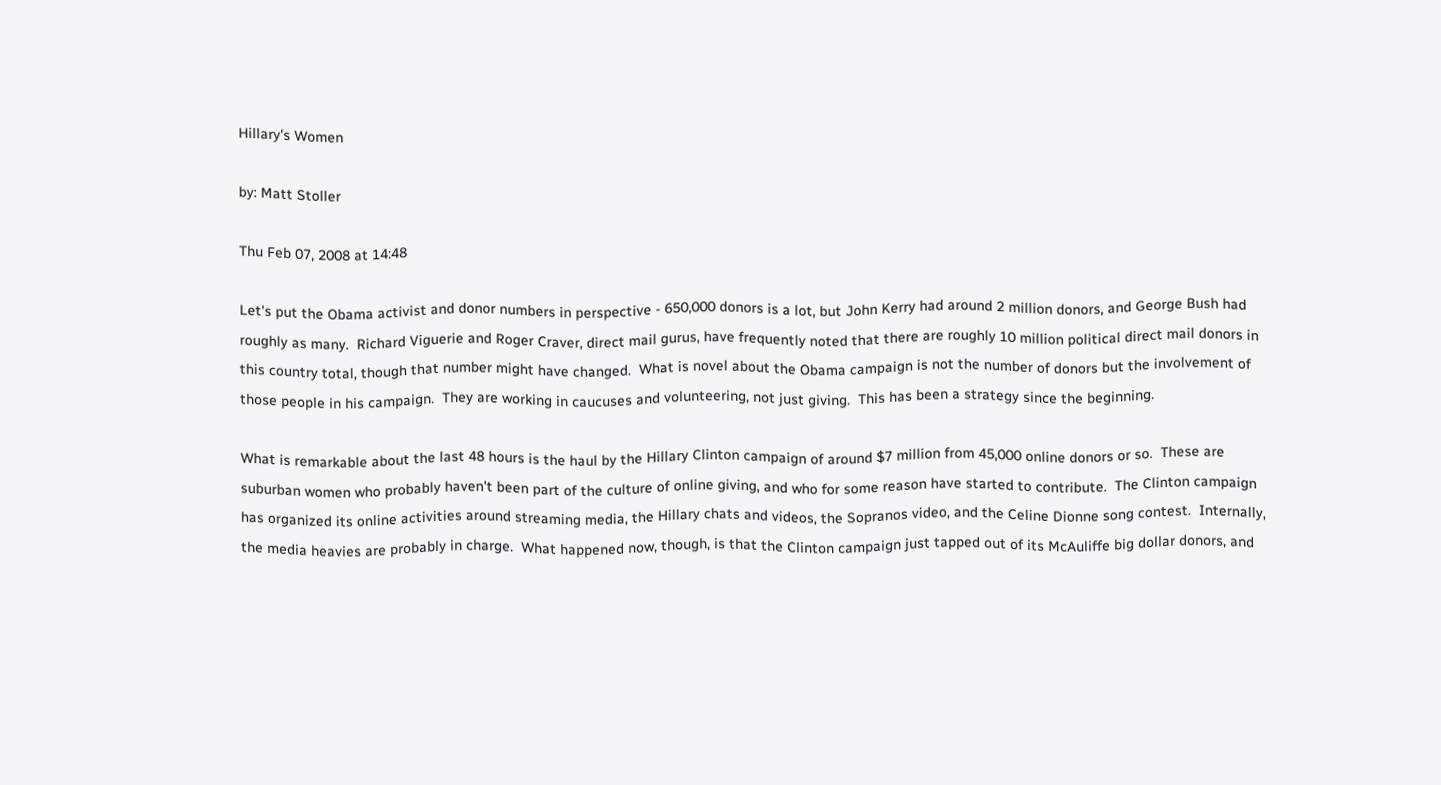Hillary's Women

by: Matt Stoller

Thu Feb 07, 2008 at 14:48

Let's put the Obama activist and donor numbers in perspective - 650,000 donors is a lot, but John Kerry had around 2 million donors, and George Bush had roughly as many.  Richard Viguerie and Roger Craver, direct mail gurus, have frequently noted that there are roughly 10 million political direct mail donors in this country total, though that number might have changed.  What is novel about the Obama campaign is not the number of donors but the involvement of those people in his campaign.  They are working in caucuses and volunteering, not just giving.  This has been a strategy since the beginning.

What is remarkable about the last 48 hours is the haul by the Hillary Clinton campaign of around $7 million from 45,000 online donors or so.  These are suburban women who probably haven't been part of the culture of online giving, and who for some reason have started to contribute.  The Clinton campaign has organized its online activities around streaming media, the Hillary chats and videos, the Sopranos video, and the Celine Dionne song contest.  Internally, the media heavies are probably in charge.  What happened now, though, is that the Clinton campaign just tapped out of its McAuliffe big dollar donors, and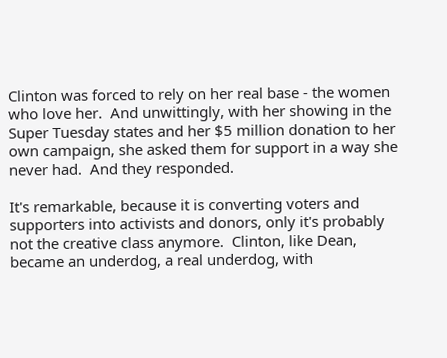Clinton was forced to rely on her real base - the women who love her.  And unwittingly, with her showing in the Super Tuesday states and her $5 million donation to her own campaign, she asked them for support in a way she never had.  And they responded.

It's remarkable, because it is converting voters and supporters into activists and donors, only it's probably not the creative class anymore.  Clinton, like Dean, became an underdog, a real underdog, with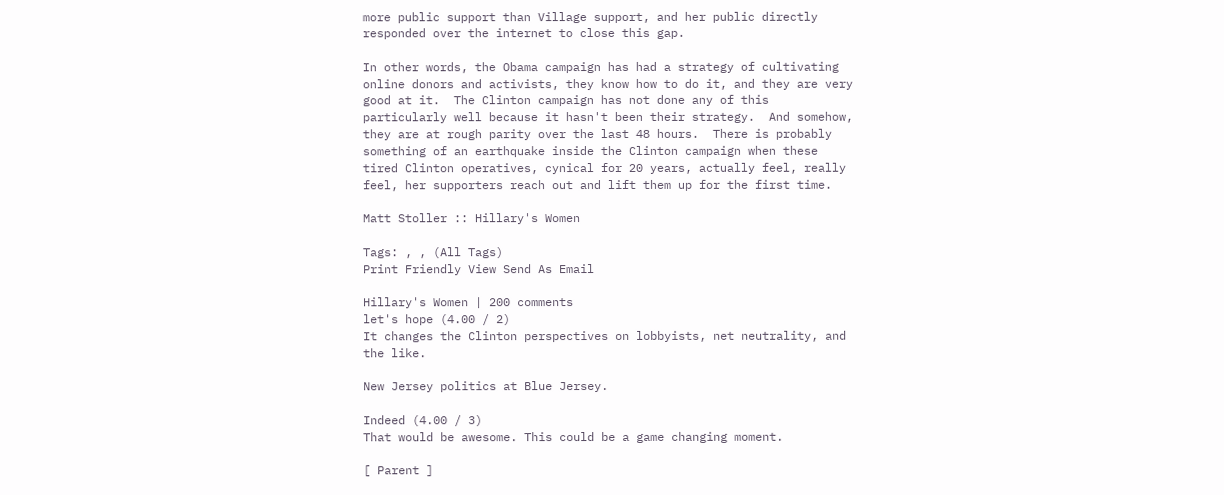more public support than Village support, and her public directly responded over the internet to close this gap.

In other words, the Obama campaign has had a strategy of cultivating online donors and activists, they know how to do it, and they are very good at it.  The Clinton campaign has not done any of this particularly well because it hasn't been their strategy.  And somehow, they are at rough parity over the last 48 hours.  There is probably something of an earthquake inside the Clinton campaign when these tired Clinton operatives, cynical for 20 years, actually feel, really feel, her supporters reach out and lift them up for the first time.

Matt Stoller :: Hillary's Women

Tags: , , (All Tags)
Print Friendly View Send As Email

Hillary's Women | 200 comments
let's hope (4.00 / 2)
It changes the Clinton perspectives on lobbyists, net neutrality, and the like.

New Jersey politics at Blue Jersey.

Indeed (4.00 / 3)
That would be awesome. This could be a game changing moment.

[ Parent ]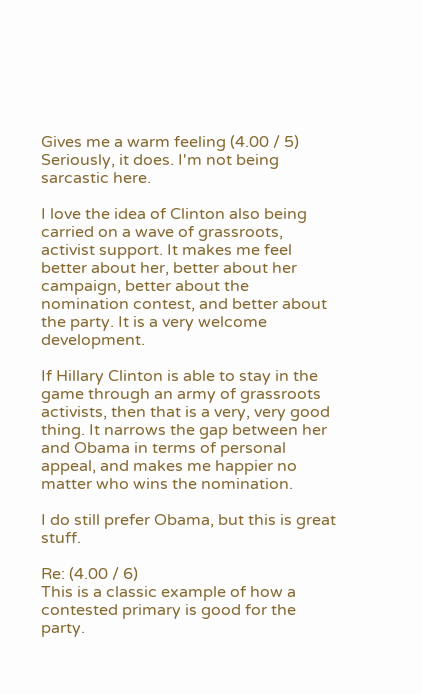Gives me a warm feeling (4.00 / 5)
Seriously, it does. I'm not being sarcastic here.

I love the idea of Clinton also being carried on a wave of grassroots, activist support. It makes me feel better about her, better about her campaign, better about the nomination contest, and better about the party. It is a very welcome development.

If Hillary Clinton is able to stay in the game through an army of grassroots activists, then that is a very, very good thing. It narrows the gap between her and Obama in terms of personal appeal, and makes me happier no matter who wins the nomination.

I do still prefer Obama, but this is great stuff.

Re: (4.00 / 6)
This is a classic example of how a contested primary is good for the party.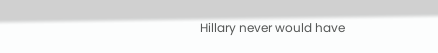Hillary never would have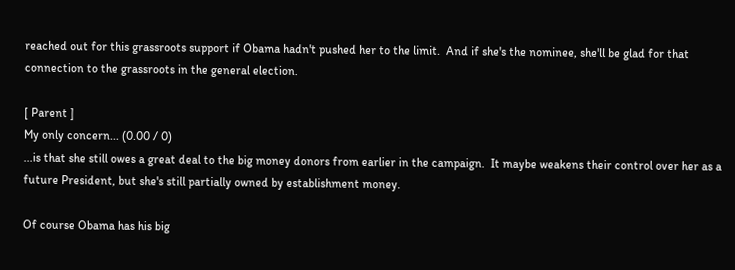reached out for this grassroots support if Obama hadn't pushed her to the limit.  And if she's the nominee, she'll be glad for that connection to the grassroots in the general election.

[ Parent ]
My only concern... (0.00 / 0)
...is that she still owes a great deal to the big money donors from earlier in the campaign.  It maybe weakens their control over her as a future President, but she's still partially owned by establishment money.

Of course Obama has his big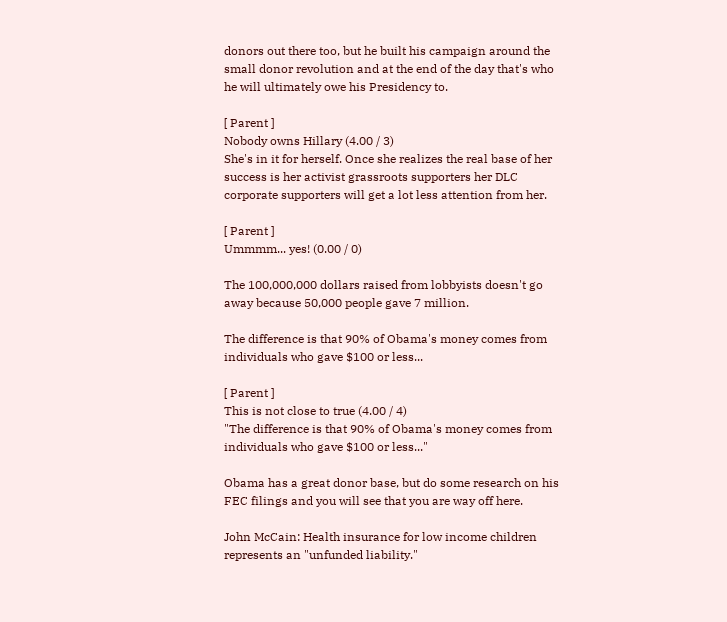donors out there too, but he built his campaign around the small donor revolution and at the end of the day that's who he will ultimately owe his Presidency to.

[ Parent ]
Nobody owns Hillary (4.00 / 3)
She's in it for herself. Once she realizes the real base of her success is her activist grassroots supporters her DLC corporate supporters will get a lot less attention from her.

[ Parent ]
Ummmm... yes! (0.00 / 0)

The 100,000,000 dollars raised from lobbyists doesn't go away because 50,000 people gave 7 million.

The difference is that 90% of Obama's money comes from individuals who gave $100 or less...

[ Parent ]
This is not close to true (4.00 / 4)
"The difference is that 90% of Obama's money comes from individuals who gave $100 or less..."

Obama has a great donor base, but do some research on his FEC filings and you will see that you are way off here.

John McCain: Health insurance for low income children represents an "unfunded liability."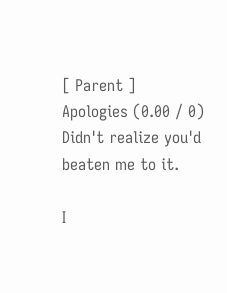[ Parent ]
Apologies (0.00 / 0)
Didn't realize you'd beaten me to it.

I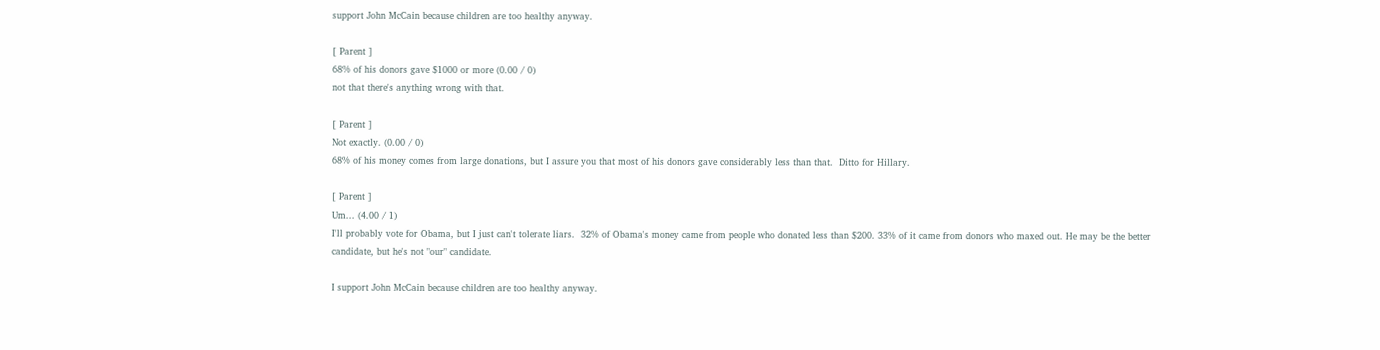support John McCain because children are too healthy anyway.

[ Parent ]
68% of his donors gave $1000 or more (0.00 / 0)
not that there's anything wrong with that.

[ Parent ]
Not exactly. (0.00 / 0)
68% of his money comes from large donations, but I assure you that most of his donors gave considerably less than that.  Ditto for Hillary.

[ Parent ]
Um... (4.00 / 1)
I'll probably vote for Obama, but I just can't tolerate liars.  32% of Obama's money came from people who donated less than $200. 33% of it came from donors who maxed out. He may be the better candidate, but he's not "our" candidate.

I support John McCain because children are too healthy anyway.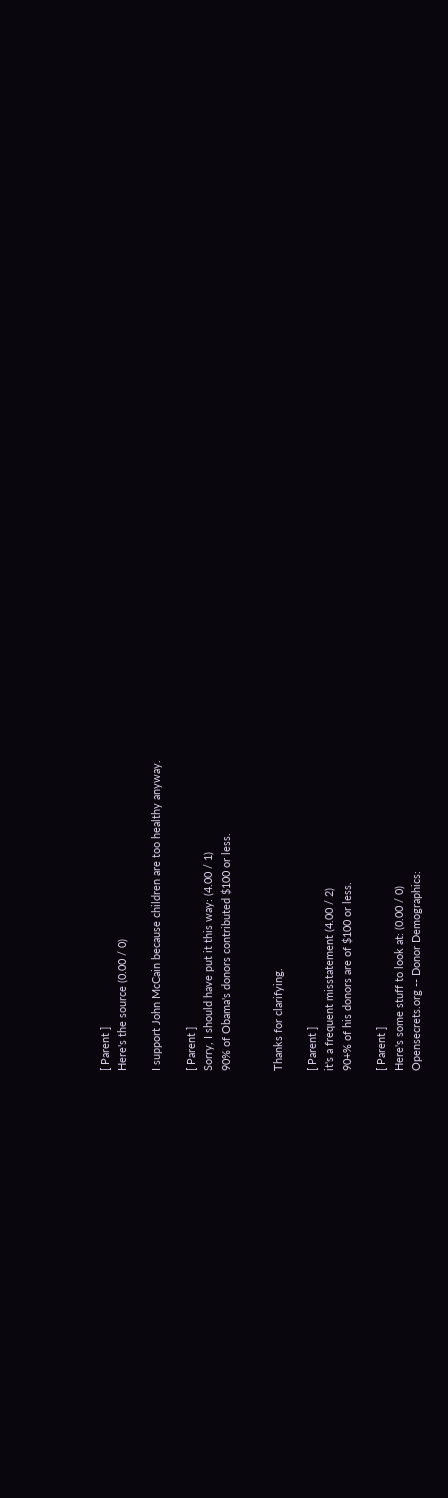[ Parent ]
Here's the source (0.00 / 0)

I support John McCain because children are too healthy anyway.

[ Parent ]
Sorry, I should have put it this way: (4.00 / 1)
90% of Obama's donors contributed $100 or less.


Thanks for clarifying.

[ Parent ]
it's a frequent misstatement (4.00 / 2)
90+% of his donors are of $100 or less.

[ Parent ]
Here's some stuff to look at: (0.00 / 0)
Opensecrets.org -- Donor Demographics: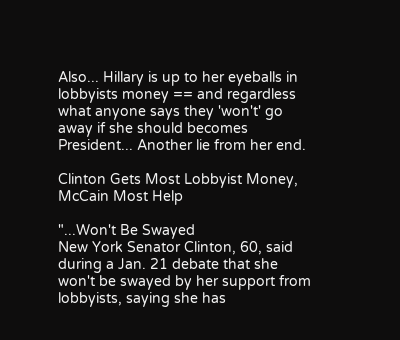Also... Hillary is up to her eyeballs in lobbyists money == and regardless what anyone says they 'won't' go away if she should becomes President... Another lie from her end.

Clinton Gets Most Lobbyist Money, McCain Most Help

"...Won't Be Swayed
New York Senator Clinton, 60, said during a Jan. 21 debate that she won't be swayed by her support from lobbyists, saying she has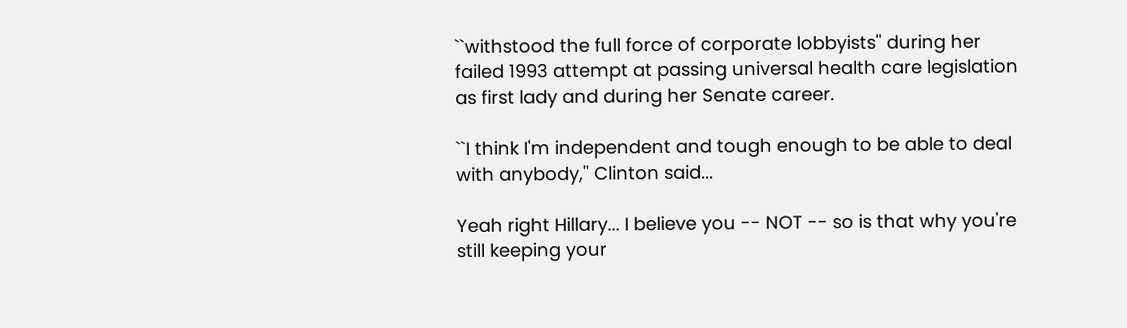``withstood the full force of corporate lobbyists'' during her failed 1993 attempt at passing universal health care legislation as first lady and during her Senate career.

``I think I'm independent and tough enough to be able to deal with anybody,'' Clinton said...

Yeah right Hillary... I believe you -- NOT -- so is that why you're still keeping your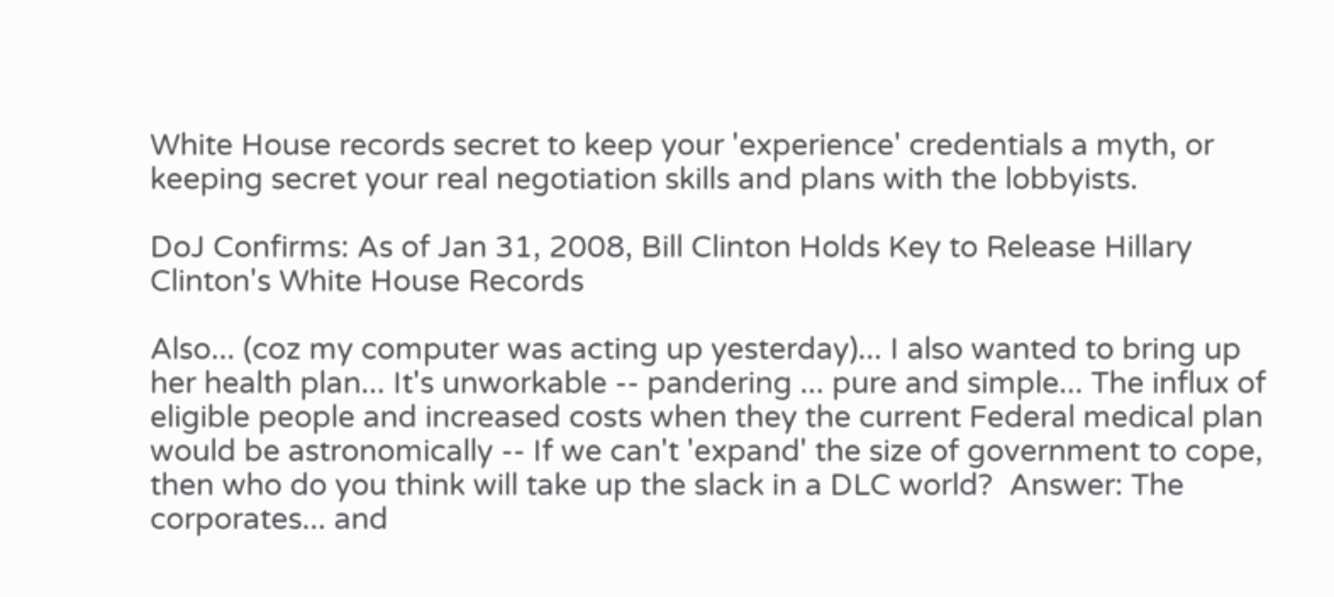White House records secret to keep your 'experience' credentials a myth, or keeping secret your real negotiation skills and plans with the lobbyists.

DoJ Confirms: As of Jan 31, 2008, Bill Clinton Holds Key to Release Hillary Clinton's White House Records

Also... (coz my computer was acting up yesterday)... I also wanted to bring up her health plan... It's unworkable -- pandering ... pure and simple... The influx of eligible people and increased costs when they the current Federal medical plan would be astronomically -- If we can't 'expand' the size of government to cope, then who do you think will take up the slack in a DLC world?  Answer: The corporates... and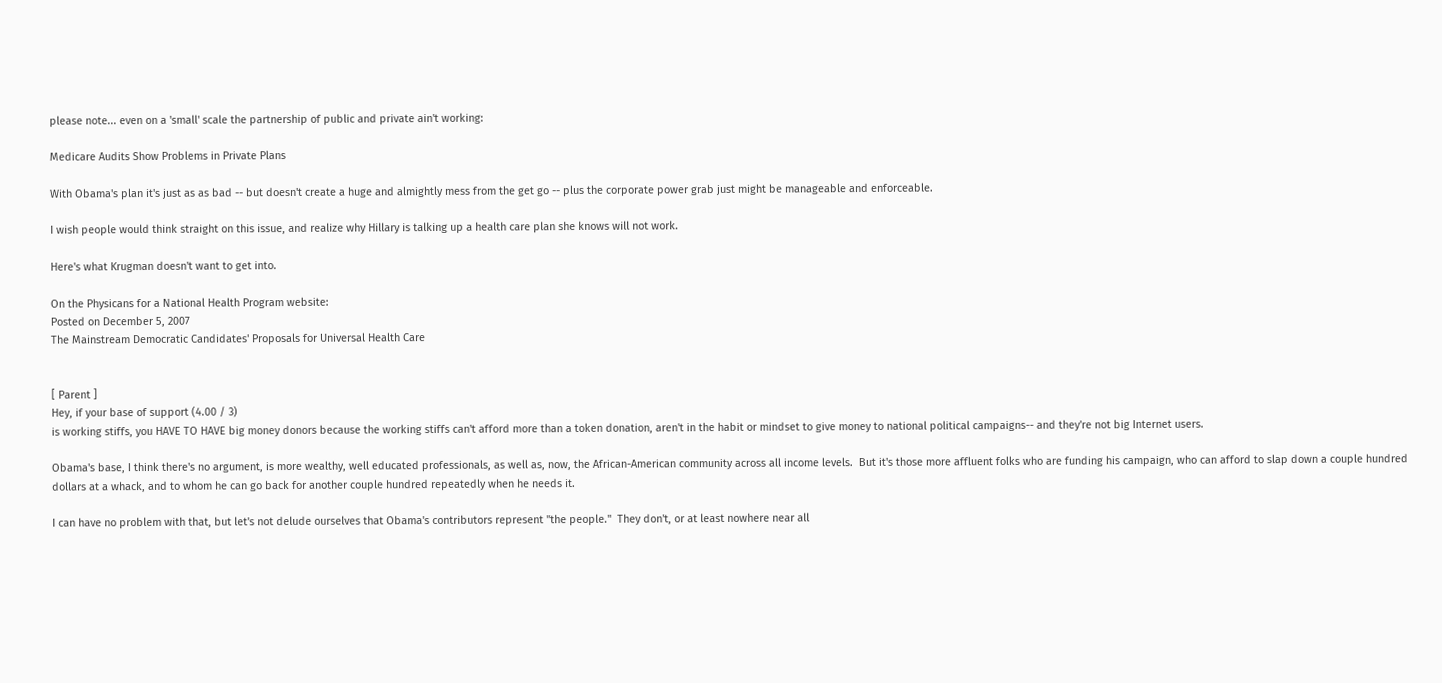please note... even on a 'small' scale the partnership of public and private ain't working:

Medicare Audits Show Problems in Private Plans

With Obama's plan it's just as as bad -- but doesn't create a huge and almightly mess from the get go -- plus the corporate power grab just might be manageable and enforceable.

I wish people would think straight on this issue, and realize why Hillary is talking up a health care plan she knows will not work.

Here's what Krugman doesn't want to get into.

On the Physicans for a National Health Program website:
Posted on December 5, 2007
The Mainstream Democratic Candidates' Proposals for Universal Health Care


[ Parent ]
Hey, if your base of support (4.00 / 3)
is working stiffs, you HAVE TO HAVE big money donors because the working stiffs can't afford more than a token donation, aren't in the habit or mindset to give money to national political campaigns-- and they're not big Internet users.

Obama's base, I think there's no argument, is more wealthy, well educated professionals, as well as, now, the African-American community across all income levels.  But it's those more affluent folks who are funding his campaign, who can afford to slap down a couple hundred dollars at a whack, and to whom he can go back for another couple hundred repeatedly when he needs it.

I can have no problem with that, but let's not delude ourselves that Obama's contributors represent "the people."  They don't, or at least nowhere near all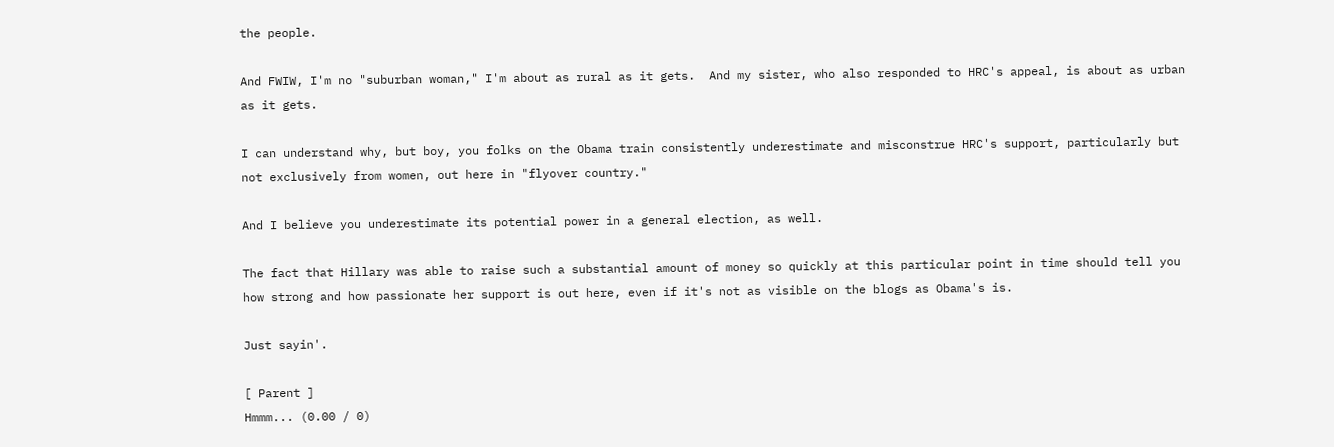the people.

And FWIW, I'm no "suburban woman," I'm about as rural as it gets.  And my sister, who also responded to HRC's appeal, is about as urban as it gets.

I can understand why, but boy, you folks on the Obama train consistently underestimate and misconstrue HRC's support, particularly but not exclusively from women, out here in "flyover country."

And I believe you underestimate its potential power in a general election, as well.

The fact that Hillary was able to raise such a substantial amount of money so quickly at this particular point in time should tell you how strong and how passionate her support is out here, even if it's not as visible on the blogs as Obama's is.

Just sayin'.

[ Parent ]
Hmmm... (0.00 / 0)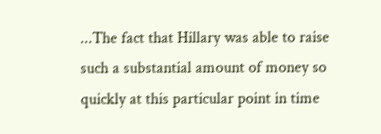...The fact that Hillary was able to raise such a substantial amount of money so quickly at this particular point in time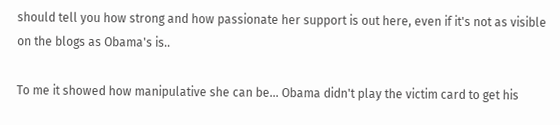should tell you how strong and how passionate her support is out here, even if it's not as visible on the blogs as Obama's is..

To me it showed how manipulative she can be... Obama didn't play the victim card to get his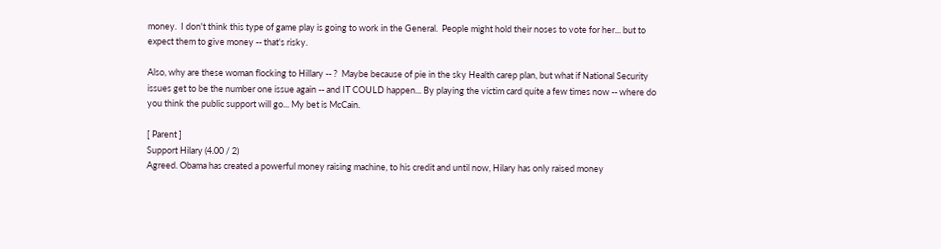money.  I don't think this type of game play is going to work in the General.  People might hold their noses to vote for her... but to expect them to give money -- that's risky.

Also, why are these woman flocking to Hillary -- ?  Maybe because of pie in the sky Health carep plan, but what if National Security issues get to be the number one issue again -- and IT COULD happen... By playing the victim card quite a few times now -- where do you think the public support will go... My bet is McCain.

[ Parent ]
Support Hilary (4.00 / 2)
Agreed. Obama has created a powerful money raising machine, to his credit and until now, Hilary has only raised money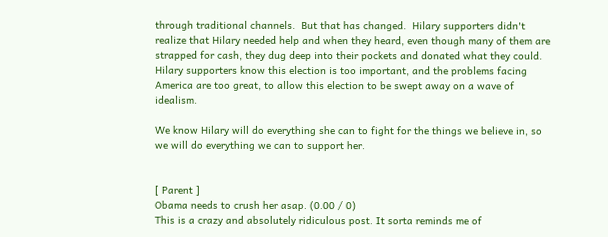through traditional channels.  But that has changed.  Hilary supporters didn't realize that Hilary needed help and when they heard, even though many of them are strapped for cash, they dug deep into their pockets and donated what they could. Hilary supporters know this election is too important, and the problems facing America are too great, to allow this election to be swept away on a wave of idealism.

We know Hilary will do everything she can to fight for the things we believe in, so we will do everything we can to support her.


[ Parent ]
Obama needs to crush her asap. (0.00 / 0)
This is a crazy and absolutely ridiculous post. It sorta reminds me of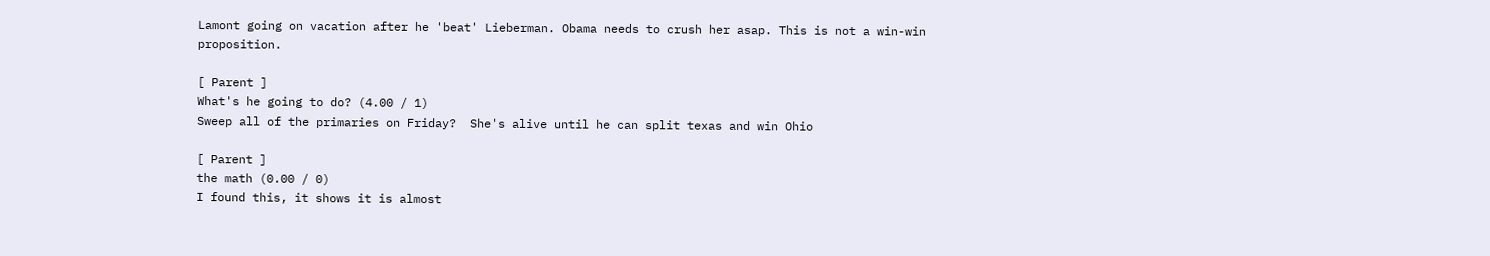Lamont going on vacation after he 'beat' Lieberman. Obama needs to crush her asap. This is not a win-win proposition.

[ Parent ]
What's he going to do? (4.00 / 1)
Sweep all of the primaries on Friday?  She's alive until he can split texas and win Ohio

[ Parent ]
the math (0.00 / 0)
I found this, it shows it is almost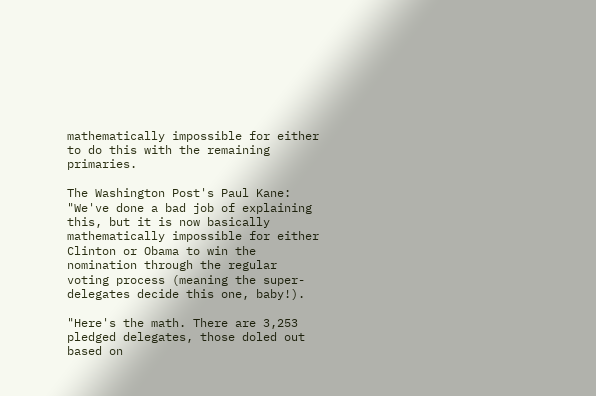mathematically impossible for either to do this with the remaining primaries.

The Washington Post's Paul Kane: "We've done a bad job of explaining this, but it is now basically mathematically impossible for either Clinton or Obama to win the nomination through the regular voting process (meaning the super-delegates decide this one, baby!).

"Here's the math. There are 3,253 pledged delegates, those doled out based on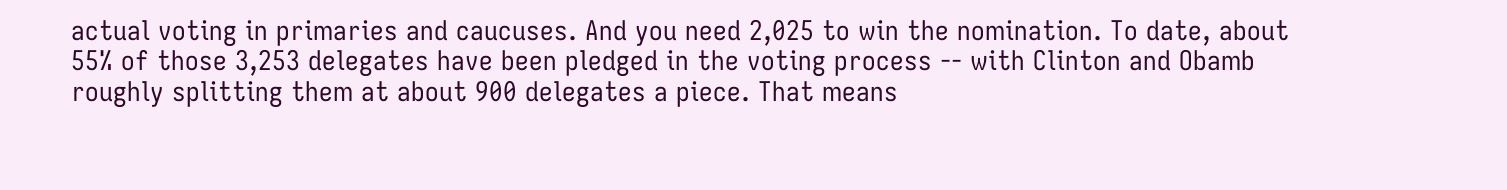actual voting in primaries and caucuses. And you need 2,025 to win the nomination. To date, about 55% of those 3,253 delegates have been pledged in the voting process -- with Clinton and Obamb roughly splitting them at about 900 delegates a piece. That means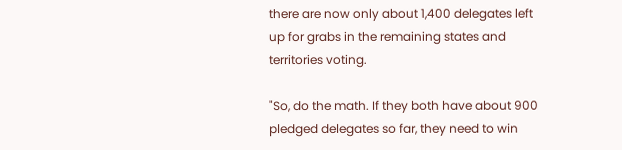there are now only about 1,400 delegates left up for grabs in the remaining states and territories voting.

"So, do the math. If they both have about 900 pledged delegates so far, they need to win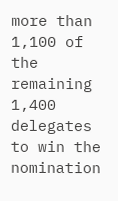more than 1,100 of the remaining 1,400 delegates to win the nomination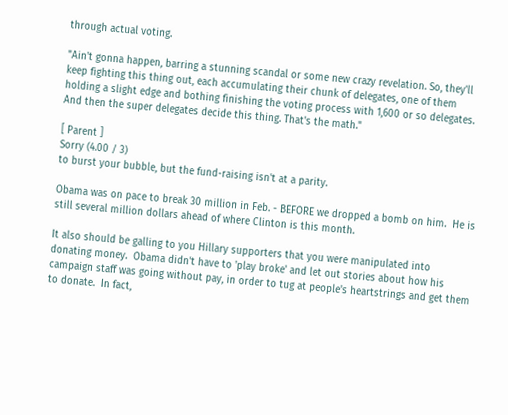through actual voting.

"Ain't gonna happen, barring a stunning scandal or some new crazy revelation. So, they'll keep fighting this thing out, each accumulating their chunk of delegates, one of them holding a slight edge and bothing finishing the voting process with 1,600 or so delegates. And then the super delegates decide this thing. That's the math."

[ Parent ]
Sorry (4.00 / 3)
to burst your bubble, but the fund-raising isn't at a parity.

Obama was on pace to break 30 million in Feb. - BEFORE we dropped a bomb on him.  He is still several million dollars ahead of where Clinton is this month.

It also should be galling to you Hillary supporters that you were manipulated into donating money.  Obama didn't have to 'play broke' and let out stories about how his campaign staff was going without pay, in order to tug at people's heartstrings and get them to donate.  In fact,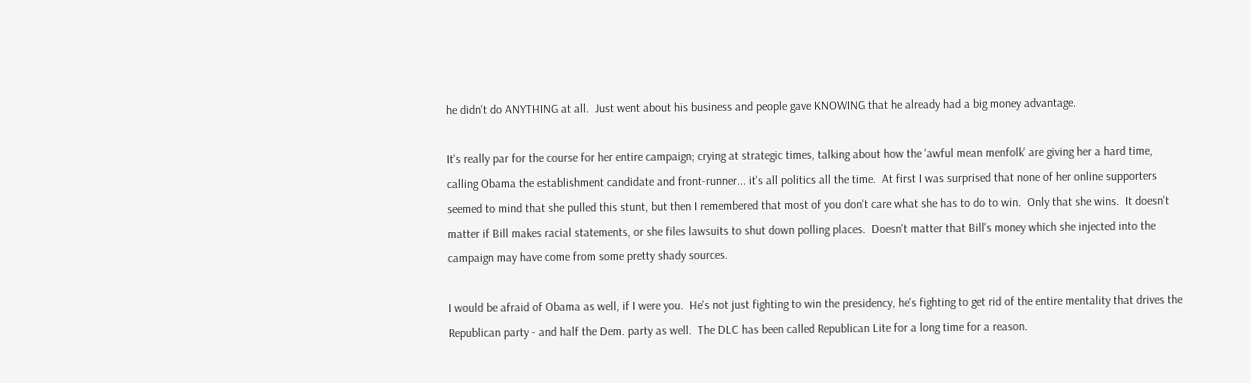he didn't do ANYTHING at all.  Just went about his business and people gave KNOWING that he already had a big money advantage.

It's really par for the course for her entire campaign; crying at strategic times, talking about how the 'awful mean menfolk' are giving her a hard time, calling Obama the establishment candidate and front-runner... it's all politics all the time.  At first I was surprised that none of her online supporters seemed to mind that she pulled this stunt, but then I remembered that most of you don't care what she has to do to win.  Only that she wins.  It doesn't matter if Bill makes racial statements, or she files lawsuits to shut down polling places.  Doesn't matter that Bill's money which she injected into the campaign may have come from some pretty shady sources.

I would be afraid of Obama as well, if I were you.  He's not just fighting to win the presidency, he's fighting to get rid of the entire mentality that drives the Republican party - and half the Dem. party as well.  The DLC has been called Republican Lite for a long time for a reason.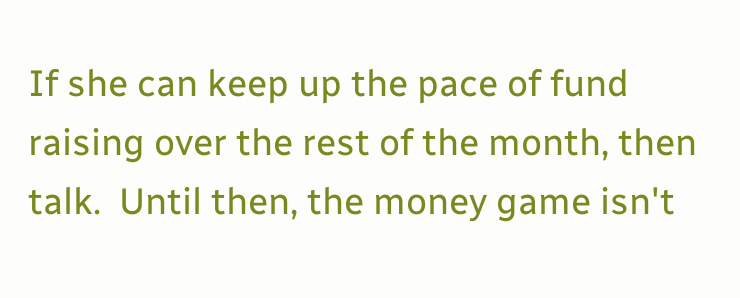If she can keep up the pace of fund raising over the rest of the month, then talk.  Until then, the money game isn't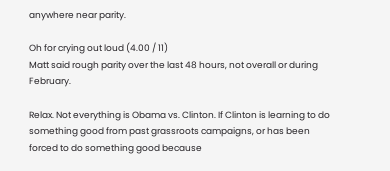anywhere near parity.

Oh for crying out loud (4.00 / 11)
Matt said rough parity over the last 48 hours, not overall or during February.

Relax. Not everything is Obama vs. Clinton. If Clinton is learning to do something good from past grassroots campaigns, or has been forced to do something good because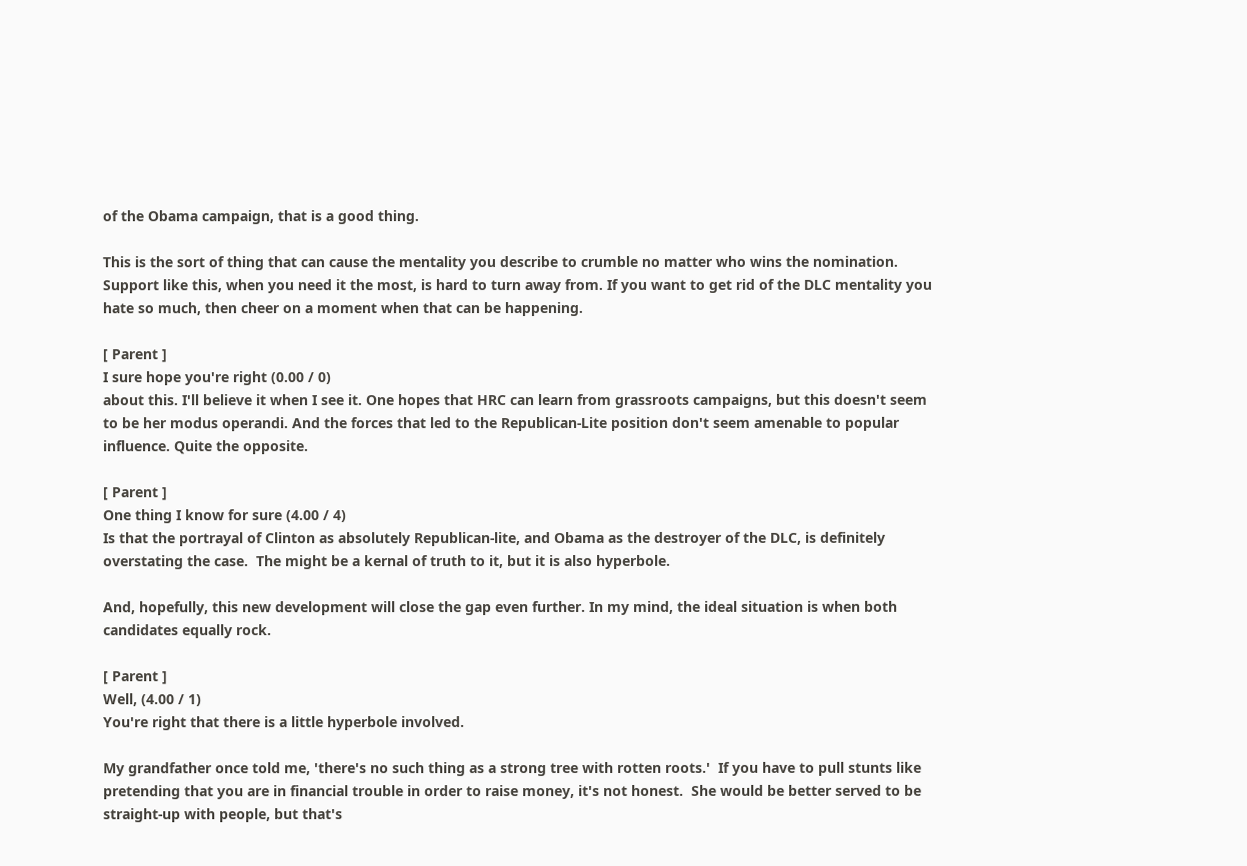of the Obama campaign, that is a good thing.

This is the sort of thing that can cause the mentality you describe to crumble no matter who wins the nomination. Support like this, when you need it the most, is hard to turn away from. If you want to get rid of the DLC mentality you hate so much, then cheer on a moment when that can be happening.

[ Parent ]
I sure hope you're right (0.00 / 0)
about this. I'll believe it when I see it. One hopes that HRC can learn from grassroots campaigns, but this doesn't seem to be her modus operandi. And the forces that led to the Republican-Lite position don't seem amenable to popular influence. Quite the opposite.

[ Parent ]
One thing I know for sure (4.00 / 4)
Is that the portrayal of Clinton as absolutely Republican-lite, and Obama as the destroyer of the DLC, is definitely overstating the case.  The might be a kernal of truth to it, but it is also hyperbole.

And, hopefully, this new development will close the gap even further. In my mind, the ideal situation is when both candidates equally rock.

[ Parent ]
Well, (4.00 / 1)
You're right that there is a little hyperbole involved.

My grandfather once told me, 'there's no such thing as a strong tree with rotten roots.'  If you have to pull stunts like pretending that you are in financial trouble in order to raise money, it's not honest.  She would be better served to be straight-up with people, but that's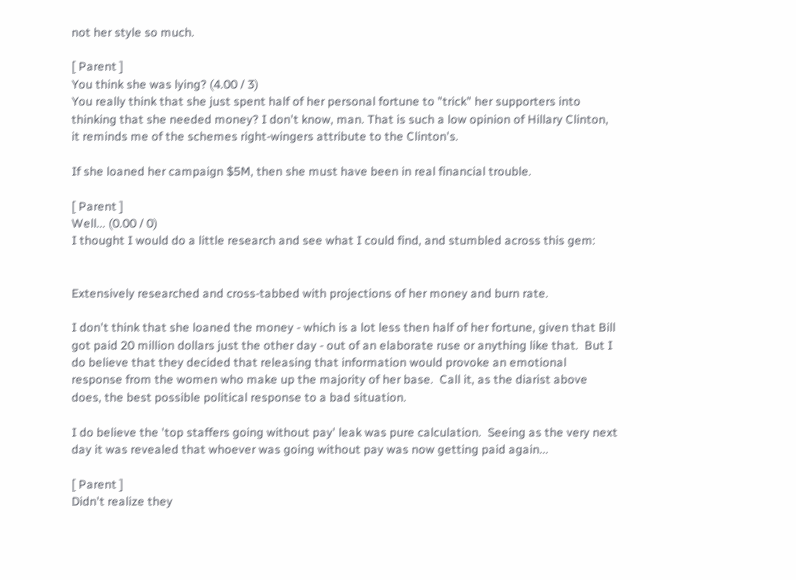not her style so much.

[ Parent ]
You think she was lying? (4.00 / 3)
You really think that she just spent half of her personal fortune to "trick" her supporters into thinking that she needed money? I don't know, man. That is such a low opinion of Hillary Clinton, it reminds me of the schemes right-wingers attribute to the Clinton's.

If she loaned her campaign $5M, then she must have been in real financial trouble.

[ Parent ]
Well... (0.00 / 0)
I thought I would do a little research and see what I could find, and stumbled across this gem:


Extensively researched and cross-tabbed with projections of her money and burn rate.

I don't think that she loaned the money - which is a lot less then half of her fortune, given that Bill got paid 20 million dollars just the other day - out of an elaborate ruse or anything like that.  But I do believe that they decided that releasing that information would provoke an emotional response from the women who make up the majority of her base.  Call it, as the diarist above does, the best possible political response to a bad situation.

I do believe the 'top staffers going without pay' leak was pure calculation.  Seeing as the very next day it was revealed that whoever was going without pay was now getting paid again...

[ Parent ]
Didn't realize they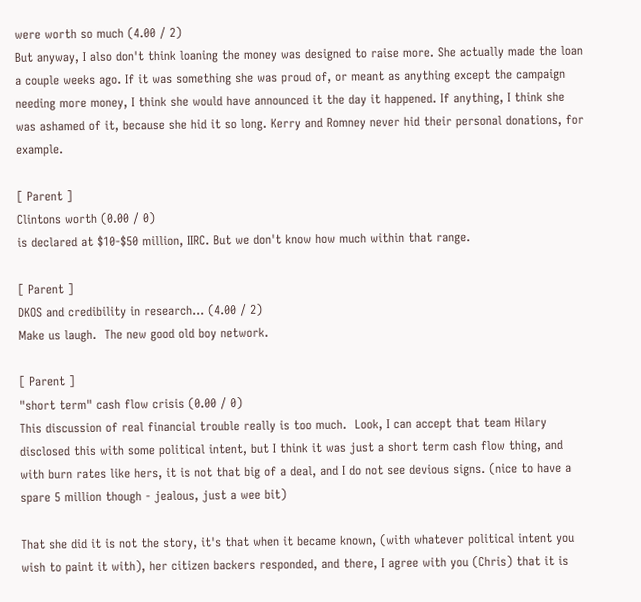were worth so much (4.00 / 2)
But anyway, I also don't think loaning the money was designed to raise more. She actually made the loan a couple weeks ago. If it was something she was proud of, or meant as anything except the campaign needing more money, I think she would have announced it the day it happened. If anything, I think she was ashamed of it, because she hid it so long. Kerry and Romney never hid their personal donations, for example.

[ Parent ]
Clintons worth (0.00 / 0)
is declared at $10-$50 million, IIRC. But we don't know how much within that range.

[ Parent ]
DKOS and credibility in research... (4.00 / 2)
Make us laugh.  The new good old boy network.

[ Parent ]
"short term" cash flow crisis (0.00 / 0)
This discussion of real financial trouble really is too much.  Look, I can accept that team Hilary disclosed this with some political intent, but I think it was just a short term cash flow thing, and with burn rates like hers, it is not that big of a deal, and I do not see devious signs. (nice to have a spare 5 million though - jealous, just a wee bit)

That she did it is not the story, it's that when it became known, (with whatever political intent you wish to paint it with), her citizen backers responded, and there, I agree with you (Chris) that it is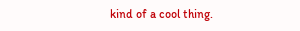kind of a cool thing.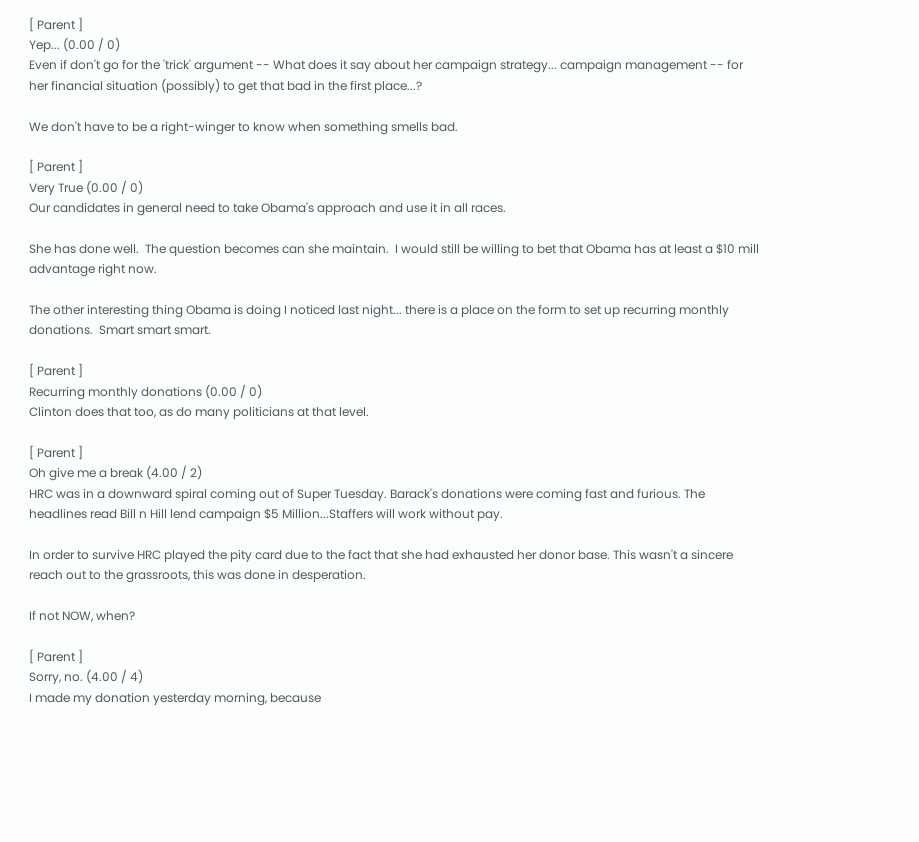[ Parent ]
Yep... (0.00 / 0)
Even if don't go for the 'trick' argument -- What does it say about her campaign strategy... campaign management -- for her financial situation (possibly) to get that bad in the first place...?

We don't have to be a right-winger to know when something smells bad.

[ Parent ]
Very True (0.00 / 0)
Our candidates in general need to take Obama's approach and use it in all races.

She has done well.  The question becomes can she maintain.  I would still be willing to bet that Obama has at least a $10 mill advantage right now.

The other interesting thing Obama is doing I noticed last night... there is a place on the form to set up recurring monthly donations.  Smart smart smart.

[ Parent ]
Recurring monthly donations (0.00 / 0)
Clinton does that too, as do many politicians at that level.

[ Parent ]
Oh give me a break (4.00 / 2)
HRC was in a downward spiral coming out of Super Tuesday. Barack's donations were coming fast and furious. The headlines read Bill n Hill lend campaign $5 Million...Staffers will work without pay.

In order to survive HRC played the pity card due to the fact that she had exhausted her donor base. This wasn't a sincere reach out to the grassroots, this was done in desperation.

If not NOW, when?

[ Parent ]
Sorry, no. (4.00 / 4)
I made my donation yesterday morning, because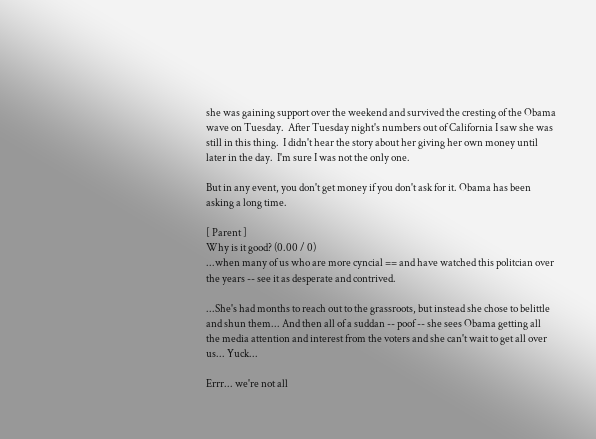she was gaining support over the weekend and survived the cresting of the Obama wave on Tuesday.  After Tuesday night's numbers out of California I saw she was still in this thing.  I didn't hear the story about her giving her own money until later in the day.  I'm sure I was not the only one.

But in any event, you don't get money if you don't ask for it. Obama has been asking a long time.

[ Parent ]
Why is it good? (0.00 / 0)
...when many of us who are more cyncial == and have watched this politcian over the years -- see it as desperate and contrived.

...She's had months to reach out to the grassroots, but instead she chose to belittle and shun them... And then all of a suddan -- poof -- she sees Obama getting all the media attention and interest from the voters and she can't wait to get all over us... Yuck...

Errr... we're not all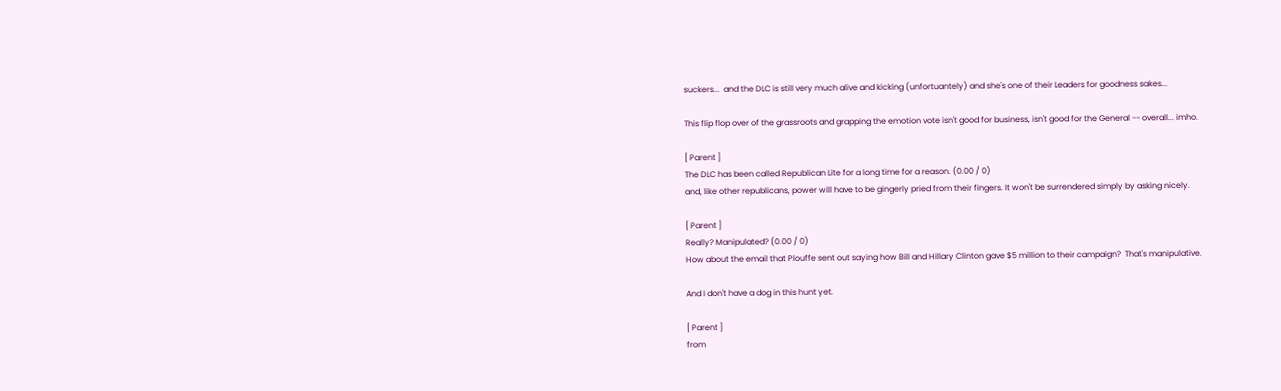suckers...  and the DLC is still very much alive and kicking (unfortuantely) and she's one of their Leaders for goodness sakes...

This flip flop over of the grassroots and grapping the emotion vote isn't good for business, isn't good for the General -- overall... imho.

[ Parent ]
The DLC has been called Republican Lite for a long time for a reason. (0.00 / 0)
and, like other republicans, power will have to be gingerly pried from their fingers. It won't be surrendered simply by asking nicely.

[ Parent ]
Really? Manipulated? (0.00 / 0)
How about the email that Plouffe sent out saying how Bill and Hillary Clinton gave $5 million to their campaign?  That's manipulative.

And I don't have a dog in this hunt yet.

[ Parent ]
from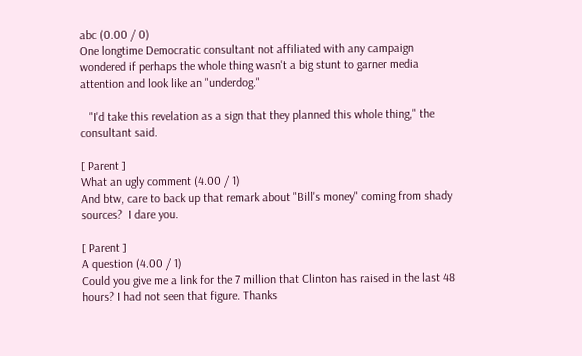abc (0.00 / 0)
One longtime Democratic consultant not affiliated with any campaign wondered if perhaps the whole thing wasn't a big stunt to garner media attention and look like an "underdog."

   "I'd take this revelation as a sign that they planned this whole thing," the consultant said.

[ Parent ]
What an ugly comment (4.00 / 1)
And btw, care to back up that remark about "Bill's money" coming from shady sources?  I dare you.

[ Parent ]
A question (4.00 / 1)
Could you give me a link for the 7 million that Clinton has raised in the last 48 hours? I had not seen that figure. Thanks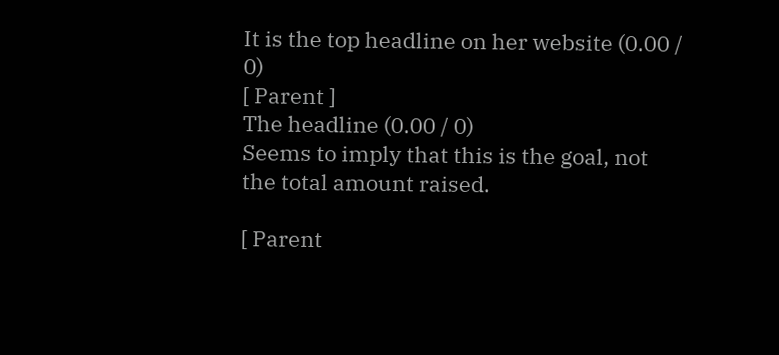It is the top headline on her website (0.00 / 0)
[ Parent ]
The headline (0.00 / 0)
Seems to imply that this is the goal, not the total amount raised.

[ Parent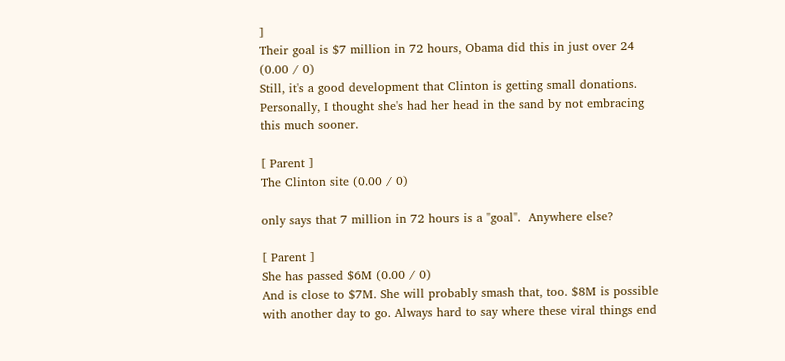]
Their goal is $7 million in 72 hours, Obama did this in just over 24 (0.00 / 0)
Still, it's a good development that Clinton is getting small donations.  Personally, I thought she's had her head in the sand by not embracing this much sooner.

[ Parent ]
The Clinton site (0.00 / 0)

only says that 7 million in 72 hours is a "goal".  Anywhere else?

[ Parent ]
She has passed $6M (0.00 / 0)
And is close to $7M. She will probably smash that, too. $8M is possible with another day to go. Always hard to say where these viral things end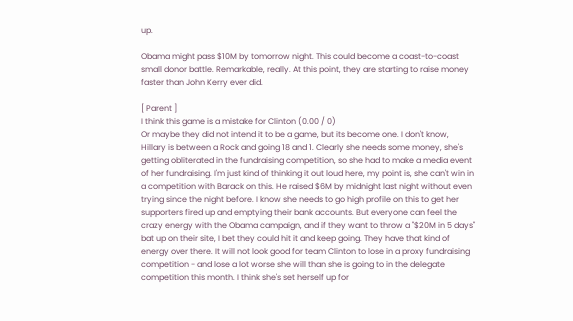up.

Obama might pass $10M by tomorrow night. This could become a coast-to-coast small donor battle. Remarkable, really. At this point, they are starting to raise money faster than John Kerry ever did.

[ Parent ]
I think this game is a mistake for Clinton (0.00 / 0)
Or maybe they did not intend it to be a game, but its become one. I don't know, Hillary is between a Rock and going 18 and 1. Clearly she needs some money, she's getting obliterated in the fundraising competition, so she had to make a media event of her fundraising. I'm just kind of thinking it out loud here, my point is, she can't win in a competition with Barack on this. He raised $6M by midnight last night without even trying since the night before. I know she needs to go high profile on this to get her supporters fired up and emptying their bank accounts. But everyone can feel the crazy energy with the Obama campaign, and if they want to throw a "$20M in 5 days" bat up on their site, I bet they could hit it and keep going. They have that kind of energy over there. It will not look good for team Clinton to lose in a proxy fundraising competition - and lose a lot worse she will than she is going to in the delegate competition this month. I think she's set herself up for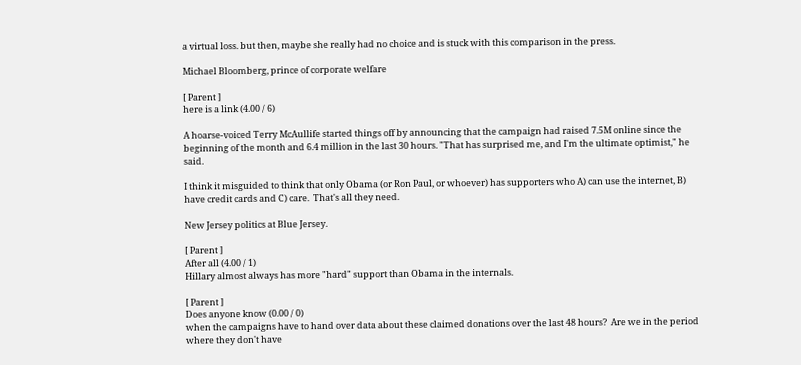a virtual loss. but then, maybe she really had no choice and is stuck with this comparison in the press.

Michael Bloomberg, prince of corporate welfare

[ Parent ]
here is a link (4.00 / 6)

A hoarse-voiced Terry McAullife started things off by announcing that the campaign had raised 7.5M online since the beginning of the month and 6.4 million in the last 30 hours. "That has surprised me, and I'm the ultimate optimist," he said.

I think it misguided to think that only Obama (or Ron Paul, or whoever) has supporters who A) can use the internet, B) have credit cards and C) care.  That's all they need.

New Jersey politics at Blue Jersey.

[ Parent ]
After all (4.00 / 1)
Hillary almost always has more "hard" support than Obama in the internals.

[ Parent ]
Does anyone know (0.00 / 0)
when the campaigns have to hand over data about these claimed donations over the last 48 hours?  Are we in the period where they don't have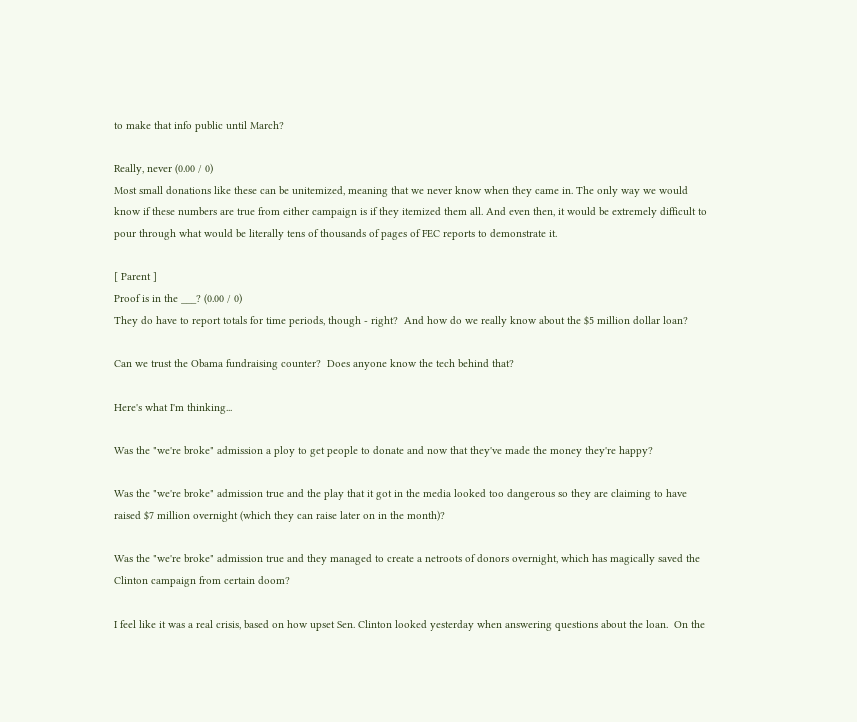to make that info public until March?

Really, never (0.00 / 0)
Most small donations like these can be unitemized, meaning that we never know when they came in. The only way we would know if these numbers are true from either campaign is if they itemized them all. And even then, it would be extremely difficult to pour through what would be literally tens of thousands of pages of FEC reports to demonstrate it.

[ Parent ]
Proof is in the ___? (0.00 / 0)
They do have to report totals for time periods, though - right?  And how do we really know about the $5 million dollar loan?

Can we trust the Obama fundraising counter?  Does anyone know the tech behind that?

Here's what I'm thinking...

Was the "we're broke" admission a ploy to get people to donate and now that they've made the money they're happy?

Was the "we're broke" admission true and the play that it got in the media looked too dangerous so they are claiming to have raised $7 million overnight (which they can raise later on in the month)?

Was the "we're broke" admission true and they managed to create a netroots of donors overnight, which has magically saved the Clinton campaign from certain doom?

I feel like it was a real crisis, based on how upset Sen. Clinton looked yesterday when answering questions about the loan.  On the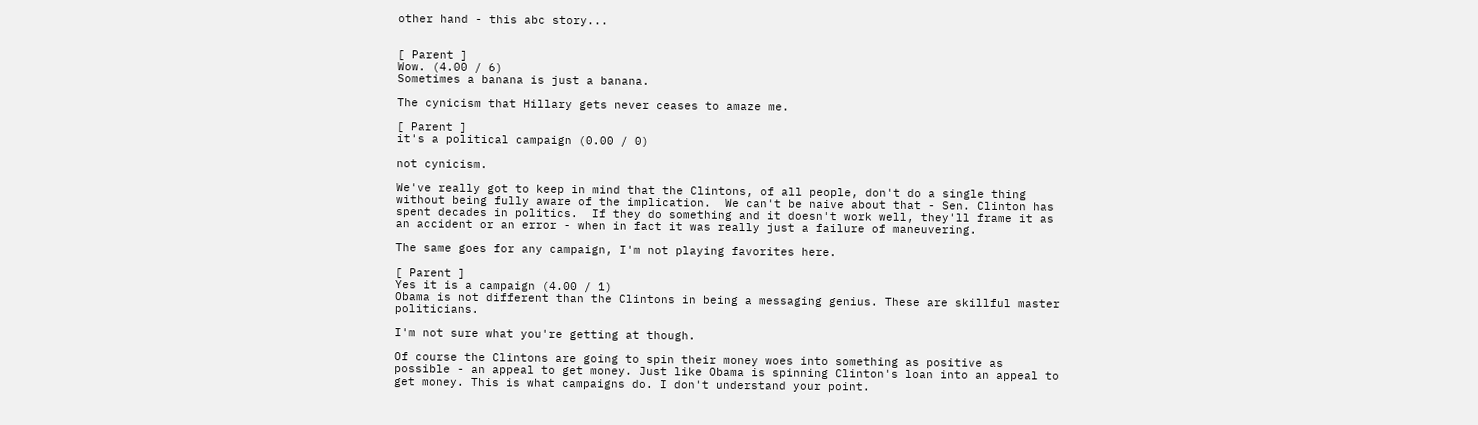other hand - this abc story...


[ Parent ]
Wow. (4.00 / 6)
Sometimes a banana is just a banana.

The cynicism that Hillary gets never ceases to amaze me.

[ Parent ]
it's a political campaign (0.00 / 0)

not cynicism.

We've really got to keep in mind that the Clintons, of all people, don't do a single thing without being fully aware of the implication.  We can't be naive about that - Sen. Clinton has spent decades in politics.  If they do something and it doesn't work well, they'll frame it as an accident or an error - when in fact it was really just a failure of maneuvering.

The same goes for any campaign, I'm not playing favorites here.

[ Parent ]
Yes it is a campaign (4.00 / 1)
Obama is not different than the Clintons in being a messaging genius. These are skillful master politicians.

I'm not sure what you're getting at though.

Of course the Clintons are going to spin their money woes into something as positive as possible - an appeal to get money. Just like Obama is spinning Clinton's loan into an appeal to get money. This is what campaigns do. I don't understand your point.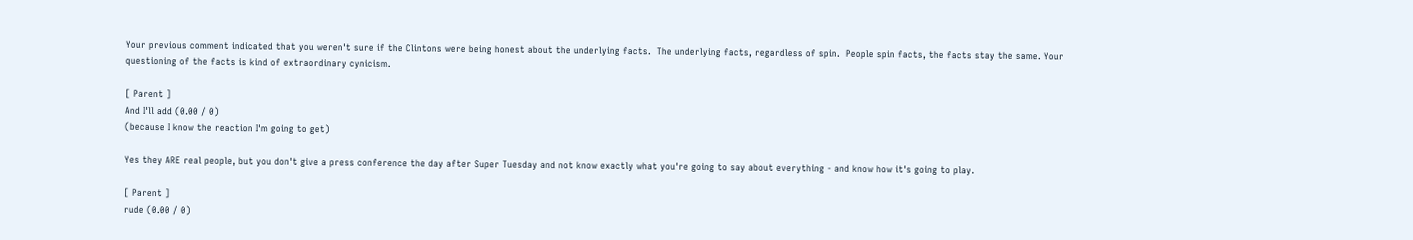Your previous comment indicated that you weren't sure if the Clintons were being honest about the underlying facts.  The underlying facts, regardless of spin.  People spin facts, the facts stay the same. Your questioning of the facts is kind of extraordinary cynicism.

[ Parent ]
And I'll add (0.00 / 0)
(because I know the reaction I'm going to get)

Yes they ARE real people, but you don't give a press conference the day after Super Tuesday and not know exactly what you're going to say about everything - and know how it's going to play.

[ Parent ]
rude (0.00 / 0)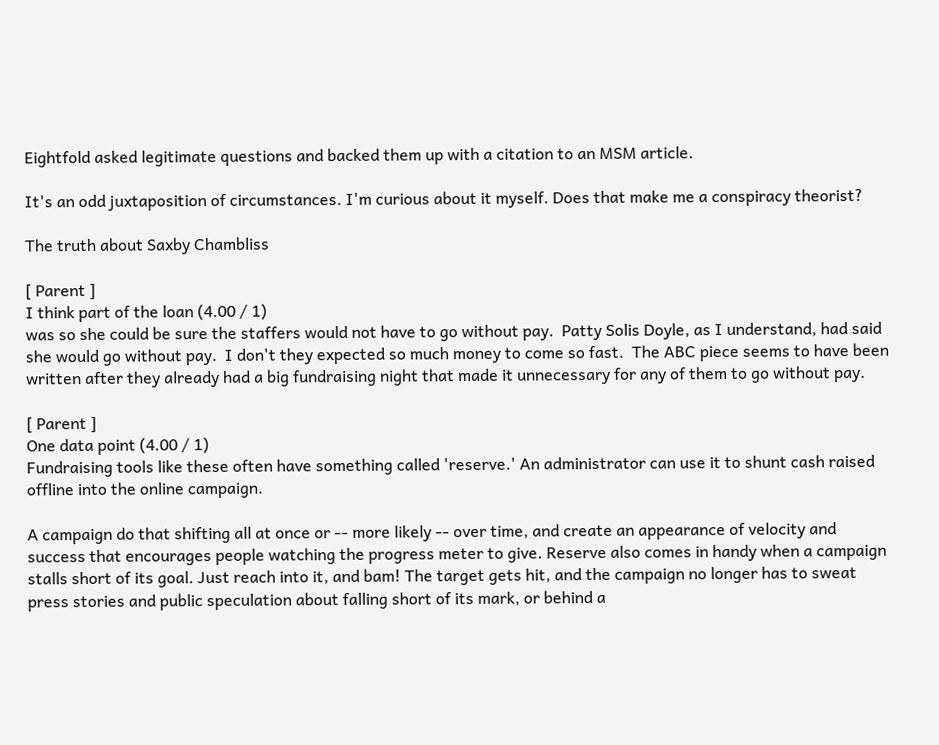Eightfold asked legitimate questions and backed them up with a citation to an MSM article.

It's an odd juxtaposition of circumstances. I'm curious about it myself. Does that make me a conspiracy theorist?

The truth about Saxby Chambliss

[ Parent ]
I think part of the loan (4.00 / 1)
was so she could be sure the staffers would not have to go without pay.  Patty Solis Doyle, as I understand, had said she would go without pay.  I don't they expected so much money to come so fast.  The ABC piece seems to have been written after they already had a big fundraising night that made it unnecessary for any of them to go without pay.

[ Parent ]
One data point (4.00 / 1)
Fundraising tools like these often have something called 'reserve.' An administrator can use it to shunt cash raised offline into the online campaign.

A campaign do that shifting all at once or -- more likely -- over time, and create an appearance of velocity and success that encourages people watching the progress meter to give. Reserve also comes in handy when a campaign stalls short of its goal. Just reach into it, and bam! The target gets hit, and the campaign no longer has to sweat press stories and public speculation about falling short of its mark, or behind a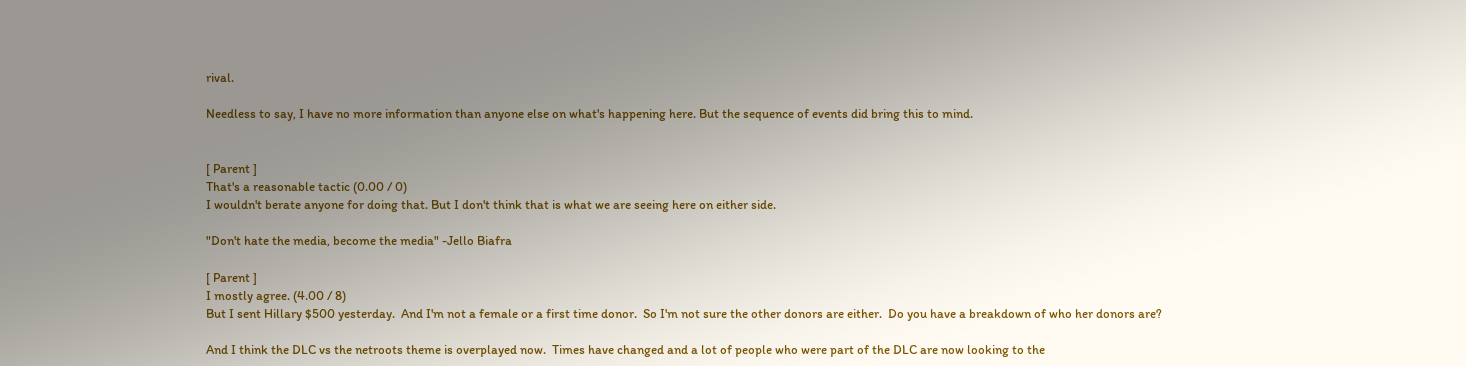rival.

Needless to say, I have no more information than anyone else on what's happening here. But the sequence of events did bring this to mind.


[ Parent ]
That's a reasonable tactic (0.00 / 0)
I wouldn't berate anyone for doing that. But I don't think that is what we are seeing here on either side.

"Don't hate the media, become the media" -Jello Biafra

[ Parent ]
I mostly agree. (4.00 / 8)
But I sent Hillary $500 yesterday.  And I'm not a female or a first time donor.  So I'm not sure the other donors are either.  Do you have a breakdown of who her donors are?

And I think the DLC vs the netroots theme is overplayed now.  Times have changed and a lot of people who were part of the DLC are now looking to the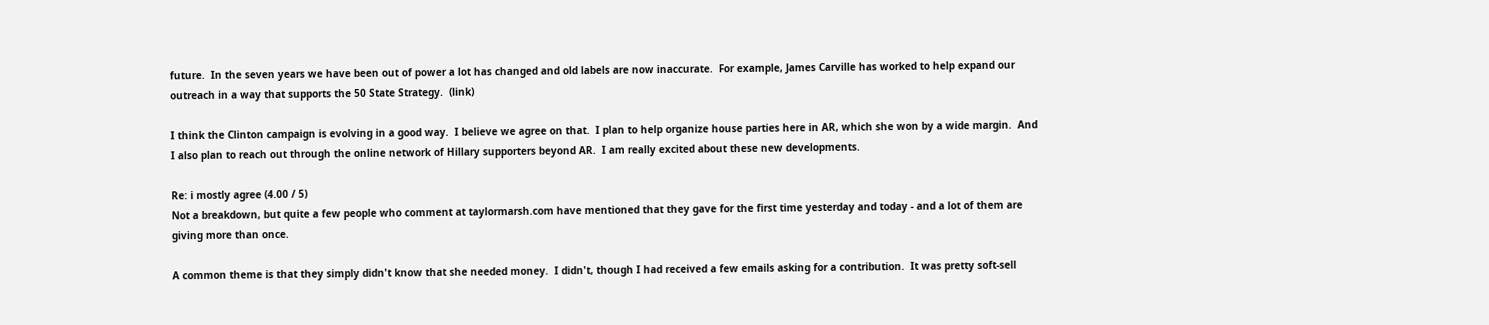future.  In the seven years we have been out of power a lot has changed and old labels are now inaccurate.  For example, James Carville has worked to help expand our outreach in a way that supports the 50 State Strategy.  (link)

I think the Clinton campaign is evolving in a good way.  I believe we agree on that.  I plan to help organize house parties here in AR, which she won by a wide margin.  And I also plan to reach out through the online network of Hillary supporters beyond AR.  I am really excited about these new developments.

Re: i mostly agree (4.00 / 5)
Not a breakdown, but quite a few people who comment at taylormarsh.com have mentioned that they gave for the first time yesterday and today - and a lot of them are giving more than once.

A common theme is that they simply didn't know that she needed money.  I didn't, though I had received a few emails asking for a contribution.  It was pretty soft-sell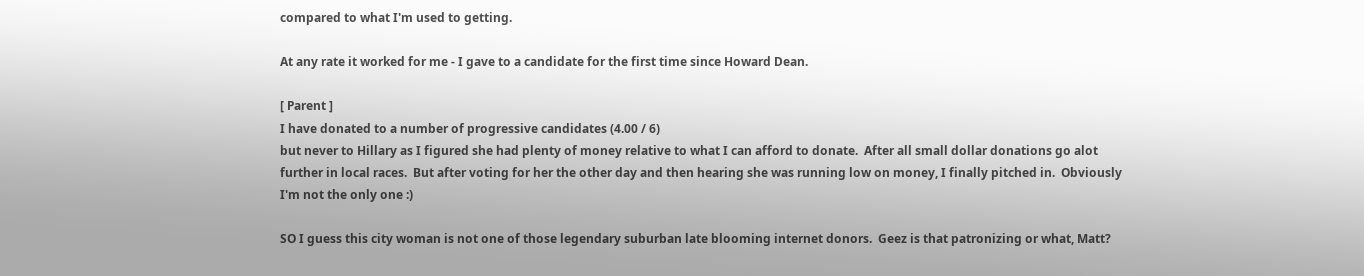compared to what I'm used to getting.

At any rate it worked for me - I gave to a candidate for the first time since Howard Dean.

[ Parent ]
I have donated to a number of progressive candidates (4.00 / 6)
but never to Hillary as I figured she had plenty of money relative to what I can afford to donate.  After all small dollar donations go alot further in local races.  But after voting for her the other day and then hearing she was running low on money, I finally pitched in.  Obviously I'm not the only one :)

SO I guess this city woman is not one of those legendary suburban late blooming internet donors.  Geez is that patronizing or what, Matt?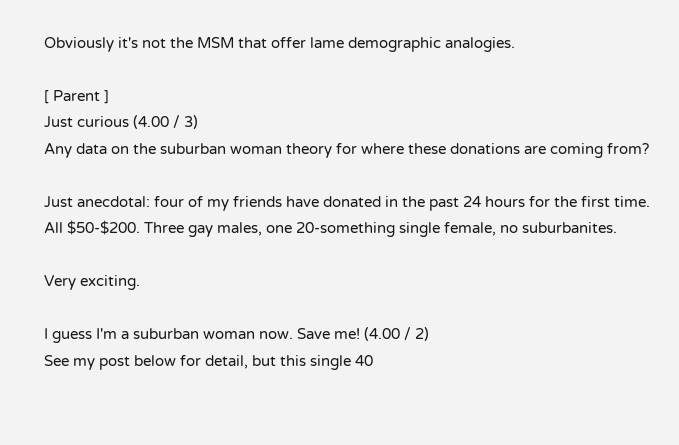Obviously it's not the MSM that offer lame demographic analogies.

[ Parent ]
Just curious (4.00 / 3)
Any data on the suburban woman theory for where these donations are coming from?

Just anecdotal: four of my friends have donated in the past 24 hours for the first time. All $50-$200. Three gay males, one 20-something single female, no suburbanites.

Very exciting.

I guess I'm a suburban woman now. Save me! (4.00 / 2)
See my post below for detail, but this single 40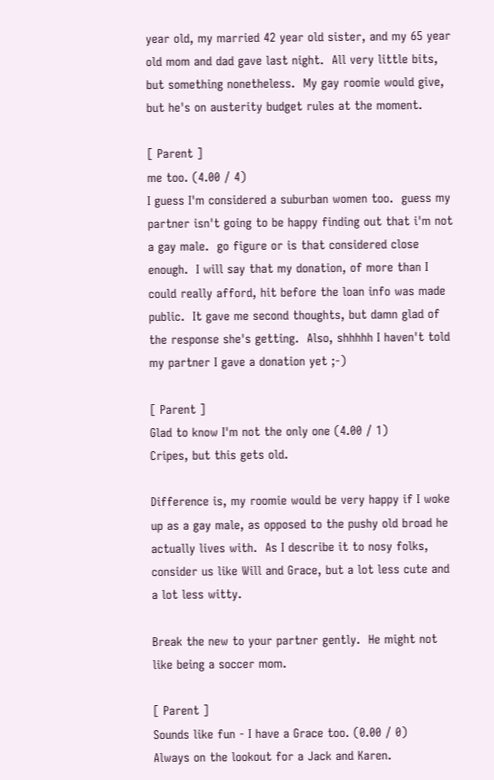year old, my married 42 year old sister, and my 65 year old mom and dad gave last night.  All very little bits, but something nonetheless.  My gay roomie would give, but he's on austerity budget rules at the moment.

[ Parent ]
me too. (4.00 / 4)
I guess I'm considered a suburban women too.  guess my partner isn't going to be happy finding out that i'm not a gay male.  go figure or is that considered close enough.  I will say that my donation, of more than I could really afford, hit before the loan info was made public.  It gave me second thoughts, but damn glad of the response she's getting.  Also, shhhhh I haven't told my partner I gave a donation yet ;-)

[ Parent ]
Glad to know I'm not the only one (4.00 / 1)
Cripes, but this gets old.

Difference is, my roomie would be very happy if I woke up as a gay male, as opposed to the pushy old broad he actually lives with.  As I describe it to nosy folks, consider us like Will and Grace, but a lot less cute and a lot less witty.

Break the new to your partner gently.  He might not like being a soccer mom.

[ Parent ]
Sounds like fun - I have a Grace too. (0.00 / 0)
Always on the lookout for a Jack and Karen.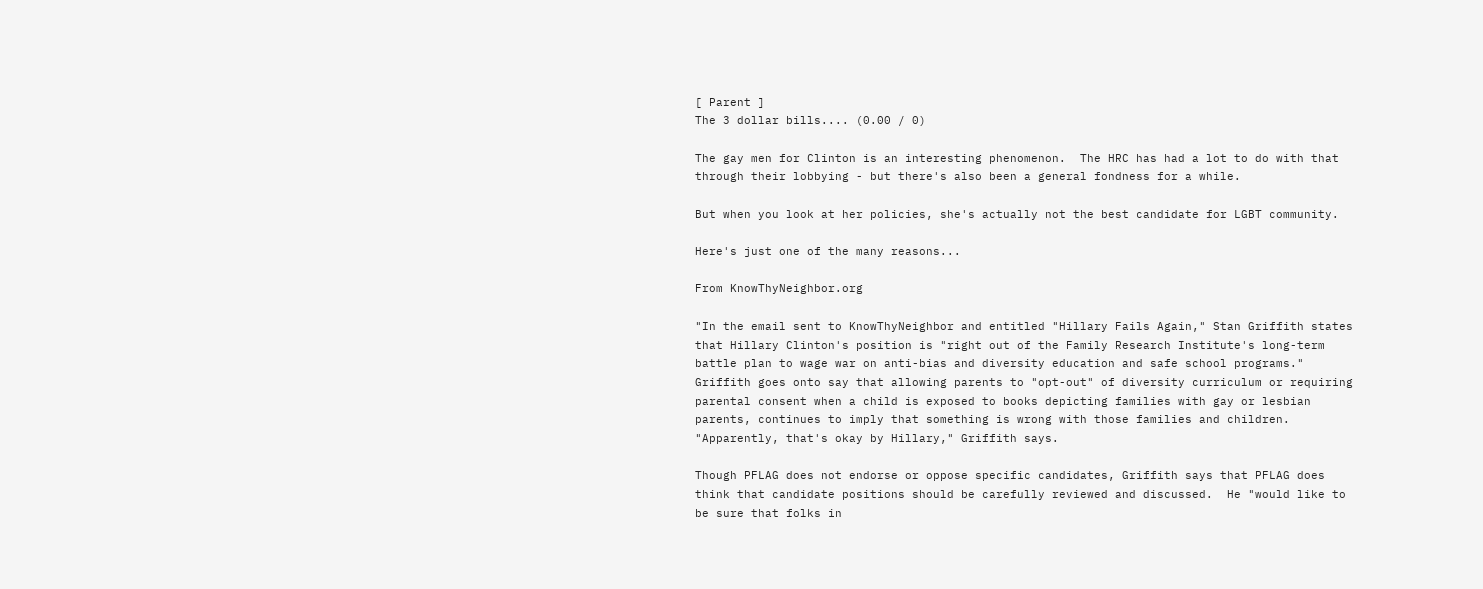[ Parent ]
The 3 dollar bills.... (0.00 / 0)

The gay men for Clinton is an interesting phenomenon.  The HRC has had a lot to do with that through their lobbying - but there's also been a general fondness for a while.

But when you look at her policies, she's actually not the best candidate for LGBT community.

Here's just one of the many reasons...

From KnowThyNeighbor.org

"In the email sent to KnowThyNeighbor and entitled "Hillary Fails Again," Stan Griffith states that Hillary Clinton's position is "right out of the Family Research Institute's long-term battle plan to wage war on anti-bias and diversity education and safe school programs."  Griffith goes onto say that allowing parents to "opt-out" of diversity curriculum or requiring parental consent when a child is exposed to books depicting families with gay or lesbian parents, continues to imply that something is wrong with those families and children.  "Apparently, that's okay by Hillary," Griffith says.

Though PFLAG does not endorse or oppose specific candidates, Griffith says that PFLAG does think that candidate positions should be carefully reviewed and discussed.  He "would like to be sure that folks in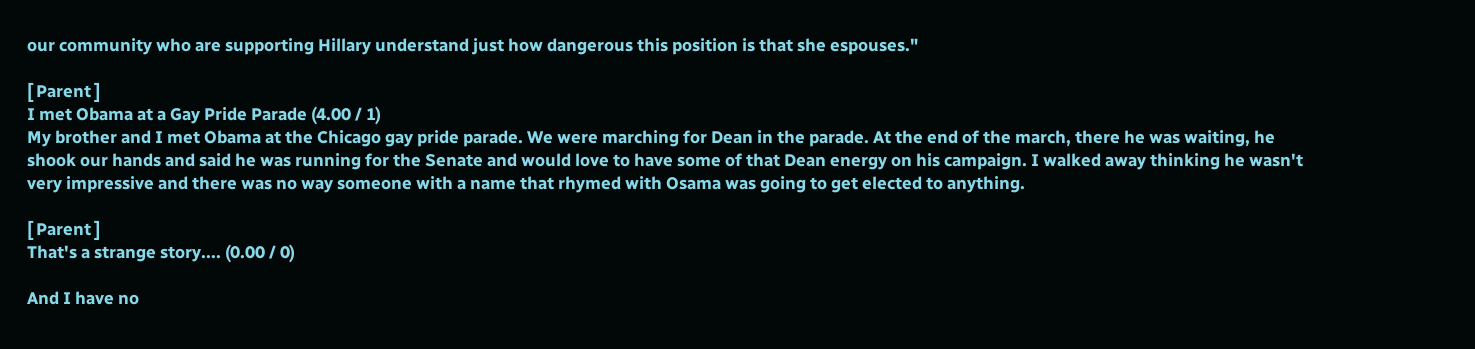our community who are supporting Hillary understand just how dangerous this position is that she espouses."

[ Parent ]
I met Obama at a Gay Pride Parade (4.00 / 1)
My brother and I met Obama at the Chicago gay pride parade. We were marching for Dean in the parade. At the end of the march, there he was waiting, he shook our hands and said he was running for the Senate and would love to have some of that Dean energy on his campaign. I walked away thinking he wasn't very impressive and there was no way someone with a name that rhymed with Osama was going to get elected to anything.

[ Parent ]
That's a strange story.... (0.00 / 0)

And I have no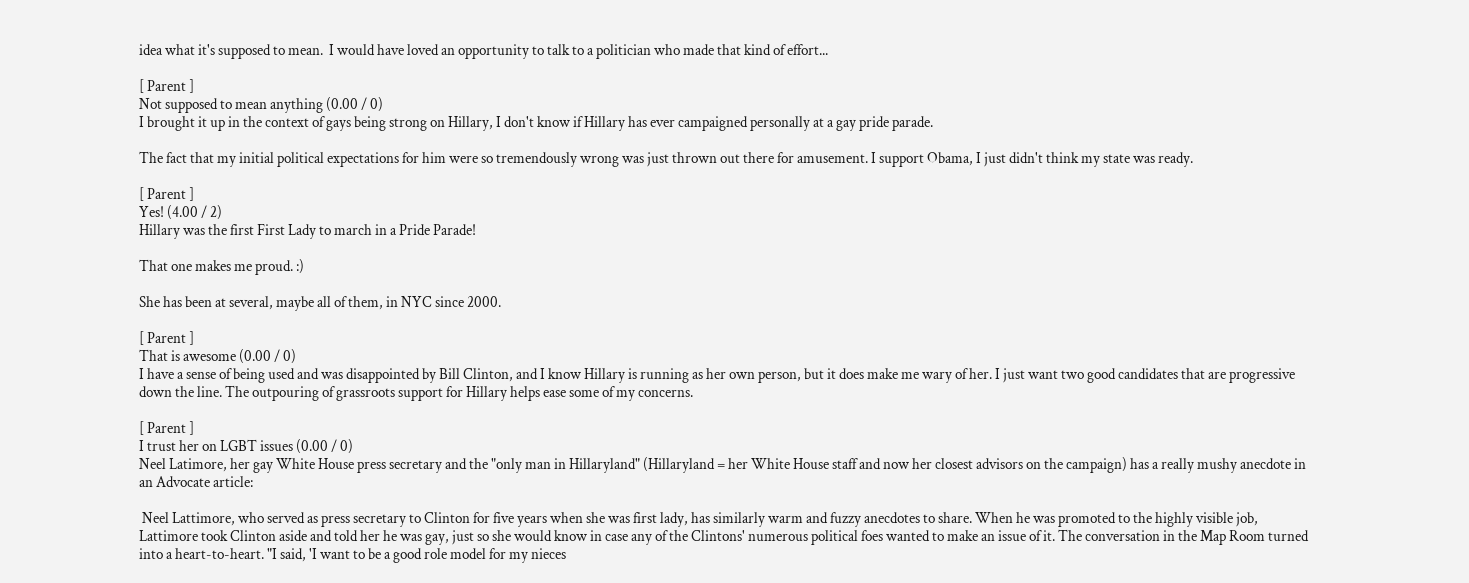idea what it's supposed to mean.  I would have loved an opportunity to talk to a politician who made that kind of effort...

[ Parent ]
Not supposed to mean anything (0.00 / 0)
I brought it up in the context of gays being strong on Hillary, I don't know if Hillary has ever campaigned personally at a gay pride parade.

The fact that my initial political expectations for him were so tremendously wrong was just thrown out there for amusement. I support Obama, I just didn't think my state was ready.

[ Parent ]
Yes! (4.00 / 2)
Hillary was the first First Lady to march in a Pride Parade!

That one makes me proud. :)

She has been at several, maybe all of them, in NYC since 2000.

[ Parent ]
That is awesome (0.00 / 0)
I have a sense of being used and was disappointed by Bill Clinton, and I know Hillary is running as her own person, but it does make me wary of her. I just want two good candidates that are progressive down the line. The outpouring of grassroots support for Hillary helps ease some of my concerns.

[ Parent ]
I trust her on LGBT issues (0.00 / 0)
Neel Latimore, her gay White House press secretary and the "only man in Hillaryland" (Hillaryland = her White House staff and now her closest advisors on the campaign) has a really mushy anecdote in an Advocate article:

 Neel Lattimore, who served as press secretary to Clinton for five years when she was first lady, has similarly warm and fuzzy anecdotes to share. When he was promoted to the highly visible job, Lattimore took Clinton aside and told her he was gay, just so she would know in case any of the Clintons' numerous political foes wanted to make an issue of it. The conversation in the Map Room turned into a heart-to-heart. "I said, 'I want to be a good role model for my nieces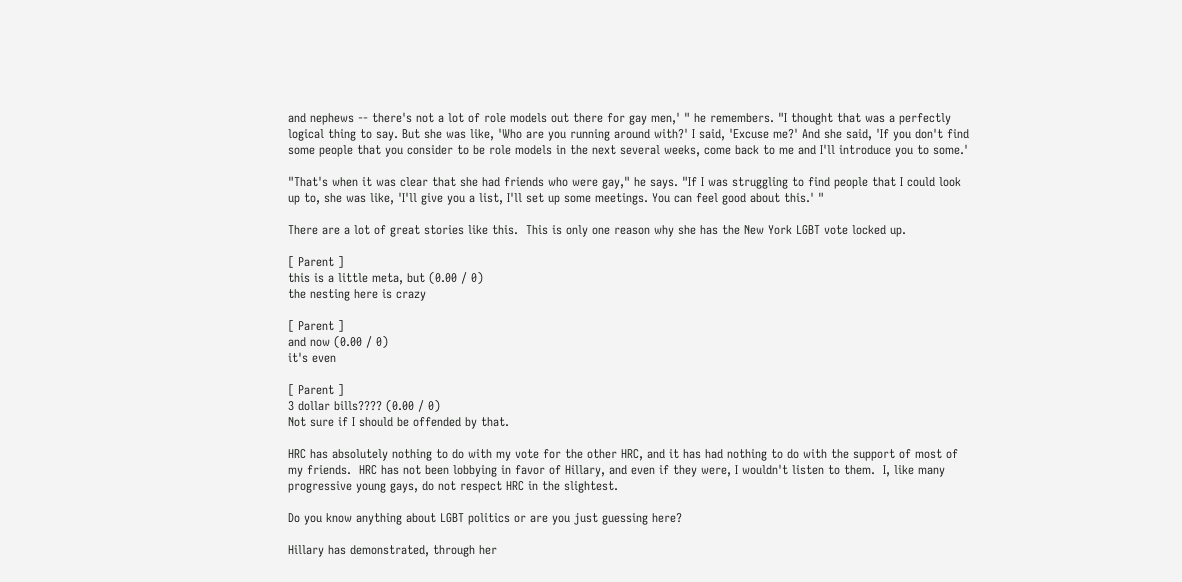and nephews -- there's not a lot of role models out there for gay men,' " he remembers. "I thought that was a perfectly logical thing to say. But she was like, 'Who are you running around with?' I said, 'Excuse me?' And she said, 'If you don't find some people that you consider to be role models in the next several weeks, come back to me and I'll introduce you to some.'

"That's when it was clear that she had friends who were gay," he says. "If I was struggling to find people that I could look up to, she was like, 'I'll give you a list, I'll set up some meetings. You can feel good about this.' "

There are a lot of great stories like this.  This is only one reason why she has the New York LGBT vote locked up.

[ Parent ]
this is a little meta, but (0.00 / 0)
the nesting here is crazy

[ Parent ]
and now (0.00 / 0)
it's even

[ Parent ]
3 dollar bills???? (0.00 / 0)
Not sure if I should be offended by that.

HRC has absolutely nothing to do with my vote for the other HRC, and it has had nothing to do with the support of most of my friends.  HRC has not been lobbying in favor of Hillary, and even if they were, I wouldn't listen to them.  I, like many progressive young gays, do not respect HRC in the slightest.

Do you know anything about LGBT politics or are you just guessing here?

Hillary has demonstrated, through her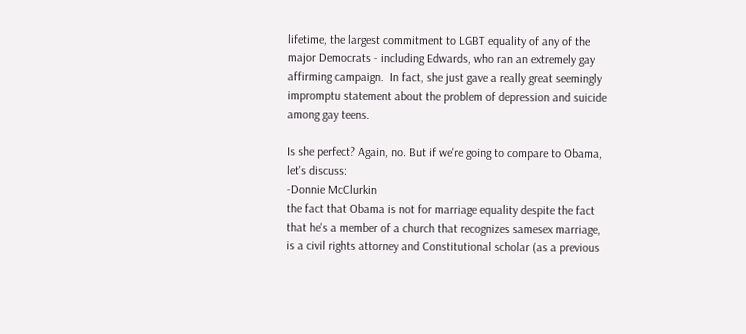lifetime, the largest commitment to LGBT equality of any of the major Democrats - including Edwards, who ran an extremely gay affirming campaign.  In fact, she just gave a really great seemingly impromptu statement about the problem of depression and suicide among gay teens.

Is she perfect? Again, no. But if we're going to compare to Obama, let's discuss:
-Donnie McClurkin
the fact that Obama is not for marriage equality despite the fact that he's a member of a church that recognizes samesex marriage, is a civil rights attorney and Constitutional scholar (as a previous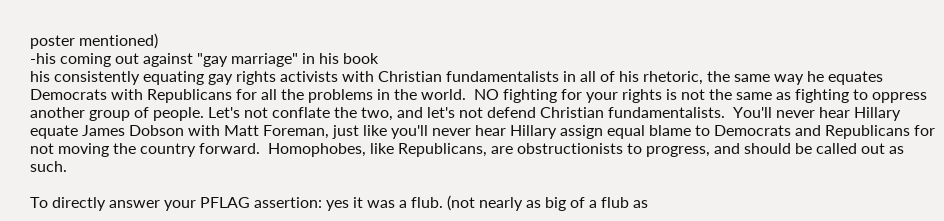poster mentioned)
-his coming out against "gay marriage" in his book
his consistently equating gay rights activists with Christian fundamentalists in all of his rhetoric, the same way he equates Democrats with Republicans for all the problems in the world.  NO fighting for your rights is not the same as fighting to oppress another group of people. Let's not conflate the two, and let's not defend Christian fundamentalists.  You'll never hear Hillary equate James Dobson with Matt Foreman, just like you'll never hear Hillary assign equal blame to Democrats and Republicans for not moving the country forward.  Homophobes, like Republicans, are obstructionists to progress, and should be called out as such.

To directly answer your PFLAG assertion: yes it was a flub. (not nearly as big of a flub as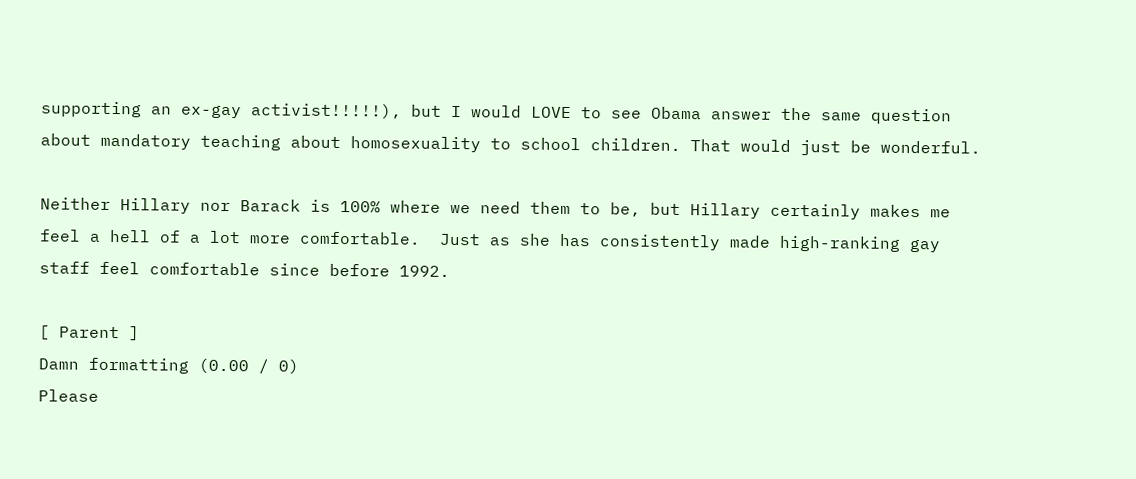supporting an ex-gay activist!!!!!), but I would LOVE to see Obama answer the same question about mandatory teaching about homosexuality to school children. That would just be wonderful.

Neither Hillary nor Barack is 100% where we need them to be, but Hillary certainly makes me feel a hell of a lot more comfortable.  Just as she has consistently made high-ranking gay staff feel comfortable since before 1992.

[ Parent ]
Damn formatting (0.00 / 0)
Please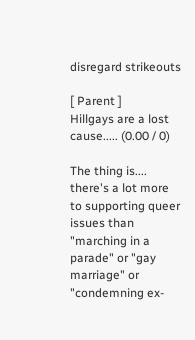disregard strikeouts

[ Parent ]
Hillgays are a lost cause..... (0.00 / 0)

The thing is.... there's a lot more to supporting queer issues than "marching in a parade" or "gay marriage" or "condemning ex-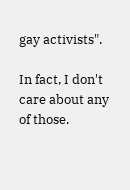gay activists".

In fact, I don't care about any of those.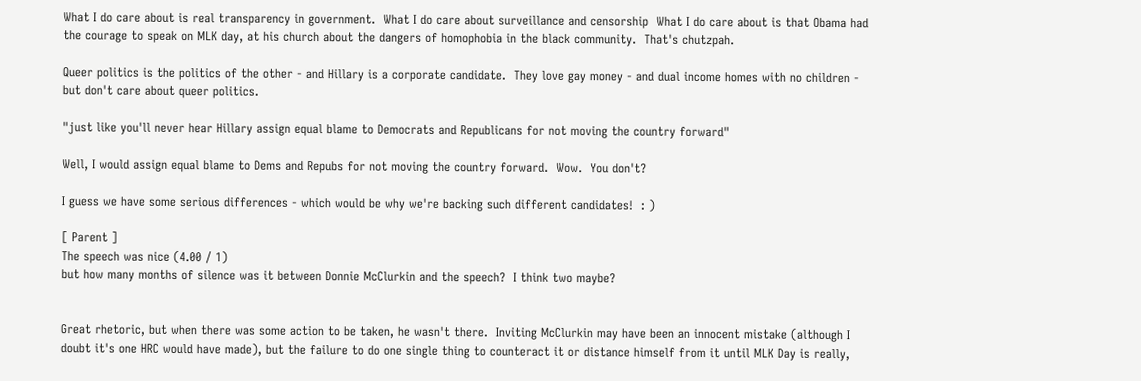What I do care about is real transparency in government.  What I do care about surveillance and censorship  What I do care about is that Obama had the courage to speak on MLK day, at his church about the dangers of homophobia in the black community.  That's chutzpah.

Queer politics is the politics of the other - and Hillary is a corporate candidate.  They love gay money - and dual income homes with no children - but don't care about queer politics.

"just like you'll never hear Hillary assign equal blame to Democrats and Republicans for not moving the country forward"

Well, I would assign equal blame to Dems and Repubs for not moving the country forward.  Wow.  You don't?

I guess we have some serious differences - which would be why we're backing such different candidates!  : )

[ Parent ]
The speech was nice (4.00 / 1)
but how many months of silence was it between Donnie McClurkin and the speech?  I think two maybe?


Great rhetoric, but when there was some action to be taken, he wasn't there.  Inviting McClurkin may have been an innocent mistake (although I doubt it's one HRC would have made), but the failure to do one single thing to counteract it or distance himself from it until MLK Day is really,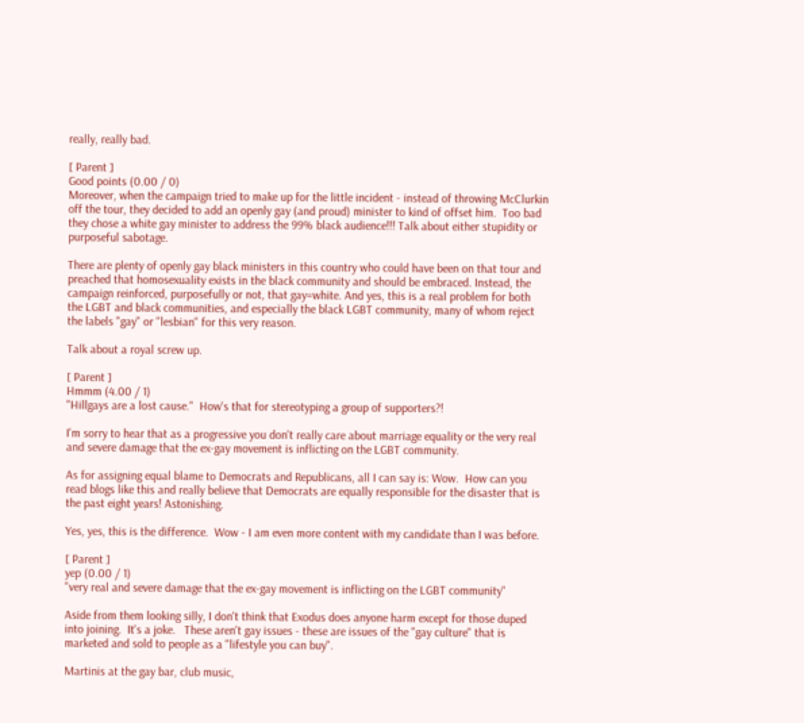really, really bad.

[ Parent ]
Good points (0.00 / 0)
Moreover, when the campaign tried to make up for the little incident - instead of throwing McClurkin off the tour, they decided to add an openly gay (and proud) minister to kind of offset him.  Too bad they chose a white gay minister to address the 99% black audience!!! Talk about either stupidity or purposeful sabotage.

There are plenty of openly gay black ministers in this country who could have been on that tour and preached that homosexuality exists in the black community and should be embraced. Instead, the campaign reinforced, purposefully or not, that gay=white. And yes, this is a real problem for both the LGBT and black communities, and especially the black LGBT community, many of whom reject the labels "gay" or "lesbian" for this very reason.

Talk about a royal screw up.

[ Parent ]
Hmmm (4.00 / 1)
"Hillgays are a lost cause."  How's that for stereotyping a group of supporters?!

I'm sorry to hear that as a progressive you don't really care about marriage equality or the very real and severe damage that the ex-gay movement is inflicting on the LGBT community.

As for assigning equal blame to Democrats and Republicans, all I can say is: Wow.  How can you read blogs like this and really believe that Democrats are equally responsible for the disaster that is the past eight years! Astonishing.

Yes, yes, this is the difference.  Wow - I am even more content with my candidate than I was before.

[ Parent ]
yep (0.00 / 1)
"very real and severe damage that the ex-gay movement is inflicting on the LGBT community"

Aside from them looking silly, I don't think that Exodus does anyone harm except for those duped into joining.  It's a joke.   These aren't gay issues - these are issues of the "gay culture" that is marketed and sold to people as a "lifestyle you can buy".

Martinis at the gay bar, club music,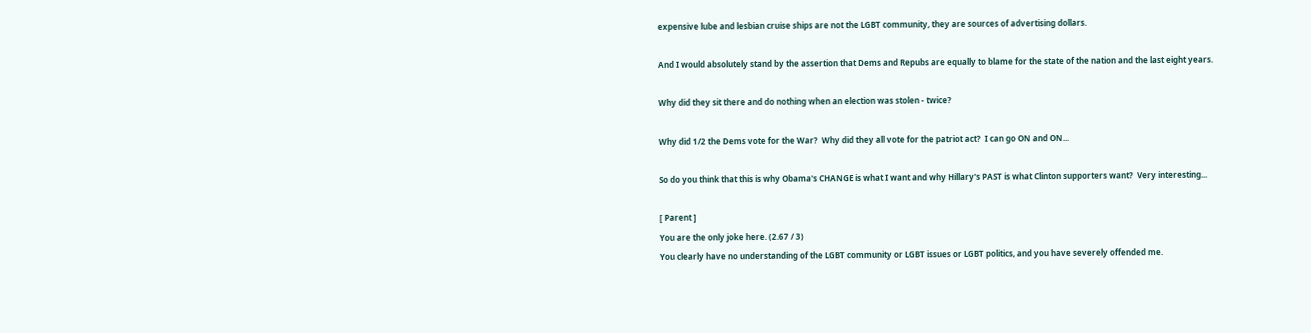expensive lube and lesbian cruise ships are not the LGBT community, they are sources of advertising dollars.

And I would absolutely stand by the assertion that Dems and Repubs are equally to blame for the state of the nation and the last eight years.

Why did they sit there and do nothing when an election was stolen - twice?

Why did 1/2 the Dems vote for the War?  Why did they all vote for the patriot act?  I can go ON and ON...

So do you think that this is why Obama's CHANGE is what I want and why Hillary's PAST is what Clinton supporters want?  Very interesting...

[ Parent ]
You are the only joke here. (2.67 / 3)
You clearly have no understanding of the LGBT community or LGBT issues or LGBT politics, and you have severely offended me.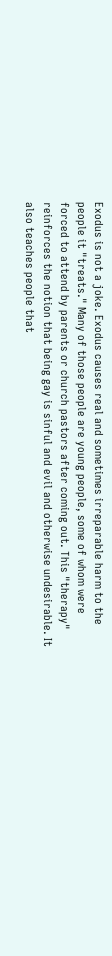Exodus is not a joke. Exodus causes real and sometimes irreparable harm to the people it "treats." Many of those people are young people, some of whom were forced to attend by parents or church pastors after coming out. This "therapy" reinforces the notion that being gay is sinful and evil and otherwise undesirable. It also teaches people that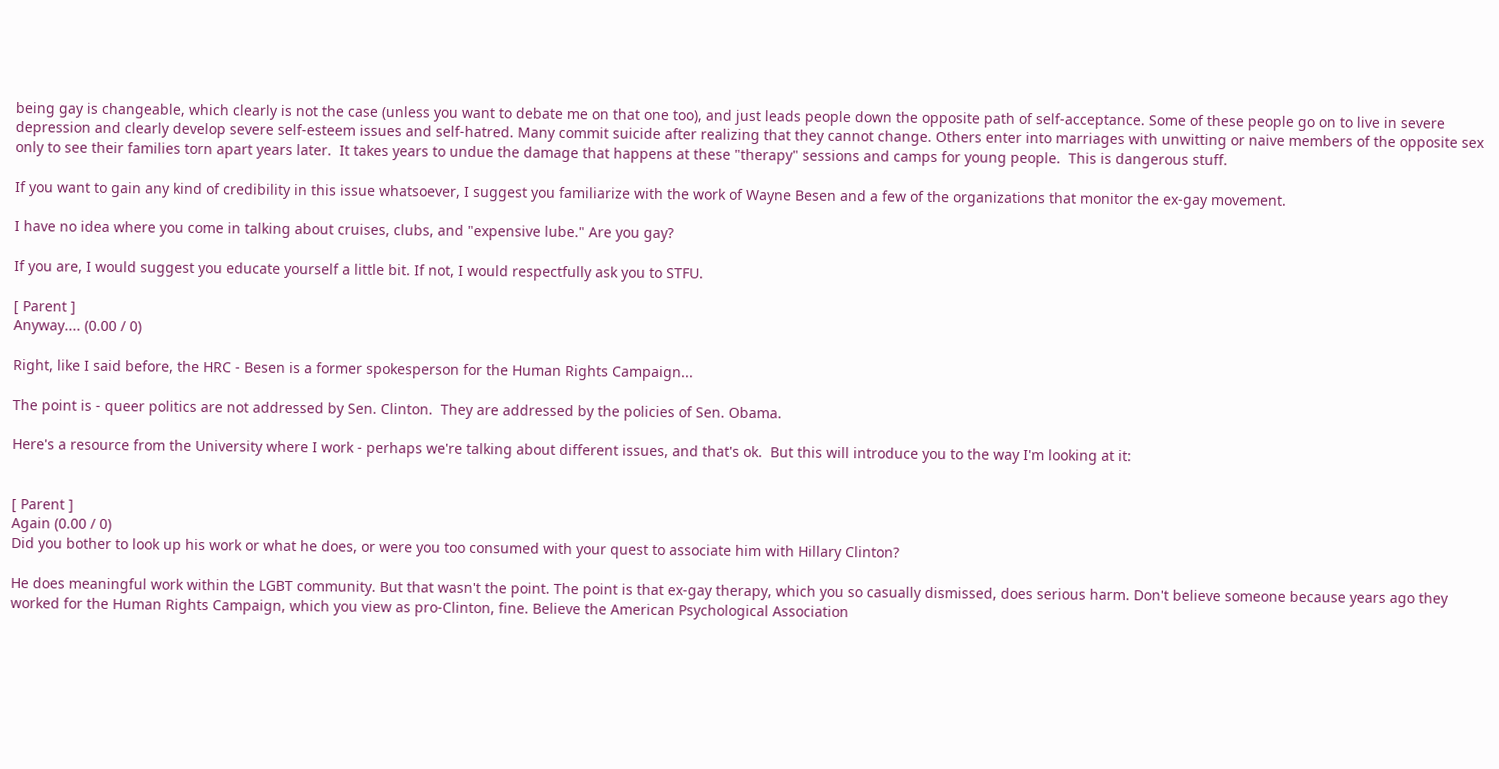being gay is changeable, which clearly is not the case (unless you want to debate me on that one too), and just leads people down the opposite path of self-acceptance. Some of these people go on to live in severe depression and clearly develop severe self-esteem issues and self-hatred. Many commit suicide after realizing that they cannot change. Others enter into marriages with unwitting or naive members of the opposite sex only to see their families torn apart years later.  It takes years to undue the damage that happens at these "therapy" sessions and camps for young people.  This is dangerous stuff.

If you want to gain any kind of credibility in this issue whatsoever, I suggest you familiarize with the work of Wayne Besen and a few of the organizations that monitor the ex-gay movement.

I have no idea where you come in talking about cruises, clubs, and "expensive lube." Are you gay?

If you are, I would suggest you educate yourself a little bit. If not, I would respectfully ask you to STFU.

[ Parent ]
Anyway.... (0.00 / 0)

Right, like I said before, the HRC - Besen is a former spokesperson for the Human Rights Campaign...

The point is - queer politics are not addressed by Sen. Clinton.  They are addressed by the policies of Sen. Obama.

Here's a resource from the University where I work - perhaps we're talking about different issues, and that's ok.  But this will introduce you to the way I'm looking at it:


[ Parent ]
Again (0.00 / 0)
Did you bother to look up his work or what he does, or were you too consumed with your quest to associate him with Hillary Clinton?

He does meaningful work within the LGBT community. But that wasn't the point. The point is that ex-gay therapy, which you so casually dismissed, does serious harm. Don't believe someone because years ago they worked for the Human Rights Campaign, which you view as pro-Clinton, fine. Believe the American Psychological Association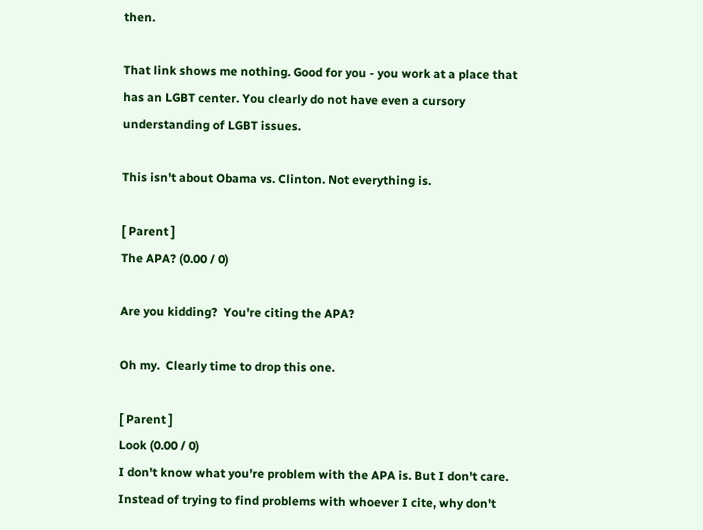then.

That link shows me nothing. Good for you - you work at a place that has an LGBT center. You clearly do not have even a cursory understanding of LGBT issues.

This isn't about Obama vs. Clinton. Not everything is.

[ Parent ]
The APA? (0.00 / 0)

Are you kidding?  You're citing the APA?

Oh my.  Clearly time to drop this one.

[ Parent ]
Look (0.00 / 0)
I don't know what you're problem with the APA is. But I don't care. Instead of trying to find problems with whoever I cite, why don't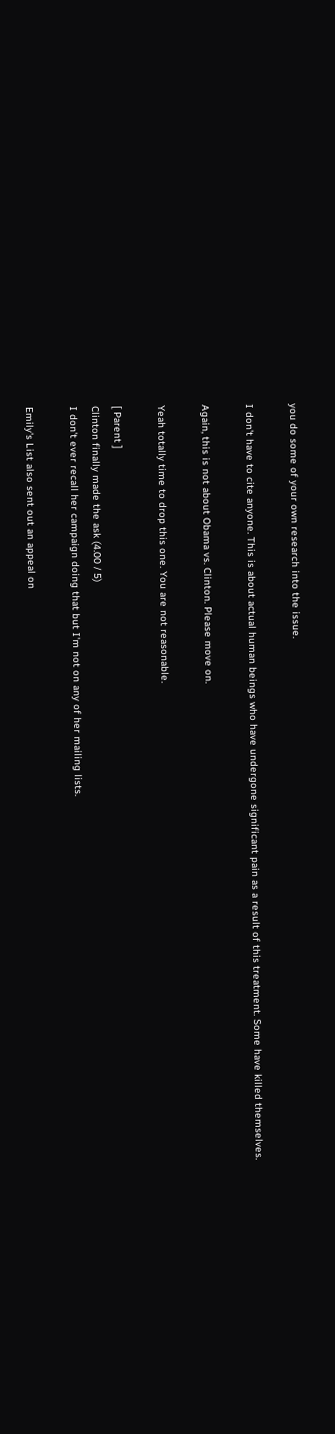you do some of your own research into the issue.

I don't have to cite anyone. This is about actual human beings who have undergone significant pain as a result of this treatment. Some have killed themselves.

Again, this is not about Obama vs. Clinton. Please move on.

Yeah totally time to drop this one. You are not reasonable.

[ Parent ]
Clinton finally made the ask (4.00 / 5)
I don't ever recall her campaign doing that but I'm not on any of her mailing lists.

Emily's List also sent out an appeal on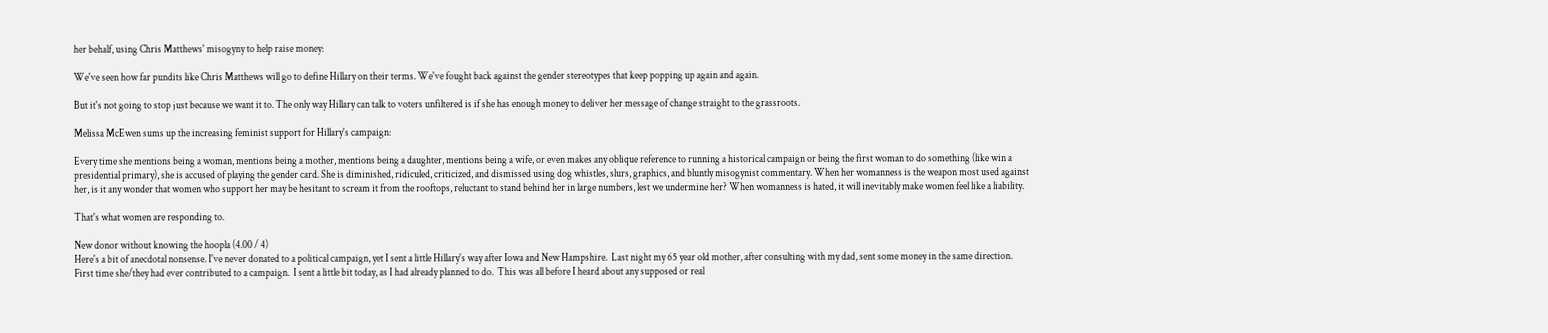her behalf, using Chris Matthews' misogyny to help raise money:

We've seen how far pundits like Chris Matthews will go to define Hillary on their terms. We've fought back against the gender stereotypes that keep popping up again and again.

But it's not going to stop just because we want it to. The only way Hillary can talk to voters unfiltered is if she has enough money to deliver her message of change straight to the grassroots.

Melissa McEwen sums up the increasing feminist support for Hillary's campaign:

Every time she mentions being a woman, mentions being a mother, mentions being a daughter, mentions being a wife, or even makes any oblique reference to running a historical campaign or being the first woman to do something (like win a presidential primary), she is accused of playing the gender card. She is diminished, ridiculed, criticized, and dismissed using dog whistles, slurs, graphics, and bluntly misogynist commentary. When her womanness is the weapon most used against her, is it any wonder that women who support her may be hesitant to scream it from the rooftops, reluctant to stand behind her in large numbers, lest we undermine her? When womanness is hated, it will inevitably make women feel like a liability.

That's what women are responding to.

New donor without knowing the hoopla (4.00 / 4)
Here's a bit of anecdotal nonsense. I've never donated to a political campaign, yet I sent a little Hillary's way after Iowa and New Hampshire.  Last night my 65 year old mother, after consulting with my dad, sent some money in the same direction. First time she/they had ever contributed to a campaign.  I sent a little bit today, as I had already planned to do.  This was all before I heard about any supposed or real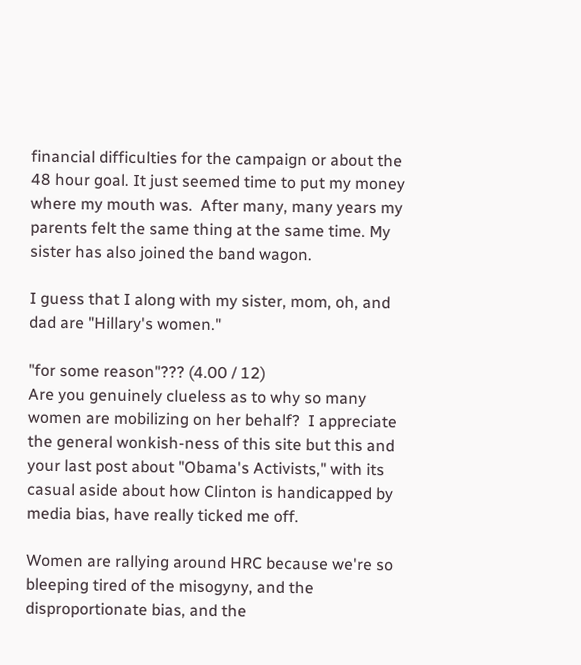financial difficulties for the campaign or about the 48 hour goal. It just seemed time to put my money where my mouth was.  After many, many years my parents felt the same thing at the same time. My sister has also joined the band wagon.

I guess that I along with my sister, mom, oh, and dad are "Hillary's women."

"for some reason"??? (4.00 / 12)
Are you genuinely clueless as to why so many women are mobilizing on her behalf?  I appreciate the general wonkish-ness of this site but this and your last post about "Obama's Activists," with its casual aside about how Clinton is handicapped by media bias, have really ticked me off.

Women are rallying around HRC because we're so bleeping tired of the misogyny, and the disproportionate bias, and the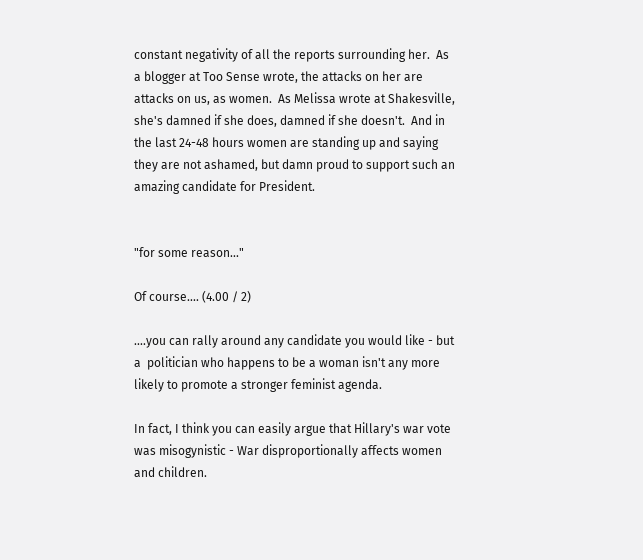constant negativity of all the reports surrounding her.  As a blogger at Too Sense wrote, the attacks on her are attacks on us, as women.  As Melissa wrote at Shakesville, she's damned if she does, damned if she doesn't.  And in the last 24-48 hours women are standing up and saying they are not ashamed, but damn proud to support such an amazing candidate for President.


"for some reason..."

Of course.... (4.00 / 2)

....you can rally around any candidate you would like - but a  politician who happens to be a woman isn't any more likely to promote a stronger feminist agenda.

In fact, I think you can easily argue that Hillary's war vote was misogynistic - War disproportionally affects women and children.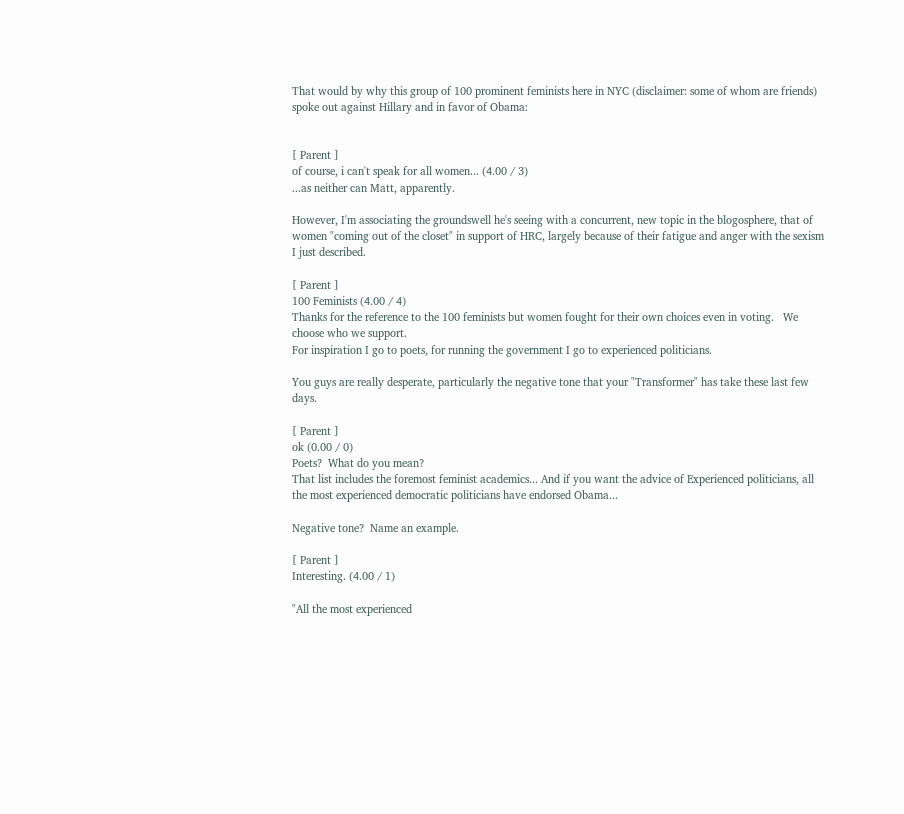That would by why this group of 100 prominent feminists here in NYC (disclaimer: some of whom are friends) spoke out against Hillary and in favor of Obama:


[ Parent ]
of course, i can't speak for all women... (4.00 / 3)
...as neither can Matt, apparently.

However, I'm associating the groundswell he's seeing with a concurrent, new topic in the blogosphere, that of women "coming out of the closet" in support of HRC, largely because of their fatigue and anger with the sexism I just described.

[ Parent ]
100 Feminists (4.00 / 4)
Thanks for the reference to the 100 feminists but women fought for their own choices even in voting.   We choose who we support.
For inspiration I go to poets, for running the government I go to experienced politicians.

You guys are really desperate, particularly the negative tone that your "Transformer" has take these last few days.

[ Parent ]
ok (0.00 / 0)
Poets?  What do you mean?
That list includes the foremost feminist academics... And if you want the advice of Experienced politicians, all the most experienced democratic politicians have endorsed Obama...

Negative tone?  Name an example.

[ Parent ]
Interesting. (4.00 / 1)

"All the most experienced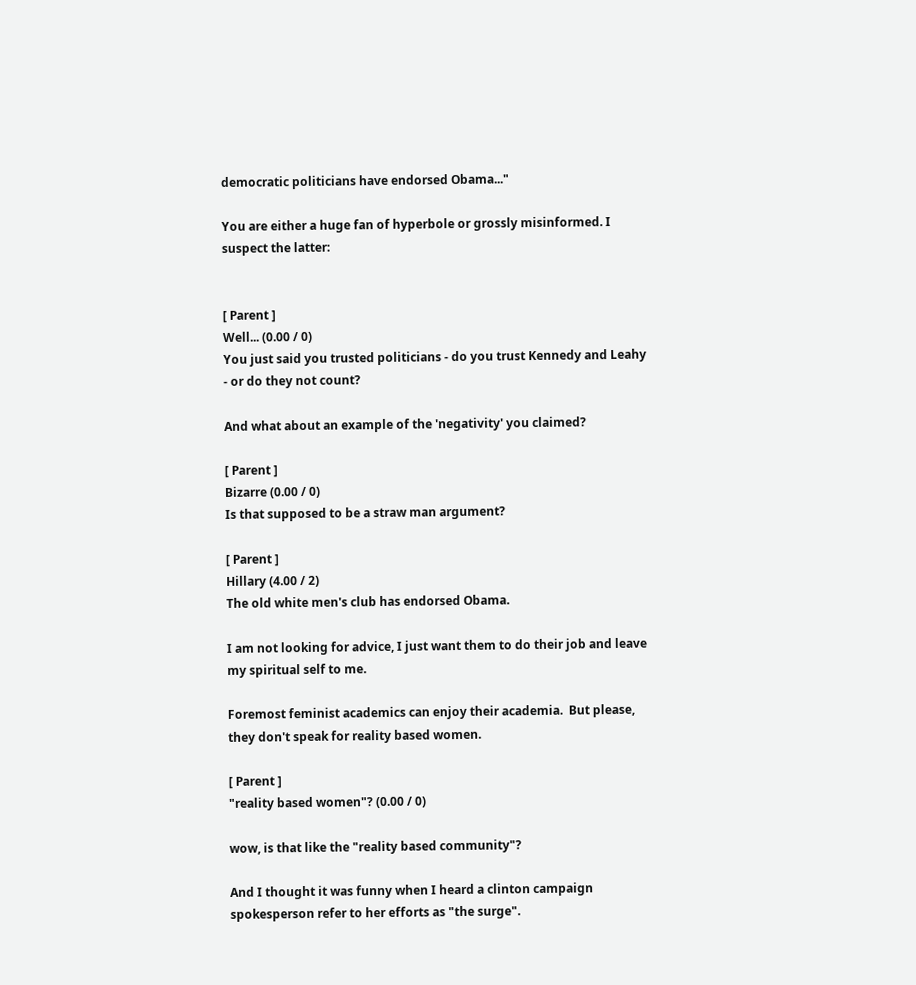democratic politicians have endorsed Obama..."

You are either a huge fan of hyperbole or grossly misinformed. I suspect the latter:


[ Parent ]
Well... (0.00 / 0)
You just said you trusted politicians - do you trust Kennedy and Leahy - or do they not count?

And what about an example of the 'negativity' you claimed?

[ Parent ]
Bizarre (0.00 / 0)
Is that supposed to be a straw man argument?

[ Parent ]
Hillary (4.00 / 2)
The old white men's club has endorsed Obama.

I am not looking for advice, I just want them to do their job and leave my spiritual self to me.

Foremost feminist academics can enjoy their academia.  But please, they don't speak for reality based women.

[ Parent ]
"reality based women"? (0.00 / 0)

wow, is that like the "reality based community"?

And I thought it was funny when I heard a clinton campaign spokesperson refer to her efforts as "the surge".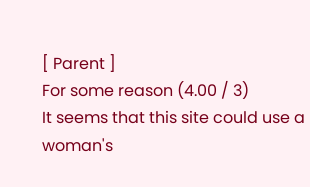[ Parent ]
For some reason (4.00 / 3)
It seems that this site could use a woman's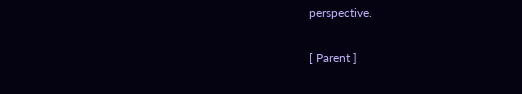perspective.

[ Parent ]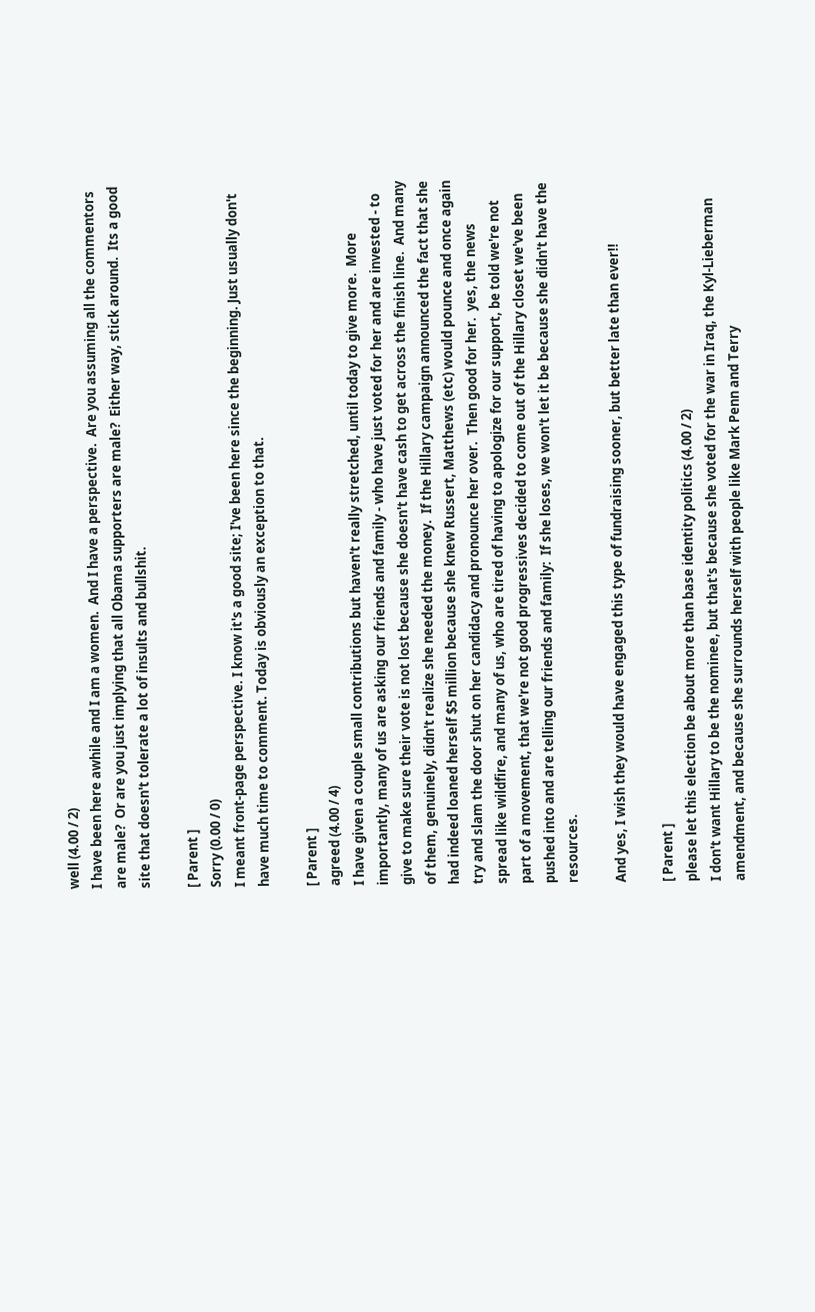well (4.00 / 2)
I have been here awhile and I am a women.  And I have a perspective.  Are you assuming all the commentors are male?  Or are you just implying that all Obama supporters are male?  Either way, stick around.  Its a good site that doesn't tolerate a lot of insults and bullshit.

[ Parent ]
Sorry (0.00 / 0)
I meant front-page perspective. I know it's a good site; I've been here since the beginning. Just usually don't have much time to comment. Today is obviously an exception to that.

[ Parent ]
agreed (4.00 / 4)
I have given a couple small contributions but haven't really stretched, until today to give more.  More importantly, many of us are asking our friends and family - who have just voted for her and are invested - to give to make sure their vote is not lost because she doesn't have cash to get across the finish line.  And many of them, genuinely, didn't realize she needed the money.  If the Hillary campaign announced the fact that she had indeed loaned herself $5 million because she knew Russert, Matthews (etc) would pounce and once again try and slam the door shut on her candidacy and pronounce her over.  Then good for her.  yes, the news spread like wildfire, and many of us, who are tired of having to apologize for our support, be told we're not part of a movement, that we're not good progressives decided to come out of the Hillary closet we've been pushed into and are telling our friends and family:  If she loses, we won't let it be because she didn't have the resources.

And yes, I wish they would have engaged this type of fundraising sooner, but better late than ever!!

[ Parent ]
please let this election be about more than base identity politics (4.00 / 2)
I don't want Hillary to be the nominee, but that's because she voted for the war in Iraq, the Kyl-Lieberman amendment, and because she surrounds herself with people like Mark Penn and Terry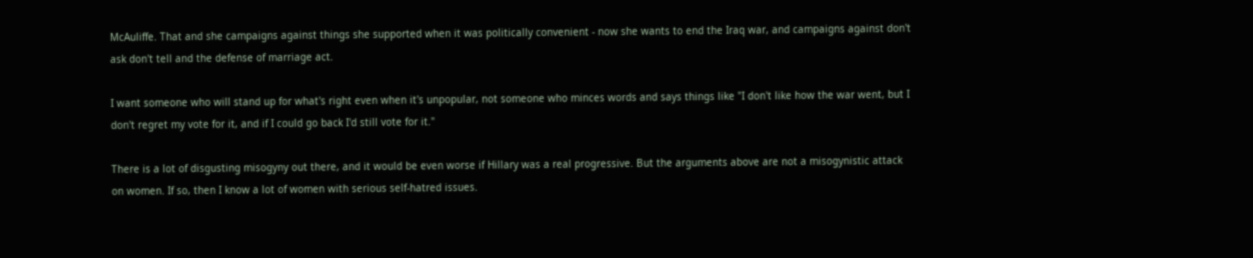McAuliffe. That and she campaigns against things she supported when it was politically convenient - now she wants to end the Iraq war, and campaigns against don't ask don't tell and the defense of marriage act.

I want someone who will stand up for what's right even when it's unpopular, not someone who minces words and says things like "I don't like how the war went, but I don't regret my vote for it, and if I could go back I'd still vote for it."

There is a lot of disgusting misogyny out there, and it would be even worse if Hillary was a real progressive. But the arguments above are not a misogynistic attack on women. If so, then I know a lot of women with serious self-hatred issues.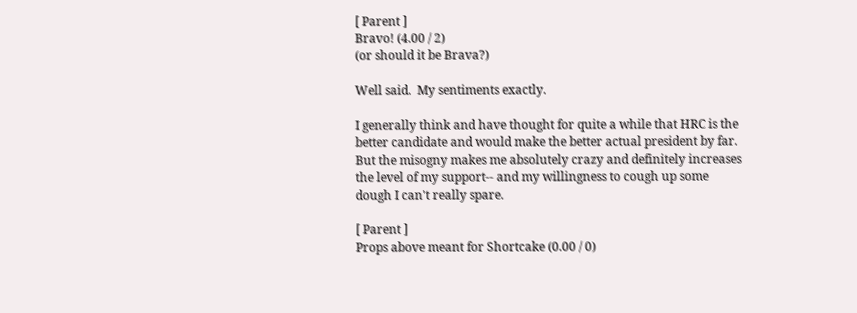[ Parent ]
Bravo! (4.00 / 2)
(or should it be Brava?)

Well said.  My sentiments exactly.

I generally think and have thought for quite a while that HRC is the better candidate and would make the better actual president by far.  But the misogny makes me absolutely crazy and definitely increases the level of my support-- and my willingness to cough up some dough I can't really spare.

[ Parent ]
Props above meant for Shortcake (0.00 / 0)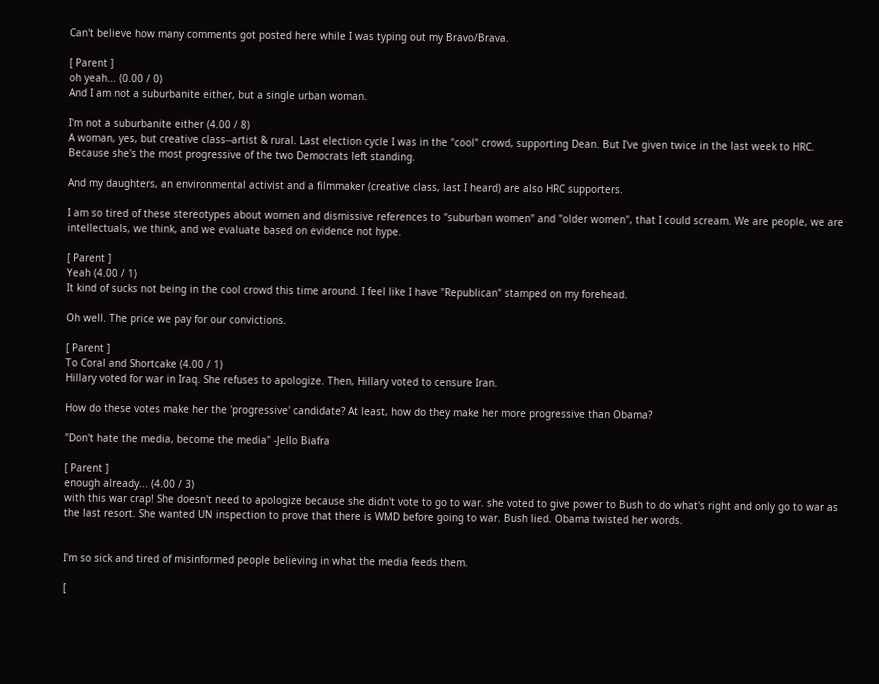Can't believe how many comments got posted here while I was typing out my Bravo/Brava.

[ Parent ]
oh yeah... (0.00 / 0)
And I am not a suburbanite either, but a single urban woman.

I'm not a suburbanite either (4.00 / 8)
A woman, yes, but creative class--artist & rural. Last election cycle I was in the "cool" crowd, supporting Dean. But I've given twice in the last week to HRC. Because she's the most progressive of the two Democrats left standing.

And my daughters, an environmental activist and a filmmaker (creative class, last I heard) are also HRC supporters.

I am so tired of these stereotypes about women and dismissive references to "suburban women" and "older women", that I could scream. We are people, we are intellectuals, we think, and we evaluate based on evidence not hype.

[ Parent ]
Yeah (4.00 / 1)
It kind of sucks not being in the cool crowd this time around. I feel like I have "Republican" stamped on my forehead.

Oh well. The price we pay for our convictions.

[ Parent ]
To Coral and Shortcake (4.00 / 1)
Hillary voted for war in Iraq. She refuses to apologize. Then, Hillary voted to censure Iran.

How do these votes make her the 'progressive' candidate? At least, how do they make her more progressive than Obama?

"Don't hate the media, become the media" -Jello Biafra

[ Parent ]
enough already... (4.00 / 3)
with this war crap! She doesn't need to apologize because she didn't vote to go to war. she voted to give power to Bush to do what's right and only go to war as the last resort. She wanted UN inspection to prove that there is WMD before going to war. Bush lied. Obama twisted her words.


I'm so sick and tired of misinformed people believing in what the media feeds them.

[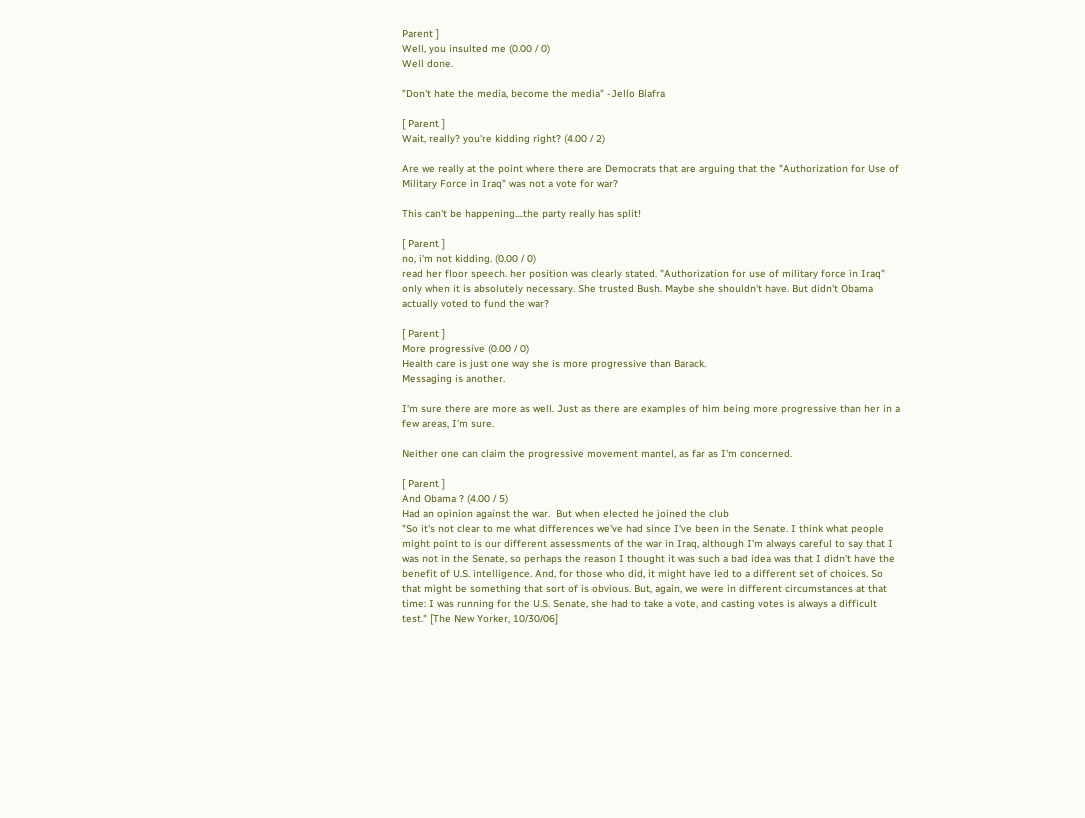Parent ]
Well, you insulted me (0.00 / 0)
Well done.

"Don't hate the media, become the media" -Jello Biafra

[ Parent ]
Wait, really? you're kidding right? (4.00 / 2)

Are we really at the point where there are Democrats that are arguing that the "Authorization for Use of Military Force in Iraq" was not a vote for war?

This can't be happening....the party really has split!

[ Parent ]
no, i'm not kidding. (0.00 / 0)
read her floor speech. her position was clearly stated. "Authorization for use of military force in Iraq" only when it is absolutely necessary. She trusted Bush. Maybe she shouldn't have. But didn't Obama actually voted to fund the war?

[ Parent ]
More progressive (0.00 / 0)
Health care is just one way she is more progressive than Barack.
Messaging is another.

I'm sure there are more as well. Just as there are examples of him being more progressive than her in a few areas, I'm sure.

Neither one can claim the progressive movement mantel, as far as I'm concerned.

[ Parent ]
And Obama ? (4.00 / 5)
Had an opinion against the war.  But when elected he joined the club
"So it's not clear to me what differences we've had since I've been in the Senate. I think what people might point to is our different assessments of the war in Iraq, although I'm always careful to say that I was not in the Senate, so perhaps the reason I thought it was such a bad idea was that I didn't have the benefit of U.S. intelligence. And, for those who did, it might have led to a different set of choices. So that might be something that sort of is obvious. But, again, we were in different circumstances at that time: I was running for the U.S. Senate, she had to take a vote, and casting votes is always a difficult test." [The New Yorker, 10/30/06]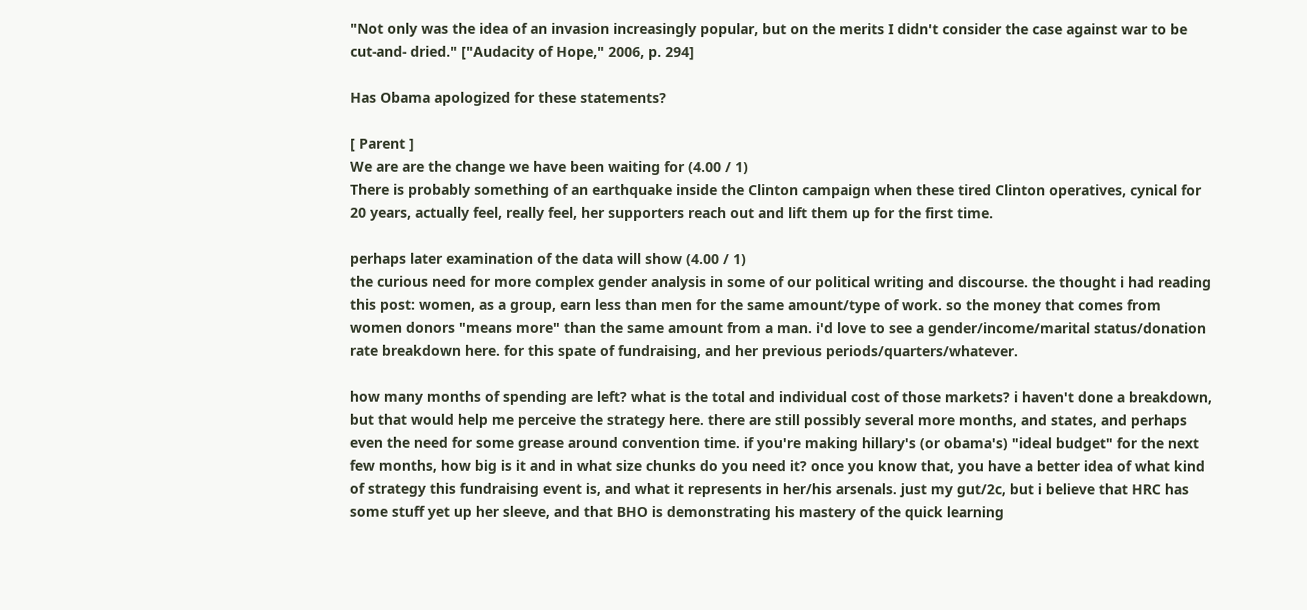"Not only was the idea of an invasion increasingly popular, but on the merits I didn't consider the case against war to be cut-and- dried." ["Audacity of Hope," 2006, p. 294]

Has Obama apologized for these statements?

[ Parent ]
We are are the change we have been waiting for (4.00 / 1)
There is probably something of an earthquake inside the Clinton campaign when these tired Clinton operatives, cynical for 20 years, actually feel, really feel, her supporters reach out and lift them up for the first time.

perhaps later examination of the data will show (4.00 / 1)
the curious need for more complex gender analysis in some of our political writing and discourse. the thought i had reading this post: women, as a group, earn less than men for the same amount/type of work. so the money that comes from women donors "means more" than the same amount from a man. i'd love to see a gender/income/marital status/donation rate breakdown here. for this spate of fundraising, and her previous periods/quarters/whatever.

how many months of spending are left? what is the total and individual cost of those markets? i haven't done a breakdown, but that would help me perceive the strategy here. there are still possibly several more months, and states, and perhaps even the need for some grease around convention time. if you're making hillary's (or obama's) "ideal budget" for the next few months, how big is it and in what size chunks do you need it? once you know that, you have a better idea of what kind of strategy this fundraising event is, and what it represents in her/his arsenals. just my gut/2c, but i believe that HRC has some stuff yet up her sleeve, and that BHO is demonstrating his mastery of the quick learning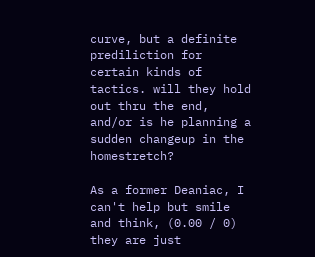curve, but a definite prediliction for certain kinds of tactics. will they hold out thru the end, and/or is he planning a sudden changeup in the homestretch?

As a former Deaniac, I can't help but smile and think, (0.00 / 0)
they are just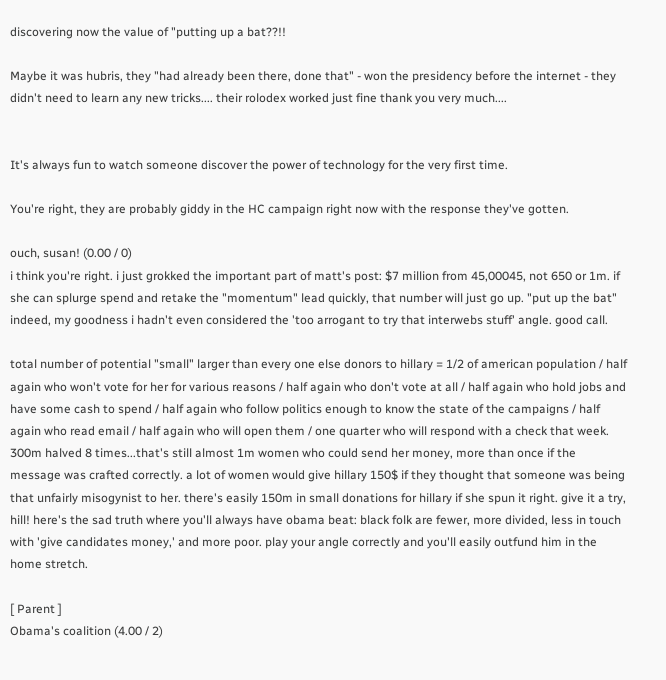discovering now the value of "putting up a bat??!!

Maybe it was hubris, they "had already been there, done that" - won the presidency before the internet - they didn't need to learn any new tricks.... their rolodex worked just fine thank you very much....


It's always fun to watch someone discover the power of technology for the very first time.

You're right, they are probably giddy in the HC campaign right now with the response they've gotten.

ouch, susan! (0.00 / 0)
i think you're right. i just grokked the important part of matt's post: $7 million from 45,00045, not 650 or 1m. if she can splurge spend and retake the "momentum" lead quickly, that number will just go up. "put up the bat" indeed, my goodness i hadn't even considered the 'too arrogant to try that interwebs stuff' angle. good call.

total number of potential "small" larger than every one else donors to hillary = 1/2 of american population / half again who won't vote for her for various reasons / half again who don't vote at all / half again who hold jobs and have some cash to spend / half again who follow politics enough to know the state of the campaigns / half again who read email / half again who will open them / one quarter who will respond with a check that week. 300m halved 8 times...that's still almost 1m women who could send her money, more than once if the message was crafted correctly. a lot of women would give hillary 150$ if they thought that someone was being that unfairly misogynist to her. there's easily 150m in small donations for hillary if she spun it right. give it a try, hill! here's the sad truth where you'll always have obama beat: black folk are fewer, more divided, less in touch with 'give candidates money,' and more poor. play your angle correctly and you'll easily outfund him in the home stretch.

[ Parent ]
Obama's coalition (4.00 / 2)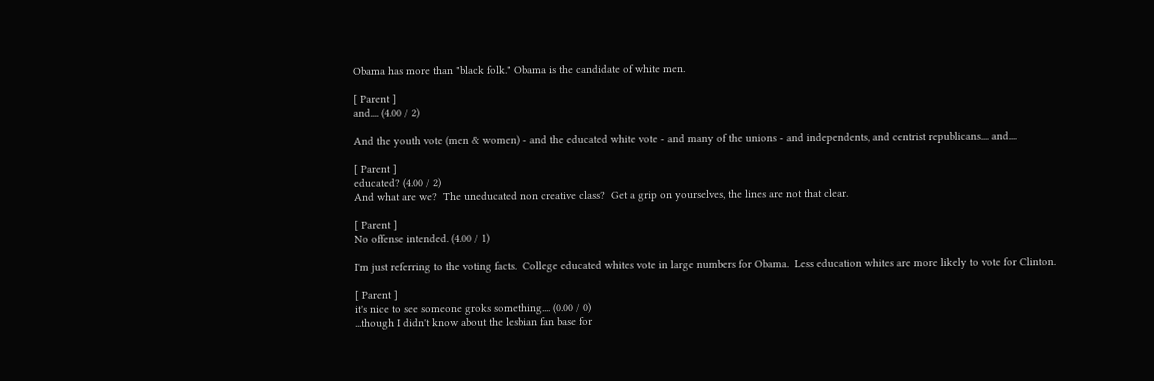Obama has more than "black folk." Obama is the candidate of white men.

[ Parent ]
and.... (4.00 / 2)

And the youth vote (men & women) - and the educated white vote - and many of the unions - and independents, and centrist republicans.... and....

[ Parent ]
educated? (4.00 / 2)
And what are we?  The uneducated non creative class?  Get a grip on yourselves, the lines are not that clear.

[ Parent ]
No offense intended. (4.00 / 1)

I'm just referring to the voting facts.  College educated whites vote in large numbers for Obama.  Less education whites are more likely to vote for Clinton.

[ Parent ]
it's nice to see someone groks something.... (0.00 / 0)
...though I didn't know about the lesbian fan base for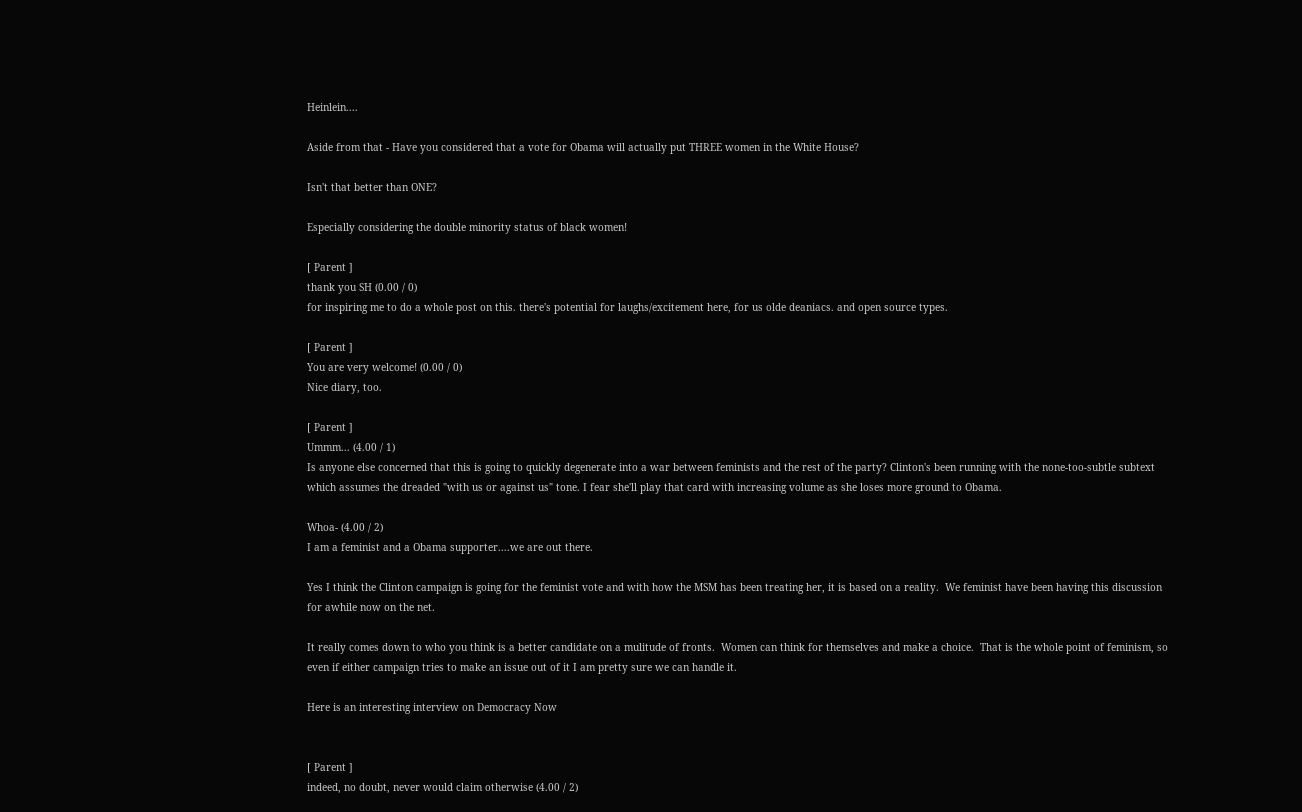Heinlein....

Aside from that - Have you considered that a vote for Obama will actually put THREE women in the White House?

Isn't that better than ONE?

Especially considering the double minority status of black women!

[ Parent ]
thank you SH (0.00 / 0)
for inspiring me to do a whole post on this. there's potential for laughs/excitement here, for us olde deaniacs. and open source types.

[ Parent ]
You are very welcome! (0.00 / 0)
Nice diary, too.

[ Parent ]
Ummm... (4.00 / 1)
Is anyone else concerned that this is going to quickly degenerate into a war between feminists and the rest of the party? Clinton's been running with the none-too-subtle subtext  which assumes the dreaded "with us or against us" tone. I fear she'll play that card with increasing volume as she loses more ground to Obama.

Whoa- (4.00 / 2)
I am a feminist and a Obama supporter....we are out there.

Yes I think the Clinton campaign is going for the feminist vote and with how the MSM has been treating her, it is based on a reality.  We feminist have been having this discussion for awhile now on the net.

It really comes down to who you think is a better candidate on a mulitude of fronts.  Women can think for themselves and make a choice.  That is the whole point of feminism, so even if either campaign tries to make an issue out of it I am pretty sure we can handle it.

Here is an interesting interview on Democracy Now


[ Parent ]
indeed, no doubt, never would claim otherwise (4.00 / 2)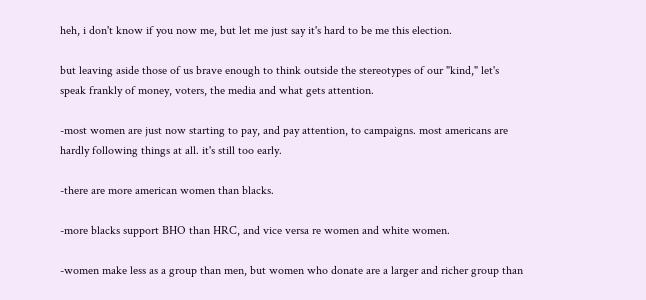heh, i don't know if you now me, but let me just say it's hard to be me this election.

but leaving aside those of us brave enough to think outside the stereotypes of our "kind," let's speak frankly of money, voters, the media and what gets attention.

-most women are just now starting to pay, and pay attention, to campaigns. most americans are hardly following things at all. it's still too early.

-there are more american women than blacks.

-more blacks support BHO than HRC, and vice versa re women and white women.

-women make less as a group than men, but women who donate are a larger and richer group than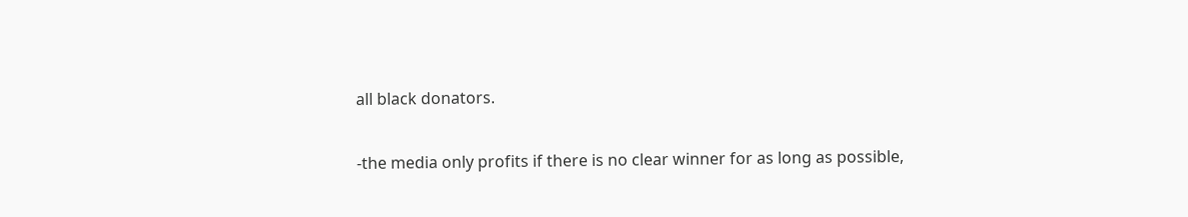all black donators.

-the media only profits if there is no clear winner for as long as possible,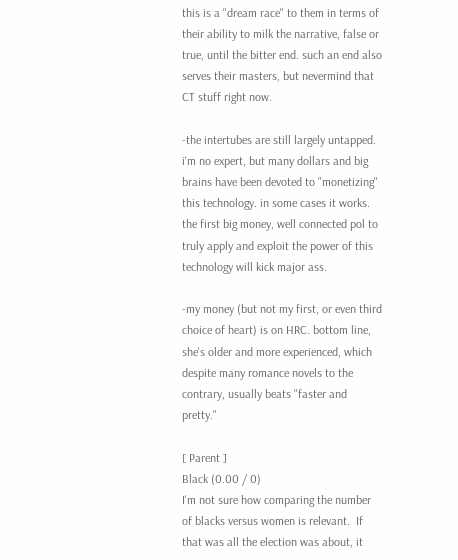this is a "dream race" to them in terms of their ability to milk the narrative, false or true, until the bitter end. such an end also serves their masters, but nevermind that CT stuff right now.

-the intertubes are still largely untapped. i'm no expert, but many dollars and big brains have been devoted to "monetizing" this technology. in some cases it works. the first big money, well connected pol to truly apply and exploit the power of this technology will kick major ass.

-my money (but not my first, or even third choice of heart) is on HRC. bottom line, she's older and more experienced, which despite many romance novels to the contrary, usually beats "faster and pretty."

[ Parent ]
Black (0.00 / 0)
I'm not sure how comparing the number of blacks versus women is relevant.  If that was all the election was about, it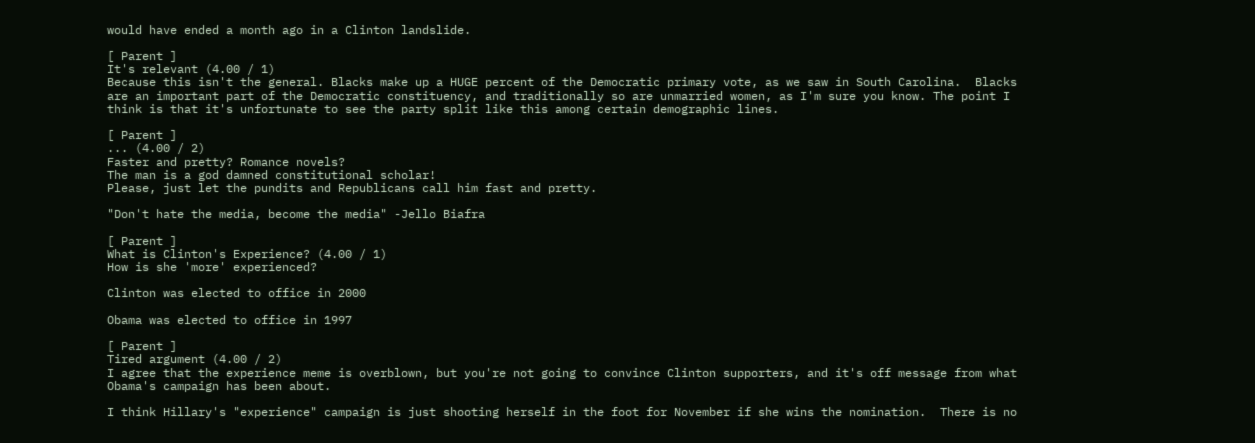would have ended a month ago in a Clinton landslide.

[ Parent ]
It's relevant (4.00 / 1)
Because this isn't the general. Blacks make up a HUGE percent of the Democratic primary vote, as we saw in South Carolina.  Blacks are an important part of the Democratic constituency, and traditionally so are unmarried women, as I'm sure you know. The point I think is that it's unfortunate to see the party split like this among certain demographic lines.

[ Parent ]
... (4.00 / 2)
Faster and pretty? Romance novels?
The man is a god damned constitutional scholar!
Please, just let the pundits and Republicans call him fast and pretty.

"Don't hate the media, become the media" -Jello Biafra

[ Parent ]
What is Clinton's Experience? (4.00 / 1)
How is she 'more' experienced?

Clinton was elected to office in 2000

Obama was elected to office in 1997

[ Parent ]
Tired argument (4.00 / 2)
I agree that the experience meme is overblown, but you're not going to convince Clinton supporters, and it's off message from what Obama's campaign has been about.

I think Hillary's "experience" campaign is just shooting herself in the foot for November if she wins the nomination.  There is no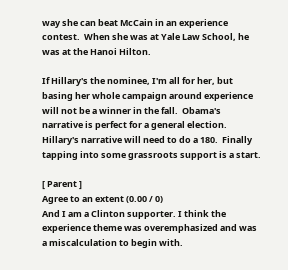way she can beat McCain in an experience contest.  When she was at Yale Law School, he was at the Hanoi Hilton.

If Hillary's the nominee, I'm all for her, but basing her whole campaign around experience will not be a winner in the fall.  Obama's narrative is perfect for a general election.  Hillary's narrative will need to do a 180.  Finally tapping into some grassroots support is a start.

[ Parent ]
Agree to an extent (0.00 / 0)
And I am a Clinton supporter. I think the experience theme was overemphasized and was a miscalculation to begin with.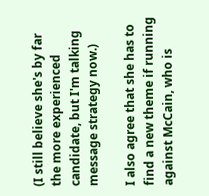(I still believe she's by far the more experienced candidate, but I'm talking message strategy now.)

I also agree that she has to find a new theme if running against McCain, who is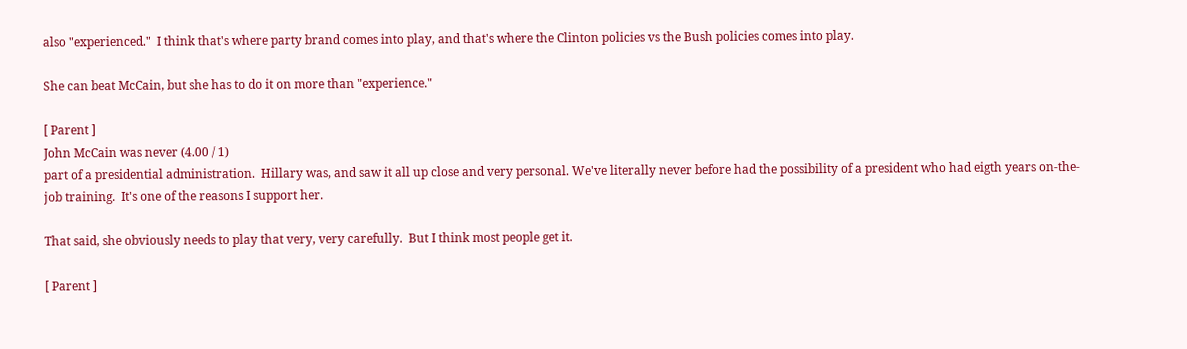also "experienced."  I think that's where party brand comes into play, and that's where the Clinton policies vs the Bush policies comes into play.

She can beat McCain, but she has to do it on more than "experience."

[ Parent ]
John McCain was never (4.00 / 1)
part of a presidential administration.  Hillary was, and saw it all up close and very personal. We've literally never before had the possibility of a president who had eigth years on-the-job training.  It's one of the reasons I support her.

That said, she obviously needs to play that very, very carefully.  But I think most people get it.

[ Parent ]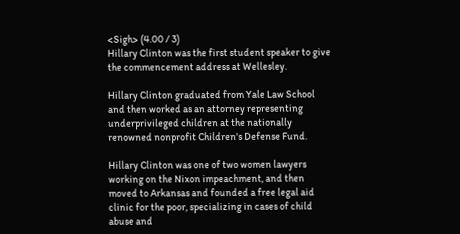<Sigh> (4.00 / 3)
Hillary Clinton was the first student speaker to give the commencement address at Wellesley.

Hillary Clinton graduated from Yale Law School and then worked as an attorney representing underprivileged children at the nationally renowned nonprofit Children's Defense Fund.

Hillary Clinton was one of two women lawyers working on the Nixon impeachment, and then moved to Arkansas and founded a free legal aid clinic for the poor, specializing in cases of child abuse and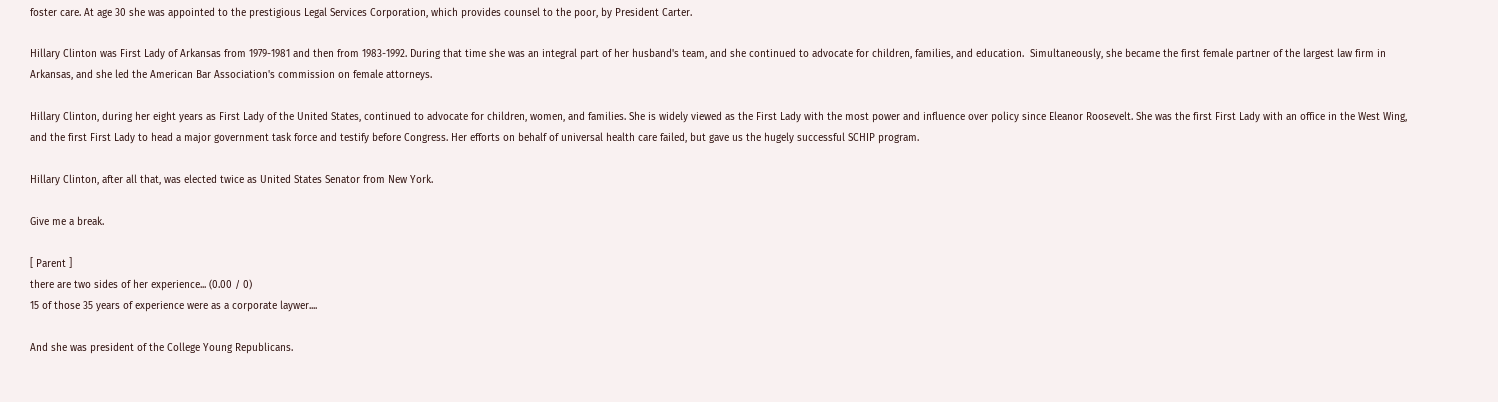foster care. At age 30 she was appointed to the prestigious Legal Services Corporation, which provides counsel to the poor, by President Carter.

Hillary Clinton was First Lady of Arkansas from 1979-1981 and then from 1983-1992. During that time she was an integral part of her husband's team, and she continued to advocate for children, families, and education.  Simultaneously, she became the first female partner of the largest law firm in Arkansas, and she led the American Bar Association's commission on female attorneys.

Hillary Clinton, during her eight years as First Lady of the United States, continued to advocate for children, women, and families. She is widely viewed as the First Lady with the most power and influence over policy since Eleanor Roosevelt. She was the first First Lady with an office in the West Wing, and the first First Lady to head a major government task force and testify before Congress. Her efforts on behalf of universal health care failed, but gave us the hugely successful SCHIP program.

Hillary Clinton, after all that, was elected twice as United States Senator from New York.

Give me a break.

[ Parent ]
there are two sides of her experience... (0.00 / 0)
15 of those 35 years of experience were as a corporate laywer....

And she was president of the College Young Republicans.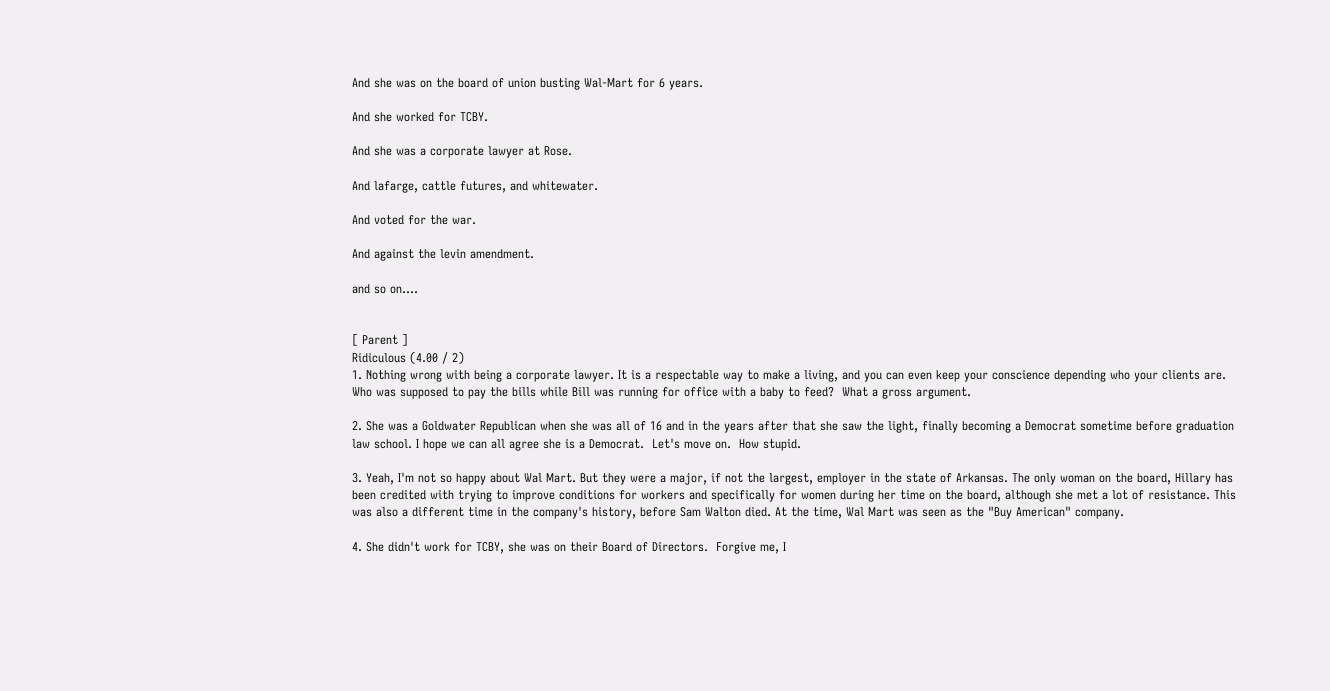And she was on the board of union busting Wal-Mart for 6 years.

And she worked for TCBY.

And she was a corporate lawyer at Rose.

And lafarge, cattle futures, and whitewater.

And voted for the war.

And against the levin amendment.

and so on....


[ Parent ]
Ridiculous (4.00 / 2)
1. Nothing wrong with being a corporate lawyer. It is a respectable way to make a living, and you can even keep your conscience depending who your clients are. Who was supposed to pay the bills while Bill was running for office with a baby to feed?  What a gross argument.

2. She was a Goldwater Republican when she was all of 16 and in the years after that she saw the light, finally becoming a Democrat sometime before graduation law school. I hope we can all agree she is a Democrat.  Let's move on.  How stupid.

3. Yeah, I'm not so happy about Wal Mart. But they were a major, if not the largest, employer in the state of Arkansas. The only woman on the board, Hillary has been credited with trying to improve conditions for workers and specifically for women during her time on the board, although she met a lot of resistance. This was also a different time in the company's history, before Sam Walton died. At the time, Wal Mart was seen as the "Buy American" company.

4. She didn't work for TCBY, she was on their Board of Directors.  Forgive me, I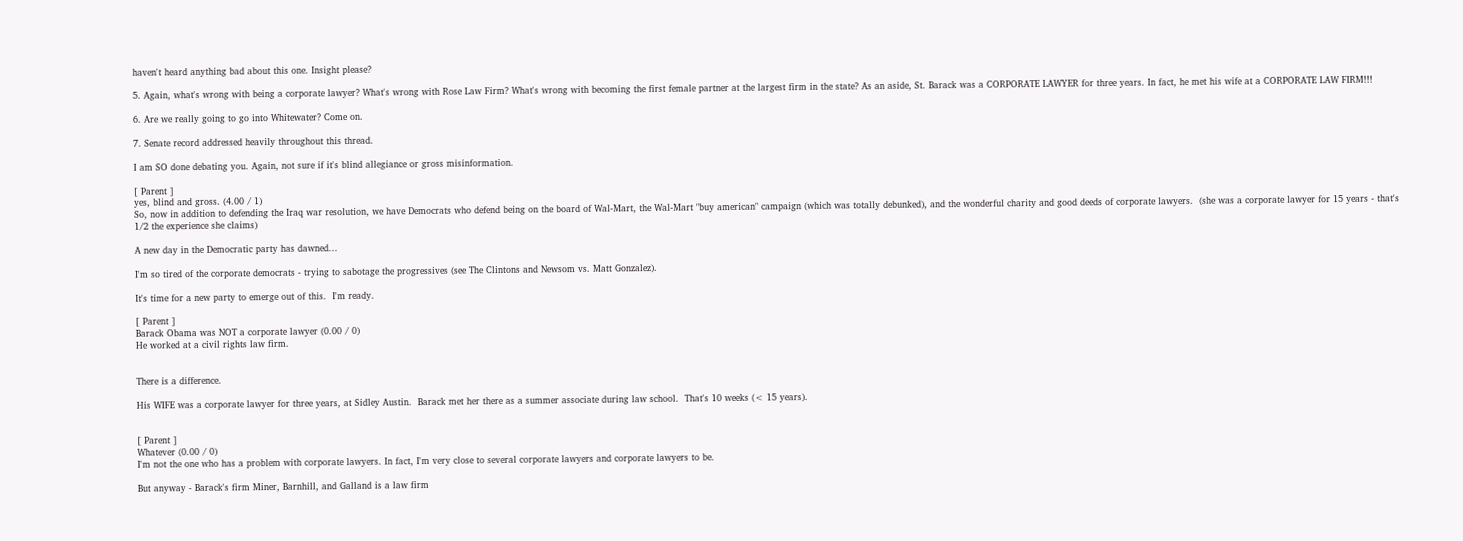haven't heard anything bad about this one. Insight please?

5. Again, what's wrong with being a corporate lawyer? What's wrong with Rose Law Firm? What's wrong with becoming the first female partner at the largest firm in the state? As an aside, St. Barack was a CORPORATE LAWYER for three years. In fact, he met his wife at a CORPORATE LAW FIRM!!!

6. Are we really going to go into Whitewater? Come on.

7. Senate record addressed heavily throughout this thread.

I am SO done debating you. Again, not sure if it's blind allegiance or gross misinformation.

[ Parent ]
yes, blind and gross. (4.00 / 1)
So, now in addition to defending the Iraq war resolution, we have Democrats who defend being on the board of Wal-Mart, the Wal-Mart "buy american" campaign (which was totally debunked), and the wonderful charity and good deeds of corporate lawyers.  (she was a corporate lawyer for 15 years - that's 1/2 the experience she claims)

A new day in the Democratic party has dawned...

I'm so tired of the corporate democrats - trying to sabotage the progressives (see The Clintons and Newsom vs. Matt Gonzalez).

It's time for a new party to emerge out of this.  I'm ready.

[ Parent ]
Barack Obama was NOT a corporate lawyer (0.00 / 0)
He worked at a civil rights law firm.


There is a difference.

His WIFE was a corporate lawyer for three years, at Sidley Austin.  Barack met her there as a summer associate during law school.  That's 10 weeks (< 15 years).


[ Parent ]
Whatever (0.00 / 0)
I'm not the one who has a problem with corporate lawyers. In fact, I'm very close to several corporate lawyers and corporate lawyers to be.

But anyway - Barack's firm Miner, Barnhill, and Galland is a law firm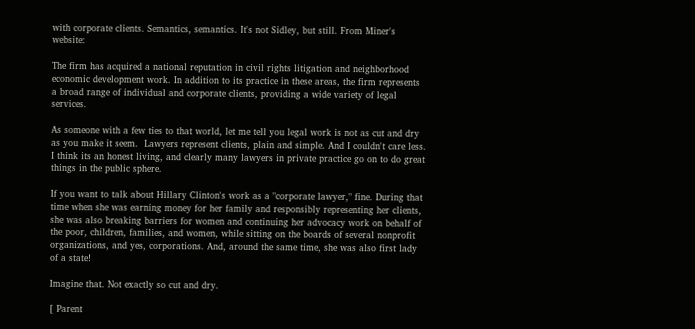with corporate clients. Semantics, semantics. It's not Sidley, but still. From Miner's website:

The firm has acquired a national reputation in civil rights litigation and neighborhood economic development work. In addition to its practice in these areas, the firm represents a broad range of individual and corporate clients, providing a wide variety of legal services.

As someone with a few ties to that world, let me tell you legal work is not as cut and dry as you make it seem.  Lawyers represent clients, plain and simple. And I couldn't care less. I think its an honest living, and clearly many lawyers in private practice go on to do great things in the public sphere.

If you want to talk about Hillary Clinton's work as a "corporate lawyer," fine. During that time when she was earning money for her family and responsibly representing her clients, she was also breaking barriers for women and continuing her advocacy work on behalf of the poor, children, families, and women, while sitting on the boards of several nonprofit organizations, and yes, corporations. And, around the same time, she was also first lady of a state!

Imagine that. Not exactly so cut and dry.

[ Parent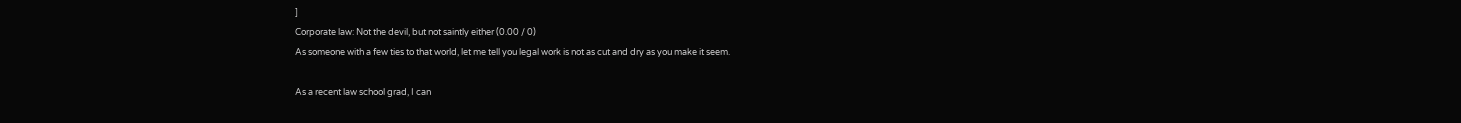]
Corporate law: Not the devil, but not saintly either (0.00 / 0)
As someone with a few ties to that world, let me tell you legal work is not as cut and dry as you make it seem.

As a recent law school grad, I can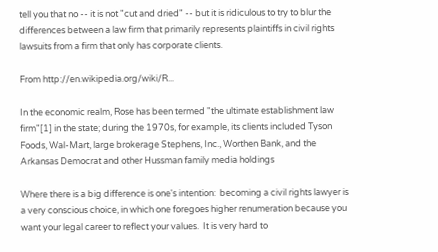tell you that no -- it is not "cut and dried" -- but it is ridiculous to try to blur the differences between a law firm that primarily represents plaintiffs in civil rights lawsuits from a firm that only has corporate clients.

From http://en.wikipedia.org/wiki/R...

In the economic realm, Rose has been termed "the ultimate establishment law firm"[1] in the state; during the 1970s, for example, its clients included Tyson Foods, Wal-Mart, large brokerage Stephens, Inc., Worthen Bank, and the Arkansas Democrat and other Hussman family media holdings

Where there is a big difference is one's intention:  becoming a civil rights lawyer is a very conscious choice, in which one foregoes higher renumeration because you want your legal career to reflect your values.  It is very hard to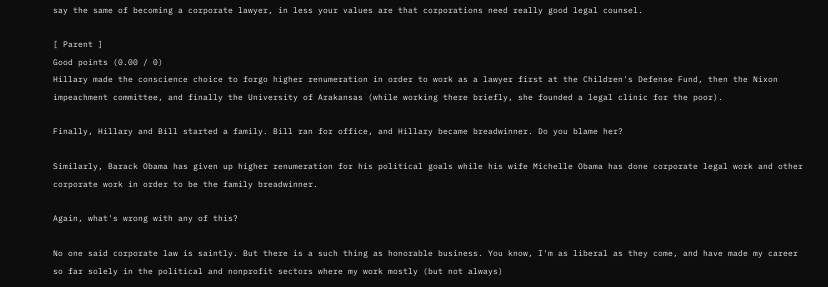say the same of becoming a corporate lawyer, in less your values are that corporations need really good legal counsel.

[ Parent ]
Good points (0.00 / 0)
Hillary made the conscience choice to forgo higher renumeration in order to work as a lawyer first at the Children's Defense Fund, then the Nixon impeachment committee, and finally the University of Arakansas (while working there briefly, she founded a legal clinic for the poor).

Finally, Hillary and Bill started a family. Bill ran for office, and Hillary became breadwinner. Do you blame her?

Similarly, Barack Obama has given up higher renumeration for his political goals while his wife Michelle Obama has done corporate legal work and other corporate work in order to be the family breadwinner.

Again, what's wrong with any of this?

No one said corporate law is saintly. But there is a such thing as honorable business. You know, I'm as liberal as they come, and have made my career so far solely in the political and nonprofit sectors where my work mostly (but not always)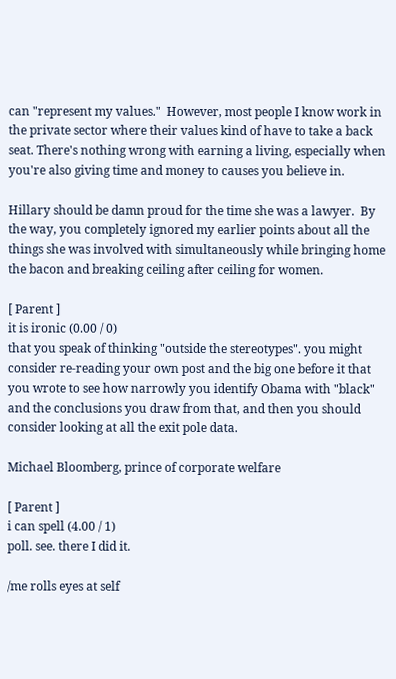can "represent my values."  However, most people I know work in the private sector where their values kind of have to take a back seat. There's nothing wrong with earning a living, especially when you're also giving time and money to causes you believe in.

Hillary should be damn proud for the time she was a lawyer.  By the way, you completely ignored my earlier points about all the things she was involved with simultaneously while bringing home the bacon and breaking ceiling after ceiling for women.

[ Parent ]
it is ironic (0.00 / 0)
that you speak of thinking "outside the stereotypes". you might consider re-reading your own post and the big one before it that you wrote to see how narrowly you identify Obama with "black" and the conclusions you draw from that, and then you should consider looking at all the exit pole data.

Michael Bloomberg, prince of corporate welfare

[ Parent ]
i can spell (4.00 / 1)
poll. see. there I did it.

/me rolls eyes at self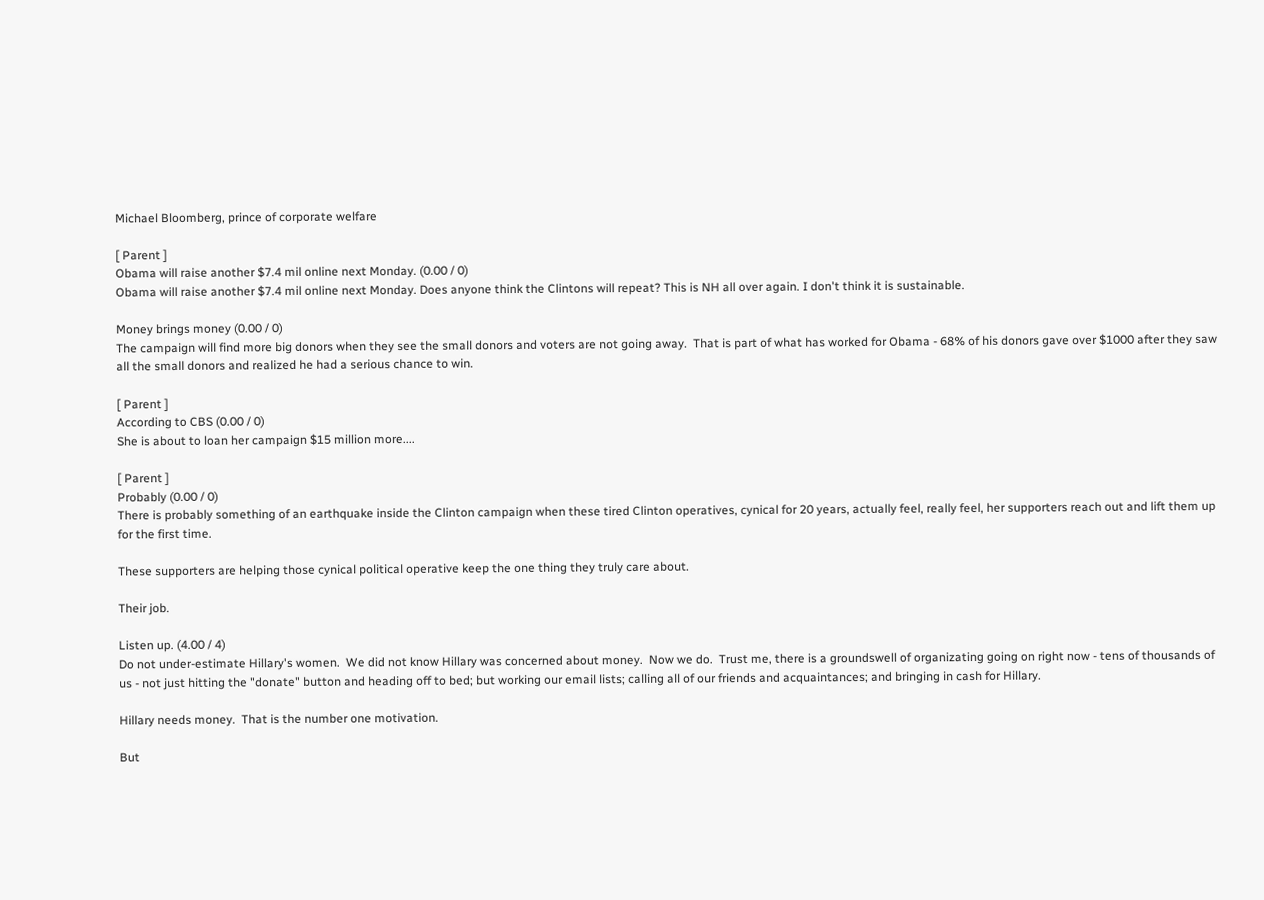Michael Bloomberg, prince of corporate welfare

[ Parent ]
Obama will raise another $7.4 mil online next Monday. (0.00 / 0)
Obama will raise another $7.4 mil online next Monday. Does anyone think the Clintons will repeat? This is NH all over again. I don't think it is sustainable.

Money brings money (0.00 / 0)
The campaign will find more big donors when they see the small donors and voters are not going away.  That is part of what has worked for Obama - 68% of his donors gave over $1000 after they saw all the small donors and realized he had a serious chance to win.

[ Parent ]
According to CBS (0.00 / 0)
She is about to loan her campaign $15 million more....

[ Parent ]
Probably (0.00 / 0)
There is probably something of an earthquake inside the Clinton campaign when these tired Clinton operatives, cynical for 20 years, actually feel, really feel, her supporters reach out and lift them up for the first time.

These supporters are helping those cynical political operative keep the one thing they truly care about.

Their job.

Listen up. (4.00 / 4)
Do not under-estimate Hillary's women.  We did not know Hillary was concerned about money.  Now we do.  Trust me, there is a groundswell of organizating going on right now - tens of thousands of us - not just hitting the "donate" button and heading off to bed; but working our email lists; calling all of our friends and acquaintances; and bringing in cash for Hillary.

Hillary needs money.  That is the number one motivation.

But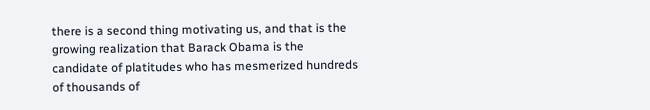there is a second thing motivating us, and that is the growing realization that Barack Obama is the candidate of platitudes who has mesmerized hundreds of thousands of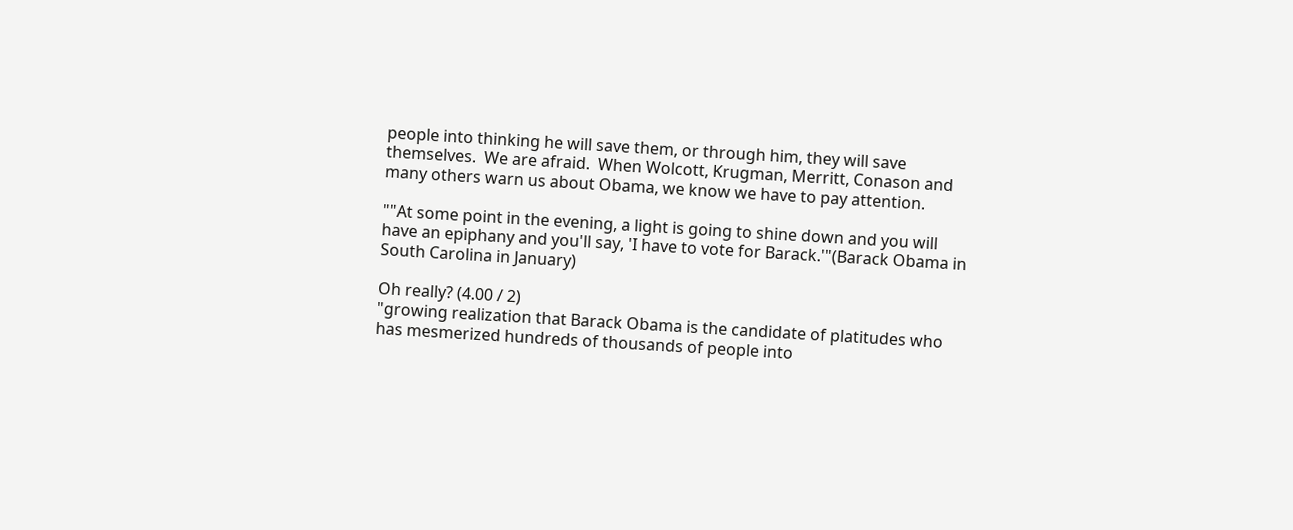people into thinking he will save them, or through him, they will save themselves.  We are afraid.  When Wolcott, Krugman, Merritt, Conason and many others warn us about Obama, we know we have to pay attention.

""At some point in the evening, a light is going to shine down and you will have an epiphany and you'll say, 'I have to vote for Barack.'"(Barack Obama in South Carolina in January)

Oh really? (4.00 / 2)
"growing realization that Barack Obama is the candidate of platitudes who has mesmerized hundreds of thousands of people into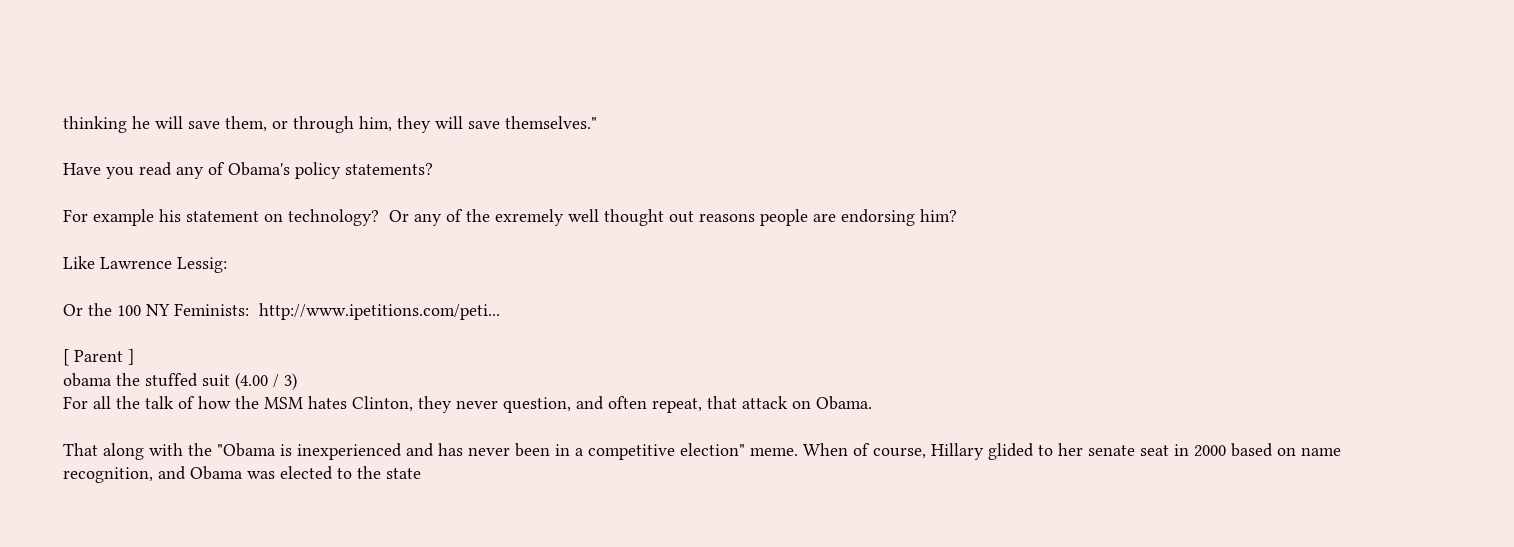thinking he will save them, or through him, they will save themselves."

Have you read any of Obama's policy statements?

For example his statement on technology?  Or any of the exremely well thought out reasons people are endorsing him?

Like Lawrence Lessig:

Or the 100 NY Feminists:  http://www.ipetitions.com/peti...

[ Parent ]
obama the stuffed suit (4.00 / 3)
For all the talk of how the MSM hates Clinton, they never question, and often repeat, that attack on Obama.

That along with the "Obama is inexperienced and has never been in a competitive election" meme. When of course, Hillary glided to her senate seat in 2000 based on name recognition, and Obama was elected to the state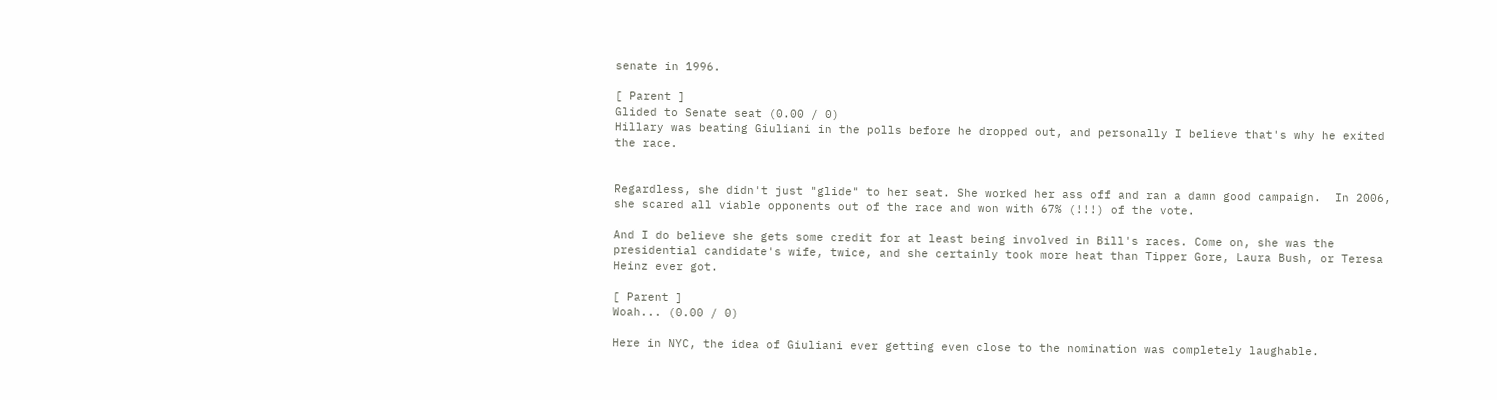senate in 1996.

[ Parent ]
Glided to Senate seat (0.00 / 0)
Hillary was beating Giuliani in the polls before he dropped out, and personally I believe that's why he exited the race.


Regardless, she didn't just "glide" to her seat. She worked her ass off and ran a damn good campaign.  In 2006, she scared all viable opponents out of the race and won with 67% (!!!) of the vote.

And I do believe she gets some credit for at least being involved in Bill's races. Come on, she was the presidential candidate's wife, twice, and she certainly took more heat than Tipper Gore, Laura Bush, or Teresa Heinz ever got.

[ Parent ]
Woah... (0.00 / 0)

Here in NYC, the idea of Giuliani ever getting even close to the nomination was completely laughable.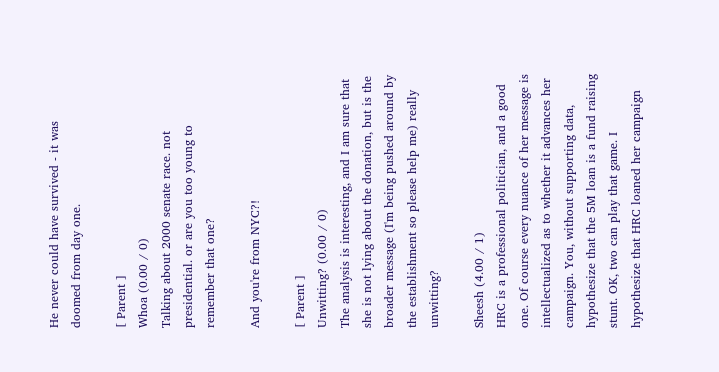He never could have survived - it was doomed from day one.

[ Parent ]
Whoa (0.00 / 0)
Talking about 2000 senate race. not presidential. or are you too young to remember that one?

And you're from NYC?!

[ Parent ]
Unwitting? (0.00 / 0)
The analysis is interesting, and I am sure that she is not lying about the donation, but is the broader message (I'm being pushed around by the establishment so please help me) really unwitting?

Sheesh (4.00 / 1)
HRC is a professional politician, and a good one. Of course every nuance of her message is intellectualized as to whether it advances her campaign. You, without supporting data, hypothesize that the 5M loan is a fund raising stunt. OK, two can play that game. I hypothesize that HRC loaned her campaign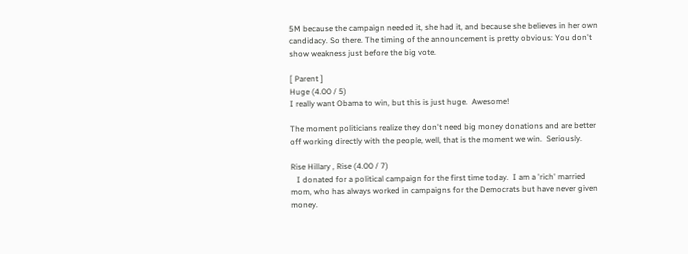5M because the campaign needed it, she had it, and because she believes in her own candidacy. So there. The timing of the announcement is pretty obvious: You don't show weakness just before the big vote.

[ Parent ]
Huge (4.00 / 5)
I really want Obama to win, but this is just huge.  Awesome!

The moment politicians realize they don't need big money donations and are better off working directly with the people, well, that is the moment we win.  Seriously.

Rise Hillary , Rise (4.00 / 7)
   I donated for a political campaign for the first time today.  I am a 'rich' married mom, who has always worked in campaigns for the Democrats but have never given money.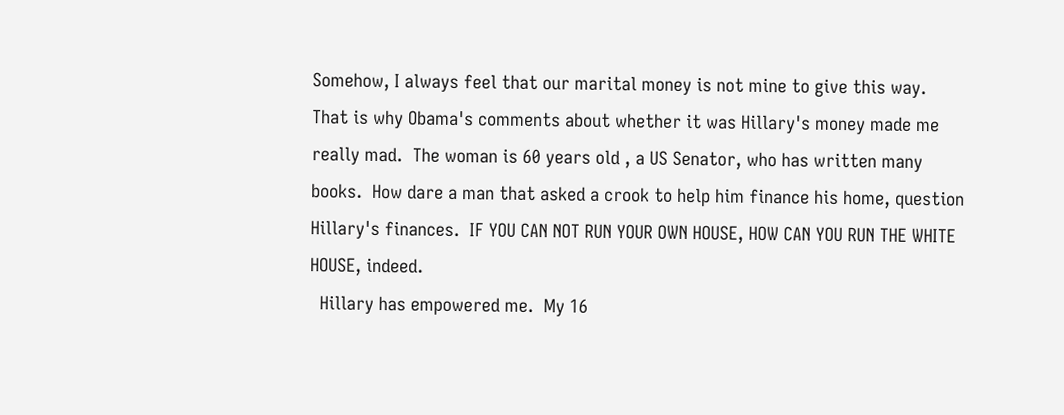Somehow, I always feel that our marital money is not mine to give this way.  That is why Obama's comments about whether it was Hillary's money made me really mad.  The woman is 60 years old , a US Senator, who has written many books.  How dare a man that asked a crook to help him finance his home, question Hillary's finances.  IF YOU CAN NOT RUN YOUR OWN HOUSE, HOW CAN YOU RUN THE WHITE HOUSE, indeed.
  Hillary has empowered me.  My 16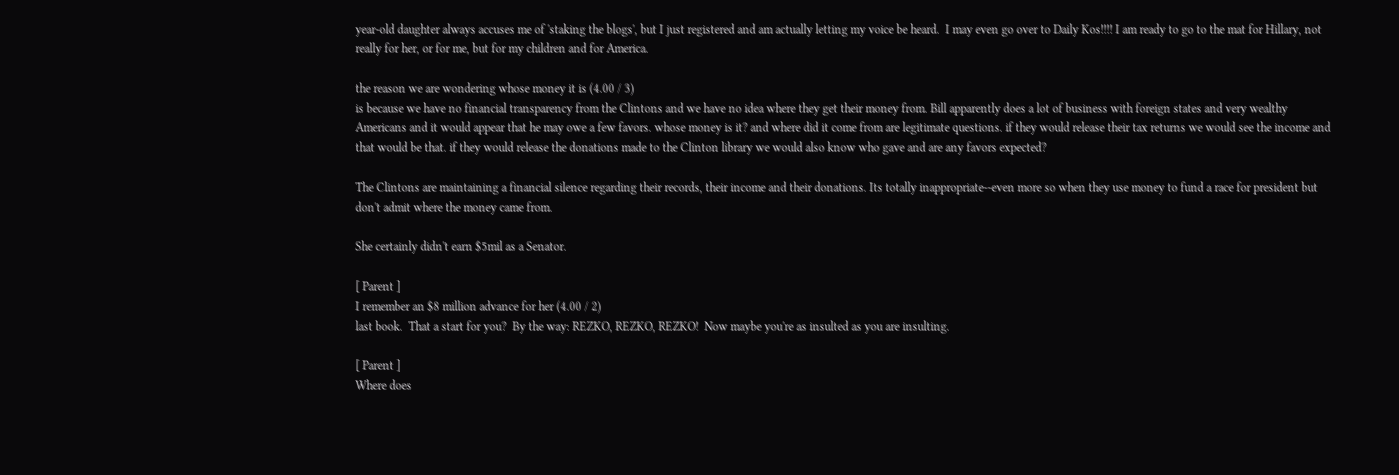year-old daughter always accuses me of 'staking the blogs', but I just registered and am actually letting my voice be heard.  I may even go over to Daily Kos!!!! I am ready to go to the mat for Hillary, not really for her, or for me, but for my children and for America.

the reason we are wondering whose money it is (4.00 / 3)
is because we have no financial transparency from the Clintons and we have no idea where they get their money from. Bill apparently does a lot of business with foreign states and very wealthy Americans and it would appear that he may owe a few favors. whose money is it? and where did it come from are legitimate questions. if they would release their tax returns we would see the income and that would be that. if they would release the donations made to the Clinton library we would also know who gave and are any favors expected?

The Clintons are maintaining a financial silence regarding their records, their income and their donations. Its totally inappropriate--even more so when they use money to fund a race for president but don't admit where the money came from.

She certainly didn't earn $5mil as a Senator.

[ Parent ]
I remember an $8 million advance for her (4.00 / 2)
last book.  That a start for you?  By the way: REZKO, REZKO, REZKO!  Now maybe you're as insulted as you are insulting.

[ Parent ]
Where does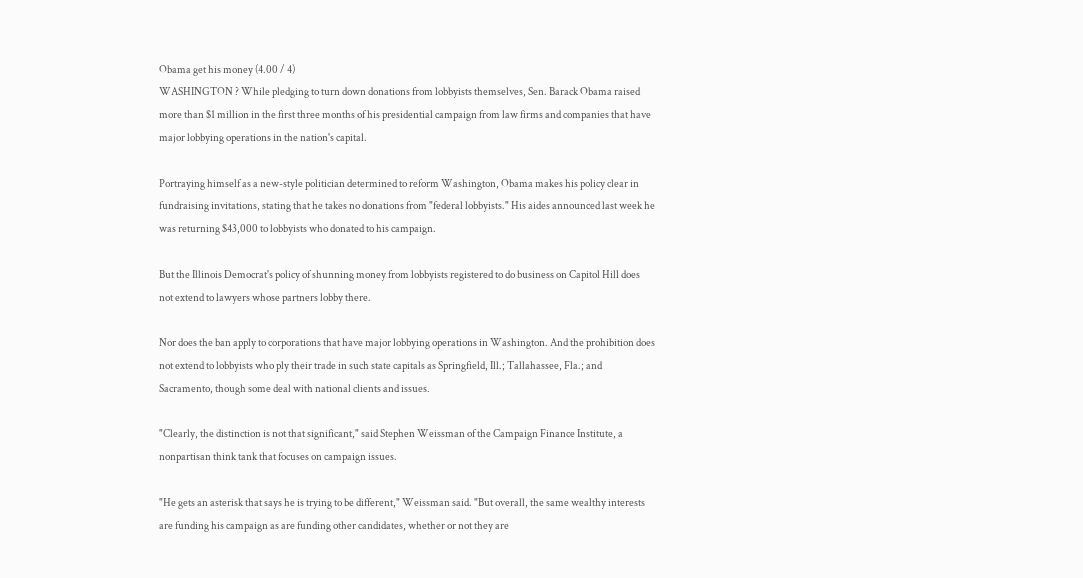Obama get his money (4.00 / 4)
WASHINGTON ? While pledging to turn down donations from lobbyists themselves, Sen. Barack Obama raised more than $1 million in the first three months of his presidential campaign from law firms and companies that have major lobbying operations in the nation's capital.

Portraying himself as a new-style politician determined to reform Washington, Obama makes his policy clear in fundraising invitations, stating that he takes no donations from "federal lobbyists." His aides announced last week he was returning $43,000 to lobbyists who donated to his campaign.

But the Illinois Democrat's policy of shunning money from lobbyists registered to do business on Capitol Hill does not extend to lawyers whose partners lobby there.

Nor does the ban apply to corporations that have major lobbying operations in Washington. And the prohibition does not extend to lobbyists who ply their trade in such state capitals as Springfield, Ill.; Tallahassee, Fla.; and Sacramento, though some deal with national clients and issues.

"Clearly, the distinction is not that significant," said Stephen Weissman of the Campaign Finance Institute, a nonpartisan think tank that focuses on campaign issues.

"He gets an asterisk that says he is trying to be different," Weissman said. "But overall, the same wealthy interests are funding his campaign as are funding other candidates, whether or not they are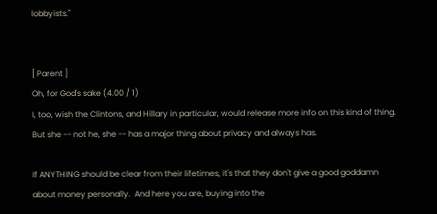lobbyists."


[ Parent ]
Oh, for God's sake (4.00 / 1)
I, too, wish the Clintons, and Hillary in particular, would release more info on this kind of thing.  But she -- not he, she -- has a major thing about privacy and always has.

If ANYTHING should be clear from their lifetimes, it's that they don't give a good goddamn about money personally.  And here you are, buying into the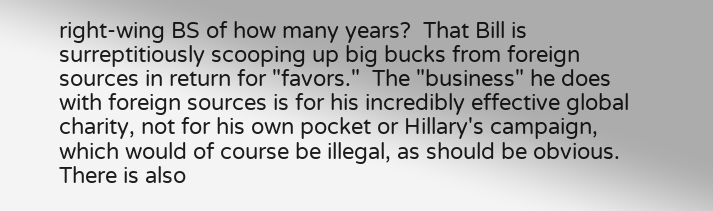right-wing BS of how many years?  That Bill is surreptitiously scooping up big bucks from foreign sources in return for "favors."  The "business" he does with foreign sources is for his incredibly effective global charity, not for his own pocket or Hillary's campaign, which would of course be illegal, as should be obvious.  There is also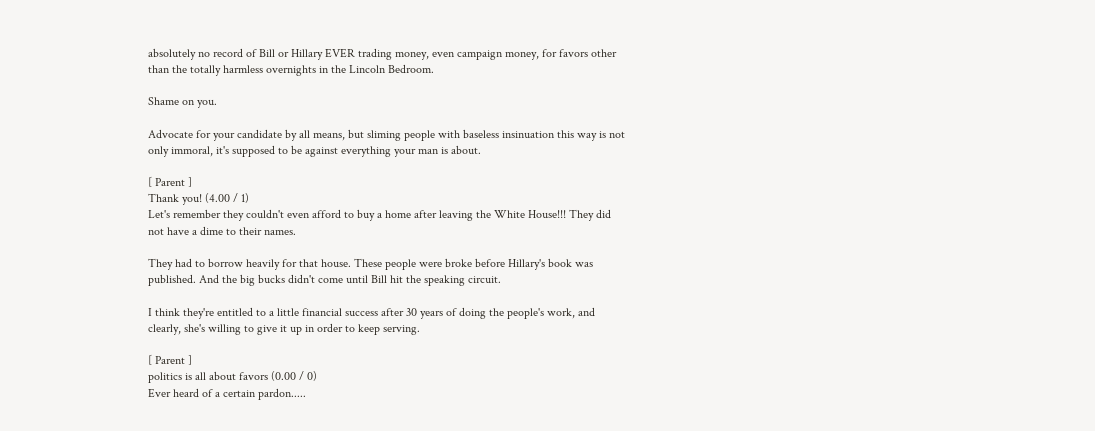absolutely no record of Bill or Hillary EVER trading money, even campaign money, for favors other than the totally harmless overnights in the Lincoln Bedroom.

Shame on you.

Advocate for your candidate by all means, but sliming people with baseless insinuation this way is not only immoral, it's supposed to be against everything your man is about.

[ Parent ]
Thank you! (4.00 / 1)
Let's remember they couldn't even afford to buy a home after leaving the White House!!! They did not have a dime to their names.

They had to borrow heavily for that house. These people were broke before Hillary's book was published. And the big bucks didn't come until Bill hit the speaking circuit.

I think they're entitled to a little financial success after 30 years of doing the people's work, and clearly, she's willing to give it up in order to keep serving.

[ Parent ]
politics is all about favors (0.00 / 0)
Ever heard of a certain pardon.....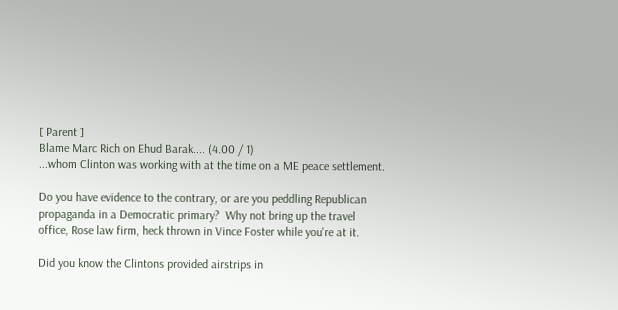[ Parent ]
Blame Marc Rich on Ehud Barak.... (4.00 / 1)
...whom Clinton was working with at the time on a ME peace settlement.

Do you have evidence to the contrary, or are you peddling Republican propaganda in a Democratic primary?  Why not bring up the travel office, Rose law firm, heck thrown in Vince Foster while you're at it.

Did you know the Clintons provided airstrips in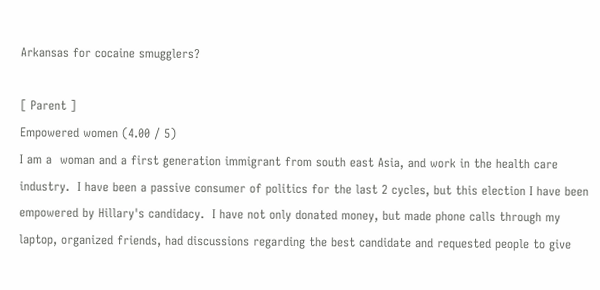Arkansas for cocaine smugglers?

[ Parent ]
Empowered women (4.00 / 5)
I am a  woman and a first generation immigrant from south east Asia, and work in the health care industry.  I have been a passive consumer of politics for the last 2 cycles, but this election I have been empowered by Hillary's candidacy.  I have not only donated money, but made phone calls through my laptop, organized friends, had discussions regarding the best candidate and requested people to give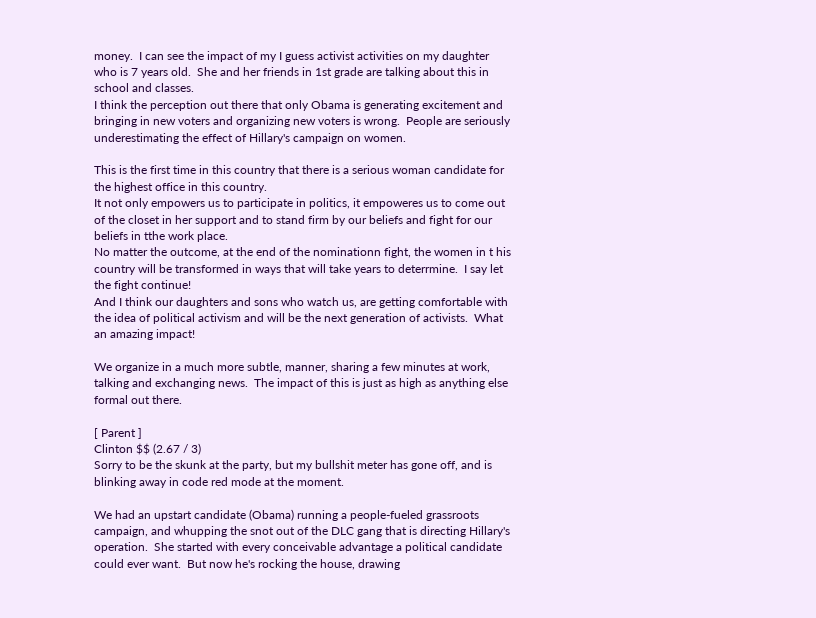money.  I can see the impact of my I guess activist activities on my daughter who is 7 years old.  She and her friends in 1st grade are talking about this in school and classes.
I think the perception out there that only Obama is generating excitement and bringing in new voters and organizing new voters is wrong.  People are seriously underestimating the effect of Hillary's campaign on women.

This is the first time in this country that there is a serious woman candidate for the highest office in this country.
It not only empowers us to participate in politics, it empoweres us to come out of the closet in her support and to stand firm by our beliefs and fight for our beliefs in tthe work place.
No matter the outcome, at the end of the nominationn fight, the women in t his country will be transformed in ways that will take years to deterrmine.  I say let the fight continue!
And I think our daughters and sons who watch us, are getting comfortable with the idea of political activism and will be the next generation of activists.  What an amazing impact!

We organize in a much more subtle, manner, sharing a few minutes at work, talking and exchanging news.  The impact of this is just as high as anything else formal out there.

[ Parent ]
Clinton $$ (2.67 / 3)
Sorry to be the skunk at the party, but my bullshit meter has gone off, and is blinking away in code red mode at the moment.

We had an upstart candidate (Obama) running a people-fueled grassroots campaign, and whupping the snot out of the DLC gang that is directing Hillary's operation.  She started with every conceivable advantage a political candidate could ever want.  But now he's rocking the house, drawing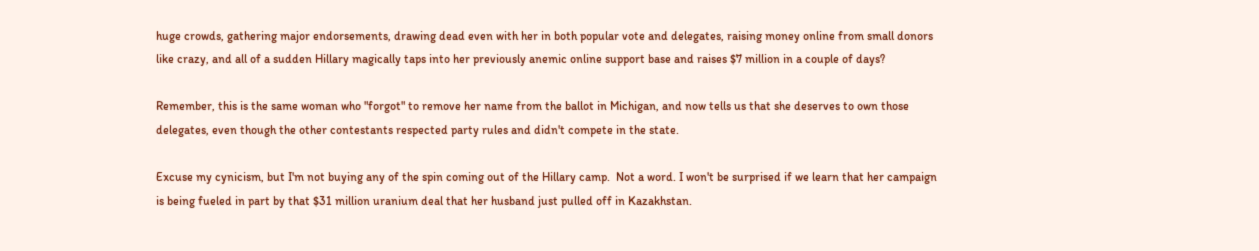huge crowds, gathering major endorsements, drawing dead even with her in both popular vote and delegates, raising money online from small donors like crazy, and all of a sudden Hillary magically taps into her previously anemic online support base and raises $7 million in a couple of days?

Remember, this is the same woman who "forgot" to remove her name from the ballot in Michigan, and now tells us that she deserves to own those delegates, even though the other contestants respected party rules and didn't compete in the state.

Excuse my cynicism, but I'm not buying any of the spin coming out of the Hillary camp.  Not a word. I won't be surprised if we learn that her campaign is being fueled in part by that $31 million uranium deal that her husband just pulled off in Kazakhstan.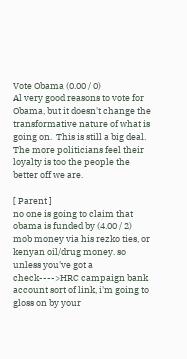Vote Obama (0.00 / 0)
Al very good reasons to vote for Obama, but it doesn't change the transformative nature of what is going on.  This is still a big deal.  The more politicians feel their loyalty is too the people the better off we are.

[ Parent ]
no one is going to claim that obama is funded by (4.00 / 2)
mob money via his rezko ties, or kenyan oil/drug money. so unless you've got a check---->HRC campaign bank account sort of link, i'm going to gloss on by your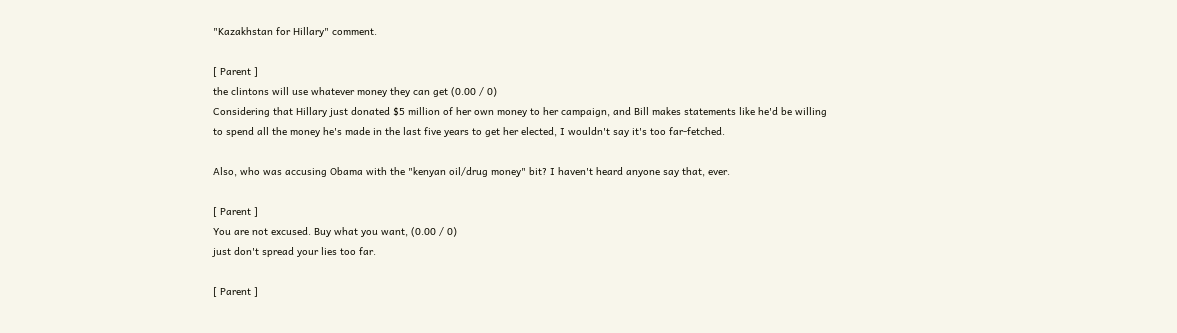"Kazakhstan for Hillary" comment.

[ Parent ]
the clintons will use whatever money they can get (0.00 / 0)
Considering that Hillary just donated $5 million of her own money to her campaign, and Bill makes statements like he'd be willing to spend all the money he's made in the last five years to get her elected, I wouldn't say it's too far-fetched.

Also, who was accusing Obama with the "kenyan oil/drug money" bit? I haven't heard anyone say that, ever.

[ Parent ]
You are not excused. Buy what you want, (0.00 / 0)
just don't spread your lies too far.

[ Parent ]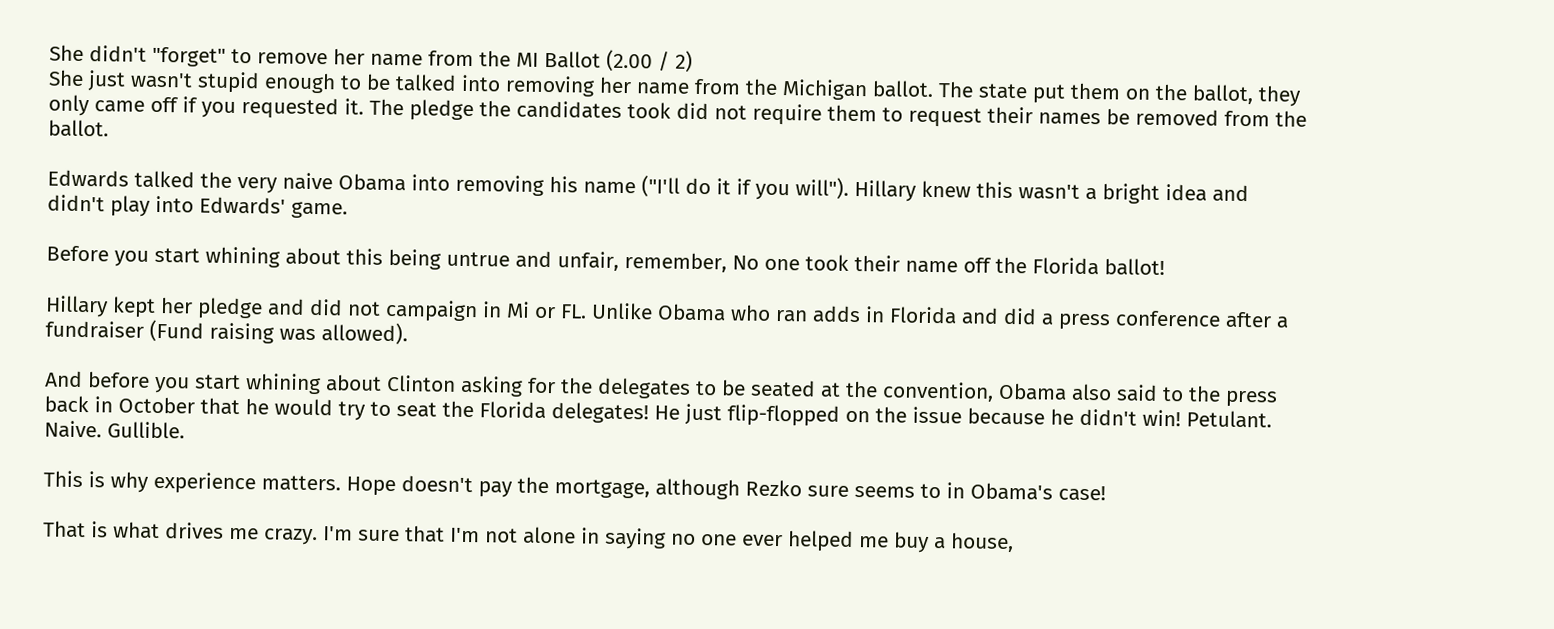She didn't "forget" to remove her name from the MI Ballot (2.00 / 2)
She just wasn't stupid enough to be talked into removing her name from the Michigan ballot. The state put them on the ballot, they only came off if you requested it. The pledge the candidates took did not require them to request their names be removed from the ballot.

Edwards talked the very naive Obama into removing his name ("I'll do it if you will"). Hillary knew this wasn't a bright idea and didn't play into Edwards' game.

Before you start whining about this being untrue and unfair, remember, No one took their name off the Florida ballot!

Hillary kept her pledge and did not campaign in Mi or FL. Unlike Obama who ran adds in Florida and did a press conference after a fundraiser (Fund raising was allowed).

And before you start whining about Clinton asking for the delegates to be seated at the convention, Obama also said to the press back in October that he would try to seat the Florida delegates! He just flip-flopped on the issue because he didn't win! Petulant. Naive. Gullible.

This is why experience matters. Hope doesn't pay the mortgage, although Rezko sure seems to in Obama's case!

That is what drives me crazy. I'm sure that I'm not alone in saying no one ever helped me buy a house,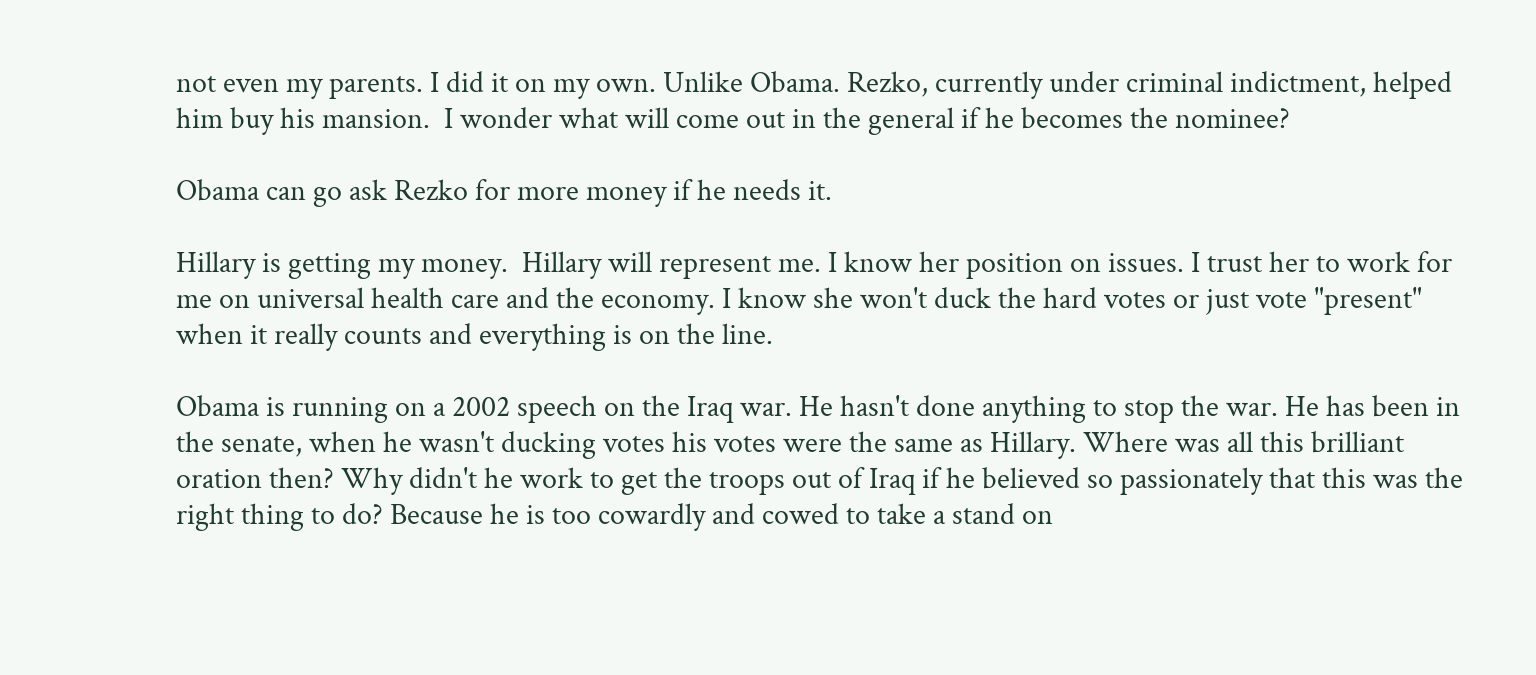not even my parents. I did it on my own. Unlike Obama. Rezko, currently under criminal indictment, helped him buy his mansion.  I wonder what will come out in the general if he becomes the nominee?

Obama can go ask Rezko for more money if he needs it.

Hillary is getting my money.  Hillary will represent me. I know her position on issues. I trust her to work for me on universal health care and the economy. I know she won't duck the hard votes or just vote "present" when it really counts and everything is on the line.

Obama is running on a 2002 speech on the Iraq war. He hasn't done anything to stop the war. He has been in the senate, when he wasn't ducking votes his votes were the same as Hillary. Where was all this brilliant oration then? Why didn't he work to get the troops out of Iraq if he believed so passionately that this was the right thing to do? Because he is too cowardly and cowed to take a stand on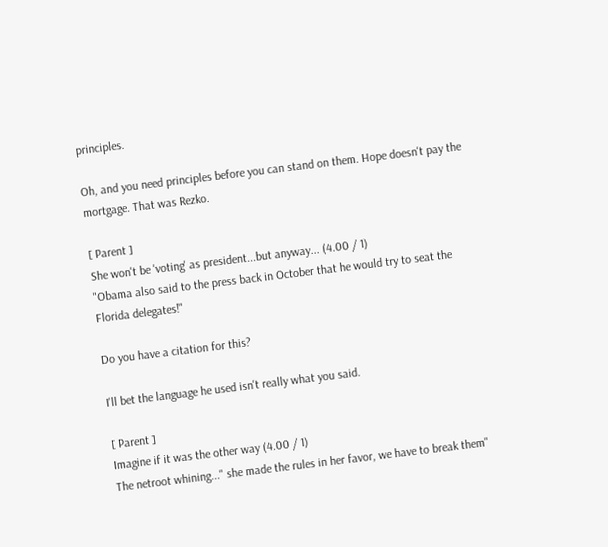principles.

Oh, and you need principles before you can stand on them. Hope doesn't pay the mortgage. That was Rezko.

[ Parent ]
She won't be 'voting' as president...but anyway... (4.00 / 1)
"Obama also said to the press back in October that he would try to seat the Florida delegates!"

Do you have a citation for this?

I'll bet the language he used isn't really what you said.

[ Parent ]
Imagine if it was the other way (4.00 / 1)
The netroot whining..." she made the rules in her favor, we have to break them"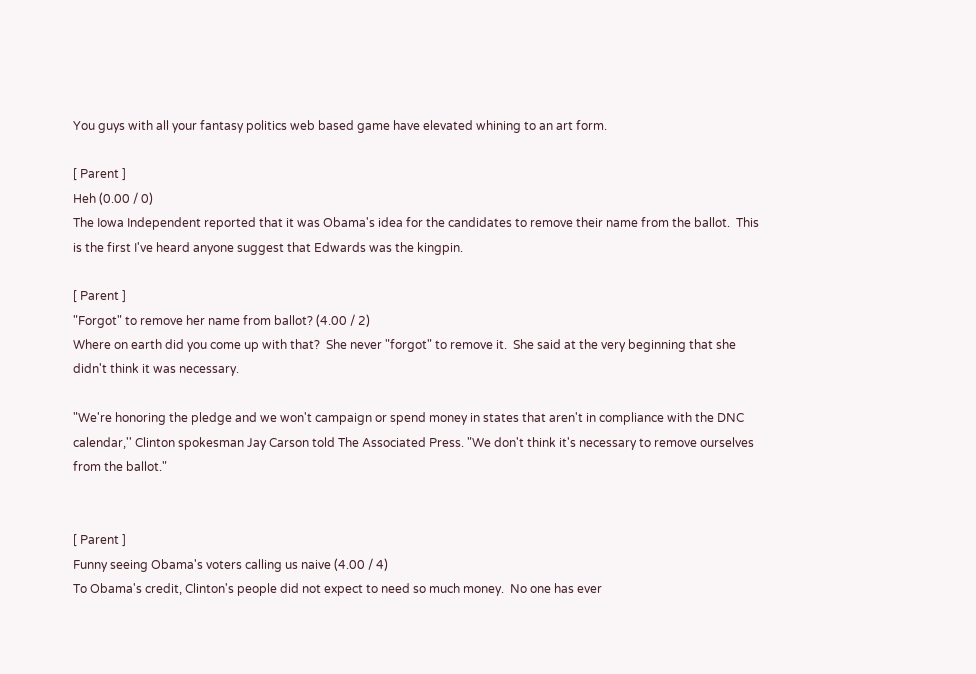You guys with all your fantasy politics web based game have elevated whining to an art form.

[ Parent ]
Heh (0.00 / 0)
The Iowa Independent reported that it was Obama's idea for the candidates to remove their name from the ballot.  This is the first I've heard anyone suggest that Edwards was the kingpin.

[ Parent ]
"Forgot" to remove her name from ballot? (4.00 / 2)
Where on earth did you come up with that?  She never "forgot" to remove it.  She said at the very beginning that she didn't think it was necessary.

"We're honoring the pledge and we won't campaign or spend money in states that aren't in compliance with the DNC calendar,'' Clinton spokesman Jay Carson told The Associated Press. "We don't think it's necessary to remove ourselves from the ballot."


[ Parent ]
Funny seeing Obama's voters calling us naive (4.00 / 4)
To Obama's credit, Clinton's people did not expect to need so much money.  No one has ever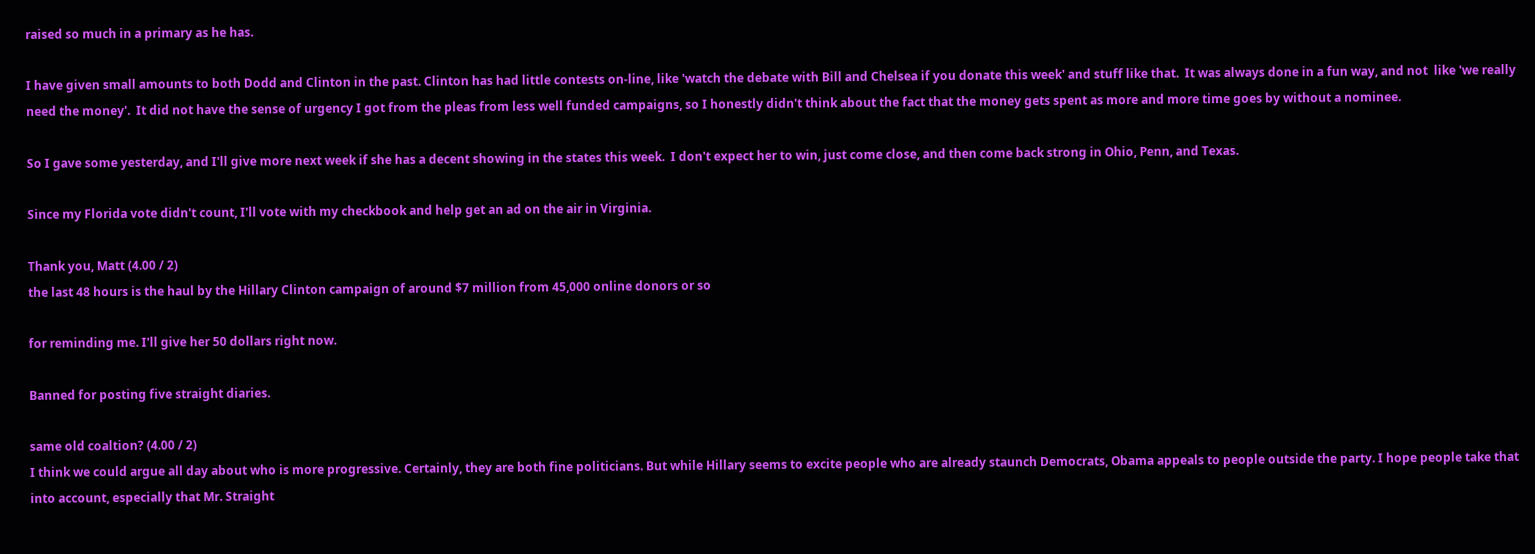raised so much in a primary as he has.

I have given small amounts to both Dodd and Clinton in the past. Clinton has had little contests on-line, like 'watch the debate with Bill and Chelsea if you donate this week' and stuff like that.  It was always done in a fun way, and not  like 'we really need the money'.  It did not have the sense of urgency I got from the pleas from less well funded campaigns, so I honestly didn't think about the fact that the money gets spent as more and more time goes by without a nominee.

So I gave some yesterday, and I'll give more next week if she has a decent showing in the states this week.  I don't expect her to win, just come close, and then come back strong in Ohio, Penn, and Texas.

Since my Florida vote didn't count, I'll vote with my checkbook and help get an ad on the air in Virginia.

Thank you, Matt (4.00 / 2)
the last 48 hours is the haul by the Hillary Clinton campaign of around $7 million from 45,000 online donors or so

for reminding me. I'll give her 50 dollars right now.

Banned for posting five straight diaries.

same old coaltion? (4.00 / 2)
I think we could argue all day about who is more progressive. Certainly, they are both fine politicians. But while Hillary seems to excite people who are already staunch Democrats, Obama appeals to people outside the party. I hope people take that into account, especially that Mr. Straight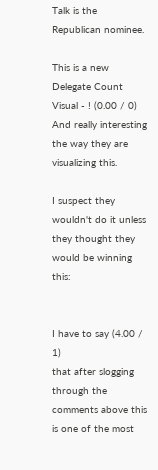Talk is the Republican nominee.

This is a new Delegate Count Visual - ! (0.00 / 0)
And really interesting the way they are visualizing this.

I suspect they wouldn't do it unless they thought they would be winning this:


I have to say (4.00 / 1)
that after slogging through the comments above this is one of the most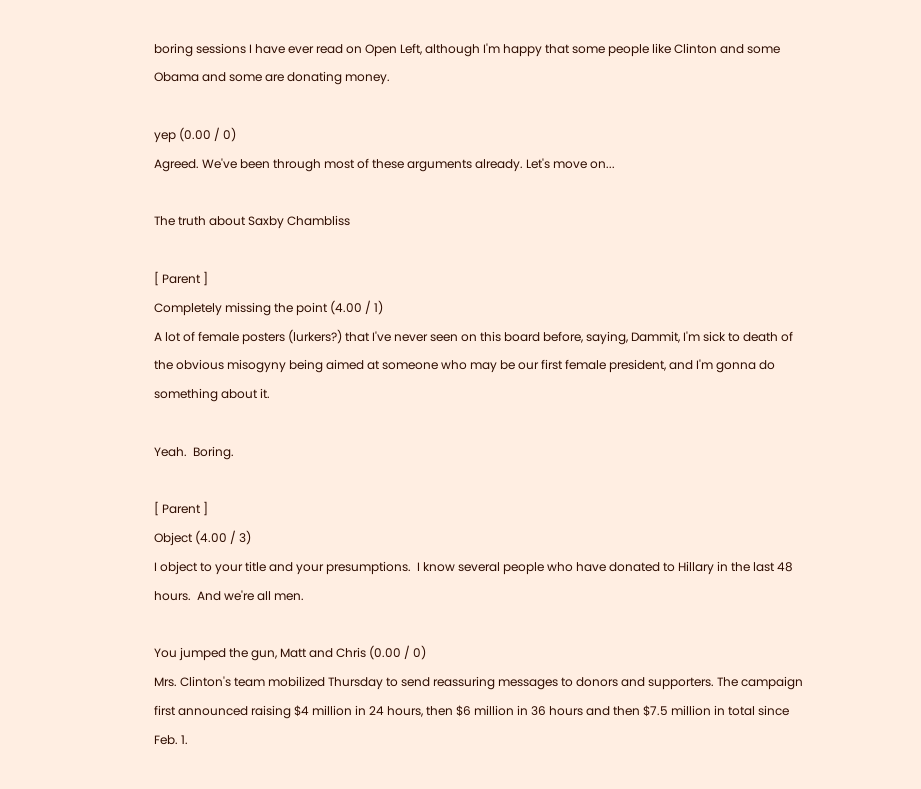boring sessions I have ever read on Open Left, although I'm happy that some people like Clinton and some Obama and some are donating money.

yep (0.00 / 0)
Agreed. We've been through most of these arguments already. Let's move on...

The truth about Saxby Chambliss

[ Parent ]
Completely missing the point (4.00 / 1)
A lot of female posters (lurkers?) that I've never seen on this board before, saying, Dammit, I'm sick to death of the obvious misogyny being aimed at someone who may be our first female president, and I'm gonna do something about it.

Yeah.  Boring.

[ Parent ]
Object (4.00 / 3)
I object to your title and your presumptions.  I know several people who have donated to Hillary in the last 48 hours.  And we're all men.

You jumped the gun, Matt and Chris (0.00 / 0)
Mrs. Clinton's team mobilized Thursday to send reassuring messages to donors and supporters. The campaign first announced raising $4 million in 24 hours, then $6 million in 36 hours and then $7.5 million in total since Feb. 1.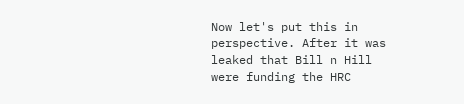Now let's put this in perspective. After it was leaked that Bill n Hill were funding the HRC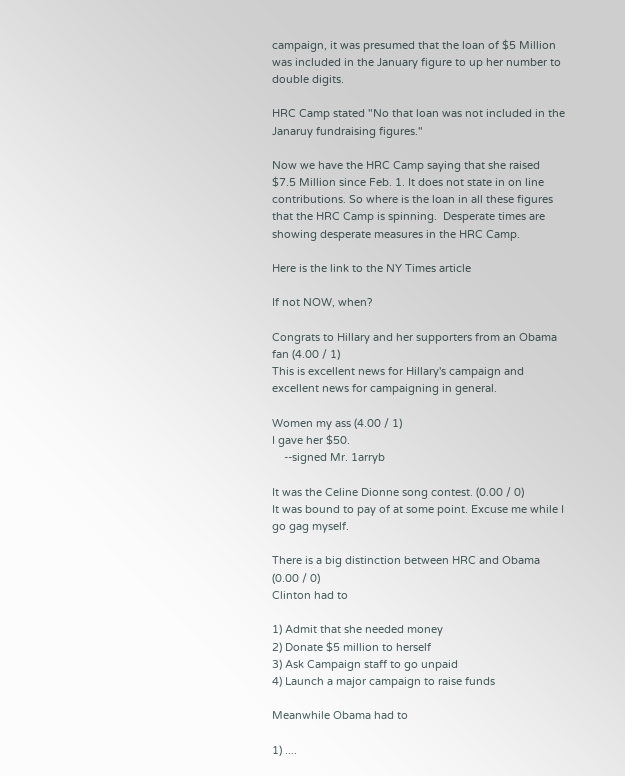campaign, it was presumed that the loan of $5 Million was included in the January figure to up her number to double digits.

HRC Camp stated "No that loan was not included in the Janaruy fundraising figures."

Now we have the HRC Camp saying that she raised $7.5 Million since Feb. 1. It does not state in on line contributions. So where is the loan in all these figures that the HRC Camp is spinning.  Desperate times are showing desperate measures in the HRC Camp.

Here is the link to the NY Times article

If not NOW, when?

Congrats to Hillary and her supporters from an Obama fan (4.00 / 1)
This is excellent news for Hillary's campaign and excellent news for campaigning in general.

Women my ass (4.00 / 1)
I gave her $50.
    --signed Mr. 1arryb

It was the Celine Dionne song contest. (0.00 / 0)
It was bound to pay of at some point. Excuse me while I go gag myself.

There is a big distinction between HRC and Obama (0.00 / 0)
Clinton had to

1) Admit that she needed money
2) Donate $5 million to herself
3) Ask Campaign staff to go unpaid
4) Launch a major campaign to raise funds

Meanwhile Obama had to

1) ....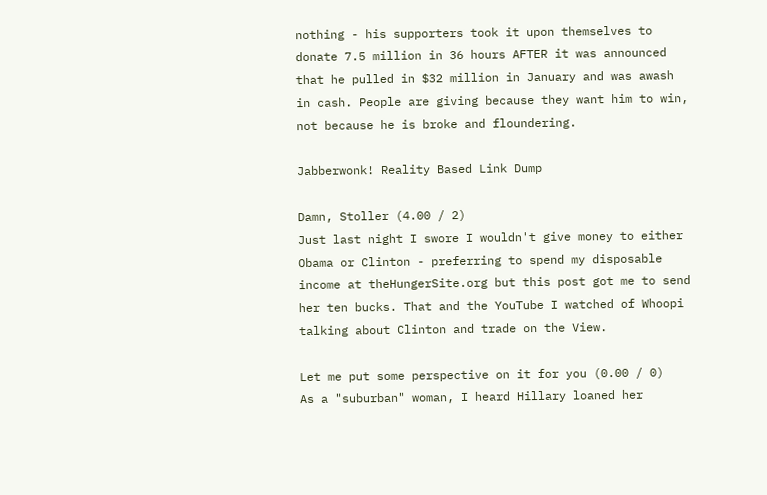nothing - his supporters took it upon themselves to donate 7.5 million in 36 hours AFTER it was announced that he pulled in $32 million in January and was awash in cash. People are giving because they want him to win, not because he is broke and floundering.

Jabberwonk! Reality Based Link Dump

Damn, Stoller (4.00 / 2)
Just last night I swore I wouldn't give money to either Obama or Clinton - preferring to spend my disposable income at theHungerSite.org but this post got me to send her ten bucks. That and the YouTube I watched of Whoopi talking about Clinton and trade on the View.

Let me put some perspective on it for you (0.00 / 0)
As a "suburban" woman, I heard Hillary loaned her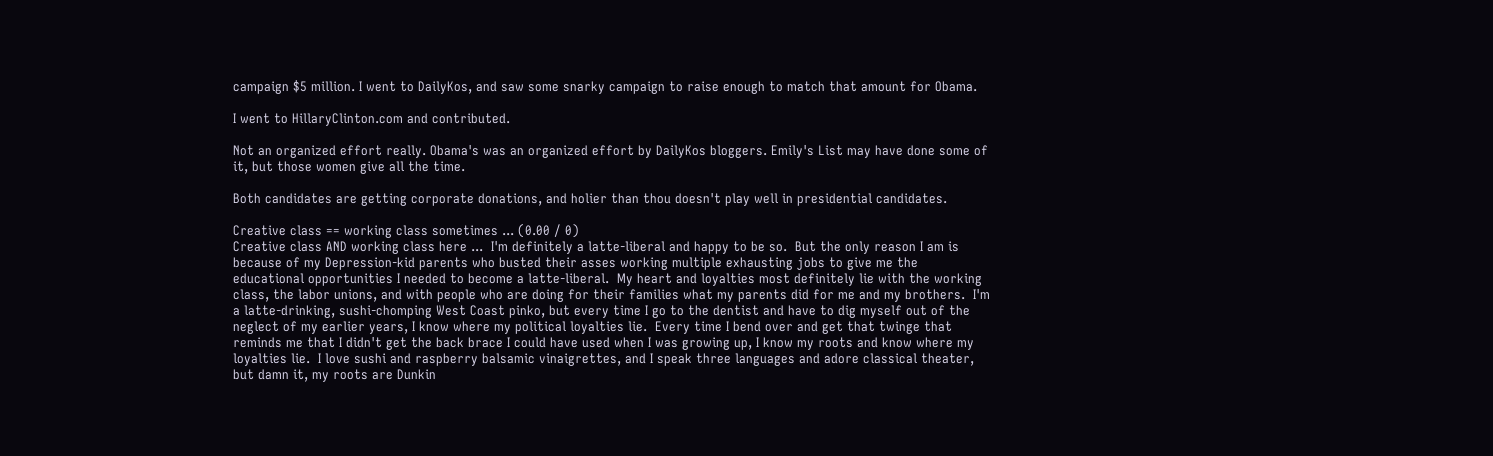campaign $5 million. I went to DailyKos, and saw some snarky campaign to raise enough to match that amount for Obama.

I went to HillaryClinton.com and contributed.

Not an organized effort really. Obama's was an organized effort by DailyKos bloggers. Emily's List may have done some of it, but those women give all the time.

Both candidates are getting corporate donations, and holier than thou doesn't play well in presidential candidates.

Creative class == working class sometimes ... (0.00 / 0)
Creative class AND working class here ...  I'm definitely a latte-liberal and happy to be so.  But the only reason I am is because of my Depression-kid parents who busted their asses working multiple exhausting jobs to give me the educational opportunities I needed to become a latte-liberal.  My heart and loyalties most definitely lie with the working class, the labor unions, and with people who are doing for their families what my parents did for me and my brothers.  I'm a latte-drinking, sushi-chomping West Coast pinko, but every time I go to the dentist and have to dig myself out of the neglect of my earlier years, I know where my political loyalties lie.  Every time I bend over and get that twinge that reminds me that I didn't get the back brace I could have used when I was growing up, I know my roots and know where my loyalties lie.  I love sushi and raspberry balsamic vinaigrettes, and I speak three languages and adore classical theater, but damn it, my roots are Dunkin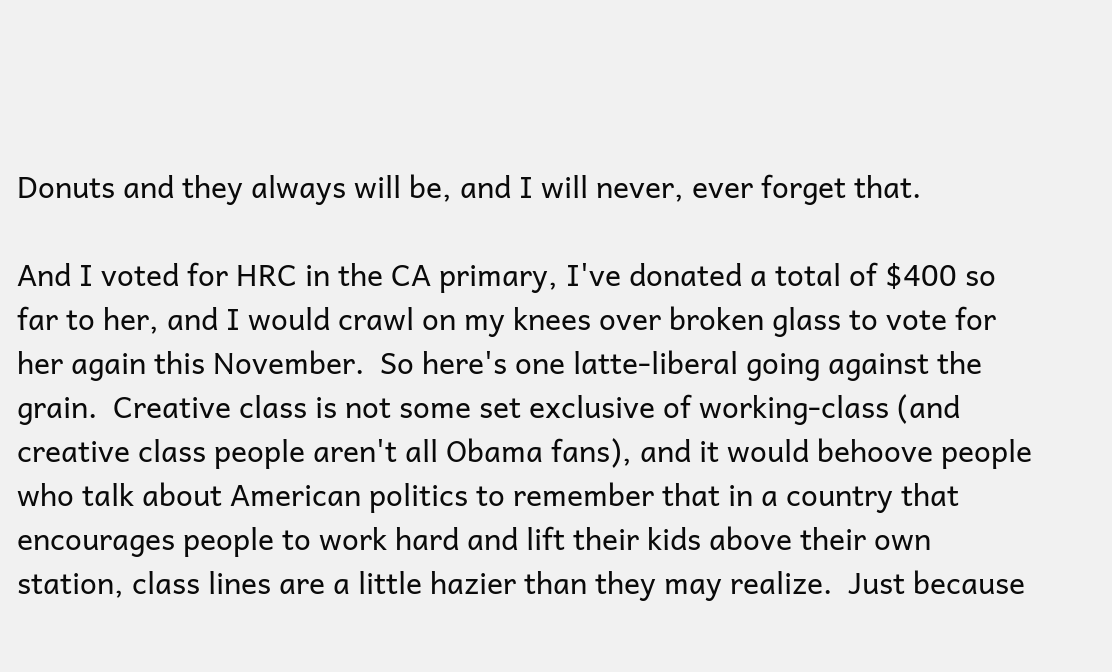Donuts and they always will be, and I will never, ever forget that.

And I voted for HRC in the CA primary, I've donated a total of $400 so far to her, and I would crawl on my knees over broken glass to vote for her again this November.  So here's one latte-liberal going against the grain.  Creative class is not some set exclusive of working-class (and creative class people aren't all Obama fans), and it would behoove people who talk about American politics to remember that in a country that encourages people to work hard and lift their kids above their own station, class lines are a little hazier than they may realize.  Just because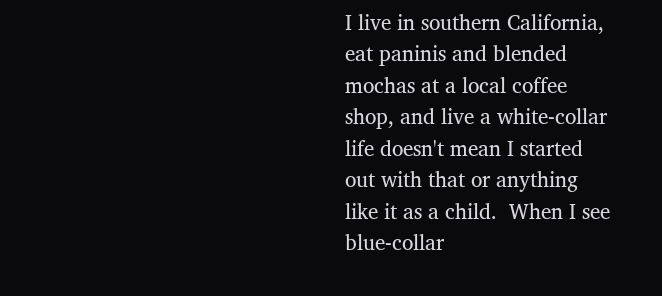I live in southern California, eat paninis and blended mochas at a local coffee shop, and live a white-collar life doesn't mean I started out with that or anything like it as a child.  When I see blue-collar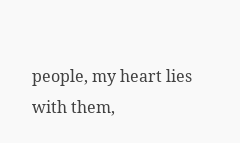people, my heart lies with them,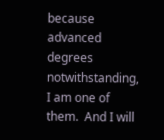because advanced degrees notwithstanding, I am one of them.  And I will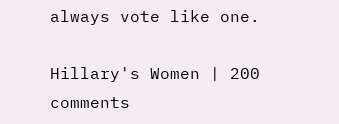always vote like one.

Hillary's Women | 200 comments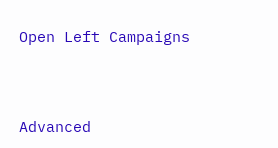Open Left Campaigns



Advanced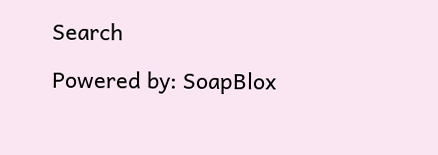Search

Powered by: SoapBlox